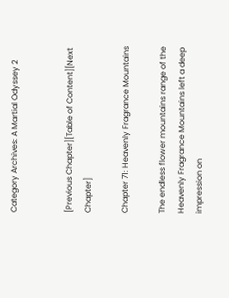Category Archives: A Martial Odyssey 2


[Previous Chapter][Table of Content][Next Chapter]

Chapter 71: Heavenly Fragrance Mountains

The endless flower mountains range of the Heavenly Fragrance Mountains left a deep impression on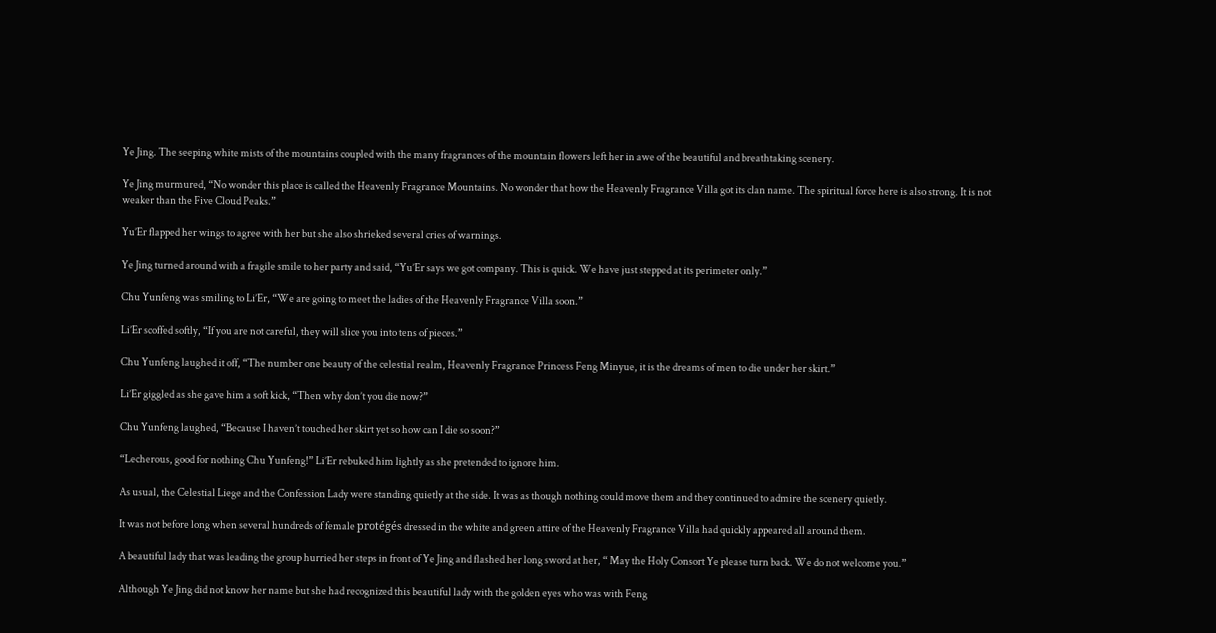Ye Jing. The seeping white mists of the mountains coupled with the many fragrances of the mountain flowers left her in awe of the beautiful and breathtaking scenery.

Ye Jing murmured, “No wonder this place is called the Heavenly Fragrance Mountains. No wonder that how the Heavenly Fragrance Villa got its clan name. The spiritual force here is also strong. It is not weaker than the Five Cloud Peaks.”

Yu’Er flapped her wings to agree with her but she also shrieked several cries of warnings.

Ye Jing turned around with a fragile smile to her party and said, “Yu’Er says we got company. This is quick. We have just stepped at its perimeter only.”

Chu Yunfeng was smiling to Li’Er, “We are going to meet the ladies of the Heavenly Fragrance Villa soon.”

Li’Er scoffed softly, “If you are not careful, they will slice you into tens of pieces.”

Chu Yunfeng laughed it off, “The number one beauty of the celestial realm, Heavenly Fragrance Princess Feng Minyue, it is the dreams of men to die under her skirt.”

Li’Er giggled as she gave him a soft kick, “Then why don’t you die now?”

Chu Yunfeng laughed, “Because I haven’t touched her skirt yet so how can I die so soon?”

“Lecherous, good for nothing Chu Yunfeng!” Li’Er rebuked him lightly as she pretended to ignore him.

As usual, the Celestial Liege and the Confession Lady were standing quietly at the side. It was as though nothing could move them and they continued to admire the scenery quietly.

It was not before long when several hundreds of female protégés dressed in the white and green attire of the Heavenly Fragrance Villa had quickly appeared all around them.

A beautiful lady that was leading the group hurried her steps in front of Ye Jing and flashed her long sword at her, “ May the Holy Consort Ye please turn back. We do not welcome you.”

Although Ye Jing did not know her name but she had recognized this beautiful lady with the golden eyes who was with Feng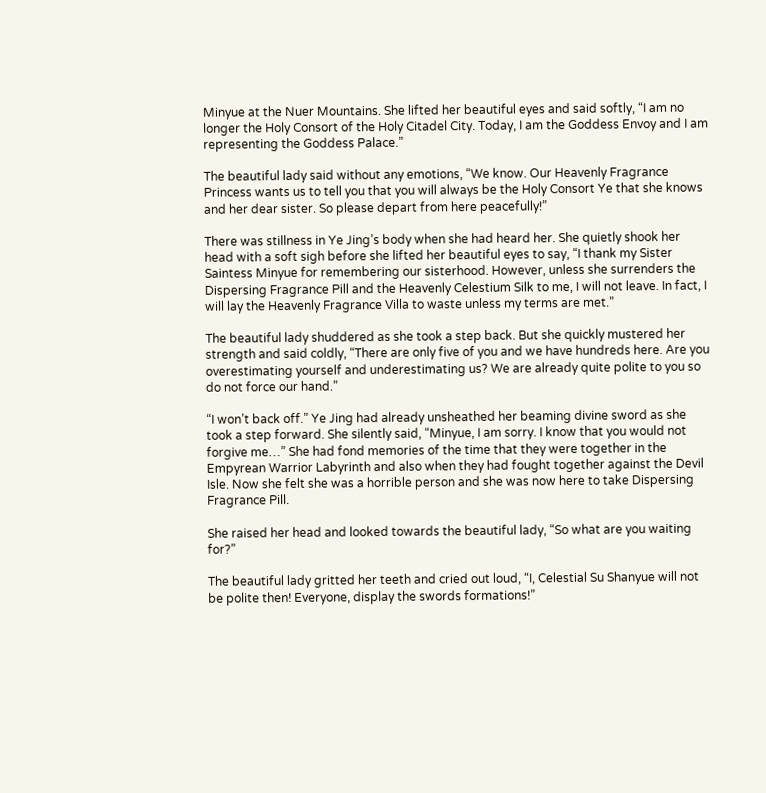Minyue at the Nuer Mountains. She lifted her beautiful eyes and said softly, “I am no longer the Holy Consort of the Holy Citadel City. Today, I am the Goddess Envoy and I am representing the Goddess Palace.”

The beautiful lady said without any emotions, “We know. Our Heavenly Fragrance Princess wants us to tell you that you will always be the Holy Consort Ye that she knows and her dear sister. So please depart from here peacefully!”

There was stillness in Ye Jing’s body when she had heard her. She quietly shook her head with a soft sigh before she lifted her beautiful eyes to say, “I thank my Sister Saintess Minyue for remembering our sisterhood. However, unless she surrenders the Dispersing Fragrance Pill and the Heavenly Celestium Silk to me, I will not leave. In fact, I will lay the Heavenly Fragrance Villa to waste unless my terms are met.”

The beautiful lady shuddered as she took a step back. But she quickly mustered her strength and said coldly, “There are only five of you and we have hundreds here. Are you overestimating yourself and underestimating us? We are already quite polite to you so do not force our hand.”

“I won’t back off.” Ye Jing had already unsheathed her beaming divine sword as she took a step forward. She silently said, “Minyue, I am sorry. I know that you would not forgive me…” She had fond memories of the time that they were together in the Empyrean Warrior Labyrinth and also when they had fought together against the Devil Isle. Now she felt she was a horrible person and she was now here to take Dispersing Fragrance Pill.

She raised her head and looked towards the beautiful lady, “So what are you waiting for?”

The beautiful lady gritted her teeth and cried out loud, “I, Celestial Su Shanyue will not be polite then! Everyone, display the swords formations!”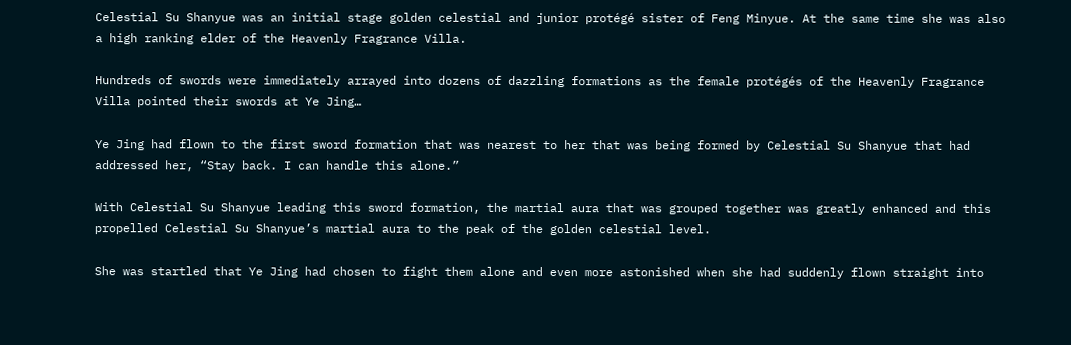Celestial Su Shanyue was an initial stage golden celestial and junior protégé sister of Feng Minyue. At the same time she was also a high ranking elder of the Heavenly Fragrance Villa.

Hundreds of swords were immediately arrayed into dozens of dazzling formations as the female protégés of the Heavenly Fragrance Villa pointed their swords at Ye Jing…

Ye Jing had flown to the first sword formation that was nearest to her that was being formed by Celestial Su Shanyue that had addressed her, “Stay back. I can handle this alone.”

With Celestial Su Shanyue leading this sword formation, the martial aura that was grouped together was greatly enhanced and this propelled Celestial Su Shanyue’s martial aura to the peak of the golden celestial level.

She was startled that Ye Jing had chosen to fight them alone and even more astonished when she had suddenly flown straight into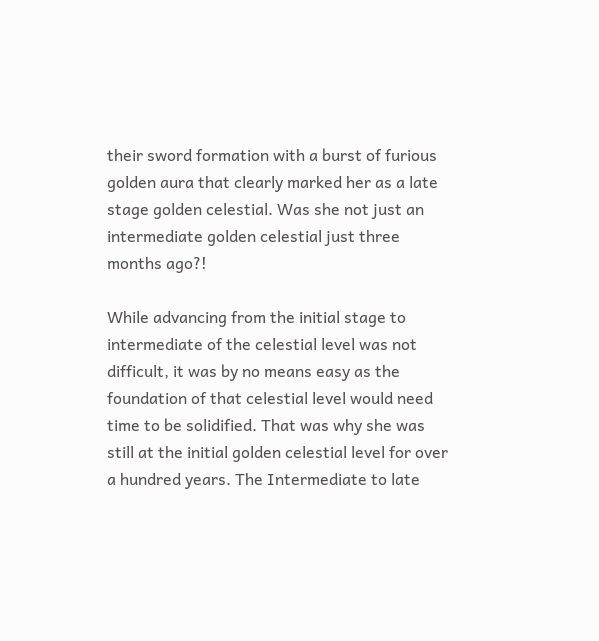their sword formation with a burst of furious golden aura that clearly marked her as a late stage golden celestial. Was she not just an intermediate golden celestial just three months ago?!

While advancing from the initial stage to intermediate of the celestial level was not difficult, it was by no means easy as the foundation of that celestial level would need time to be solidified. That was why she was still at the initial golden celestial level for over a hundred years. The Intermediate to late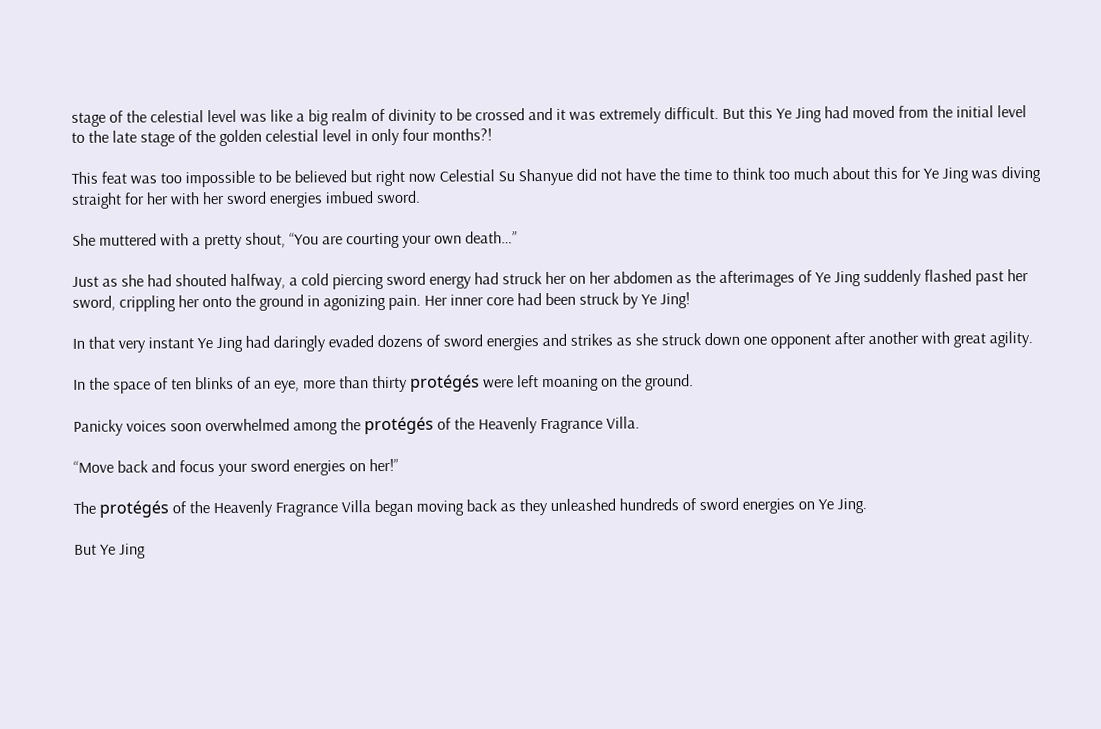stage of the celestial level was like a big realm of divinity to be crossed and it was extremely difficult. But this Ye Jing had moved from the initial level to the late stage of the golden celestial level in only four months?!

This feat was too impossible to be believed but right now Celestial Su Shanyue did not have the time to think too much about this for Ye Jing was diving straight for her with her sword energies imbued sword.

She muttered with a pretty shout, “You are courting your own death…”

Just as she had shouted halfway, a cold piercing sword energy had struck her on her abdomen as the afterimages of Ye Jing suddenly flashed past her sword, crippling her onto the ground in agonizing pain. Her inner core had been struck by Ye Jing!

In that very instant Ye Jing had daringly evaded dozens of sword energies and strikes as she struck down one opponent after another with great agility.

In the space of ten blinks of an eye, more than thirty protégés were left moaning on the ground.

Panicky voices soon overwhelmed among the protégés of the Heavenly Fragrance Villa.

“Move back and focus your sword energies on her!”

The protégés of the Heavenly Fragrance Villa began moving back as they unleashed hundreds of sword energies on Ye Jing.

But Ye Jing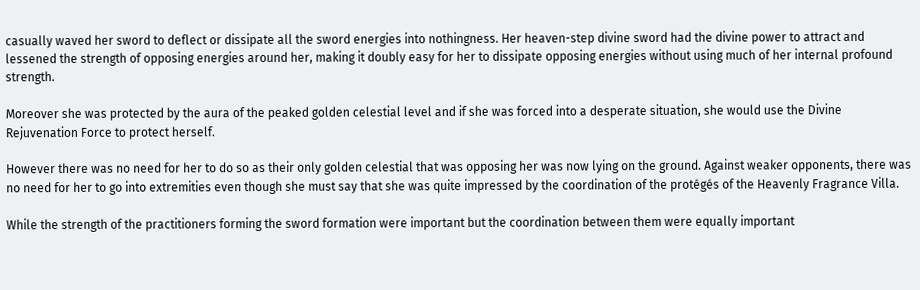casually waved her sword to deflect or dissipate all the sword energies into nothingness. Her heaven-step divine sword had the divine power to attract and lessened the strength of opposing energies around her, making it doubly easy for her to dissipate opposing energies without using much of her internal profound strength.

Moreover she was protected by the aura of the peaked golden celestial level and if she was forced into a desperate situation, she would use the Divine Rejuvenation Force to protect herself.

However there was no need for her to do so as their only golden celestial that was opposing her was now lying on the ground. Against weaker opponents, there was no need for her to go into extremities even though she must say that she was quite impressed by the coordination of the protégés of the Heavenly Fragrance Villa.

While the strength of the practitioners forming the sword formation were important but the coordination between them were equally important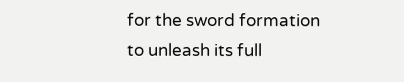for the sword formation to unleash its full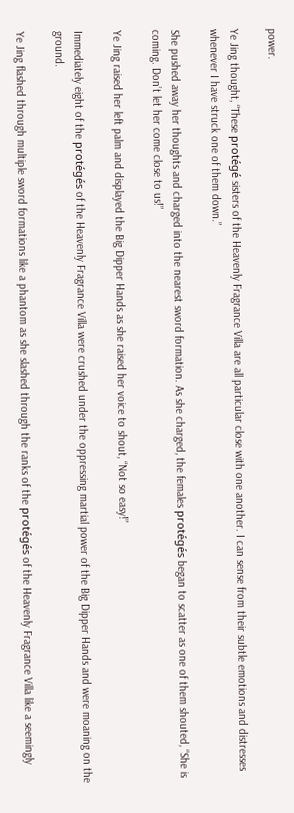power.

Ye Jing thought, “These protégé sisters of the Heavenly Fragrance Villa are all particular close with one another. I can sense from their subtle emotions and distresses whenever I have struck one of them down.”

She pushed away her thoughts and charged into the nearest sword formation. As she charged, the females protégés began to scatter as one of them shouted, “She is coming. Don’t let her come close to us!”

Ye Jing raised her left palm and displayed the Big Dipper Hands as she raised her voice to shout, “Not so easy!”

Immediately eight of the protégés of the Heavenly Fragrance Villa were crushed under the oppressing martial power of the Big Dipper Hands and were moaning on the ground.

Ye Jing flashed through multiple sword formations like a phantom as she slashed through the ranks of the protégés of the Heavenly Fragrance Villa like a seemingly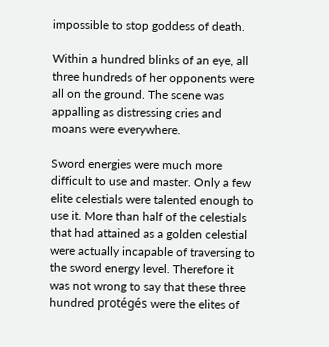impossible to stop goddess of death.

Within a hundred blinks of an eye, all three hundreds of her opponents were all on the ground. The scene was appalling as distressing cries and moans were everywhere.

Sword energies were much more difficult to use and master. Only a few elite celestials were talented enough to use it. More than half of the celestials that had attained as a golden celestial were actually incapable of traversing to the sword energy level. Therefore it was not wrong to say that these three hundred protégés were the elites of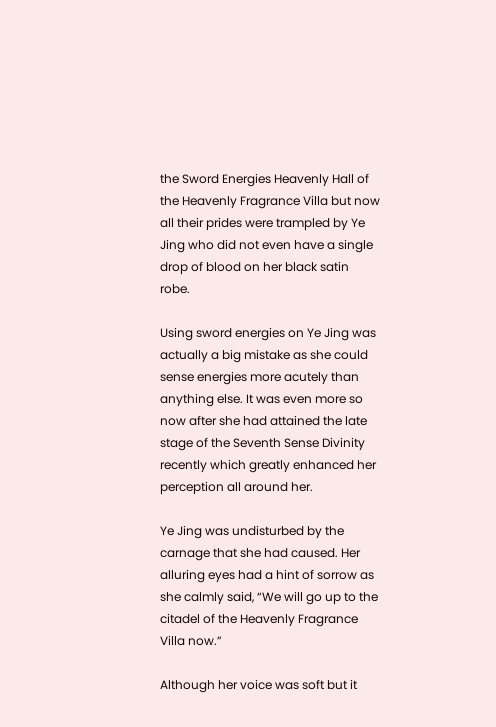the Sword Energies Heavenly Hall of the Heavenly Fragrance Villa but now all their prides were trampled by Ye Jing who did not even have a single drop of blood on her black satin robe.

Using sword energies on Ye Jing was actually a big mistake as she could sense energies more acutely than anything else. It was even more so now after she had attained the late stage of the Seventh Sense Divinity recently which greatly enhanced her perception all around her.

Ye Jing was undisturbed by the carnage that she had caused. Her alluring eyes had a hint of sorrow as she calmly said, “We will go up to the citadel of the Heavenly Fragrance Villa now.”

Although her voice was soft but it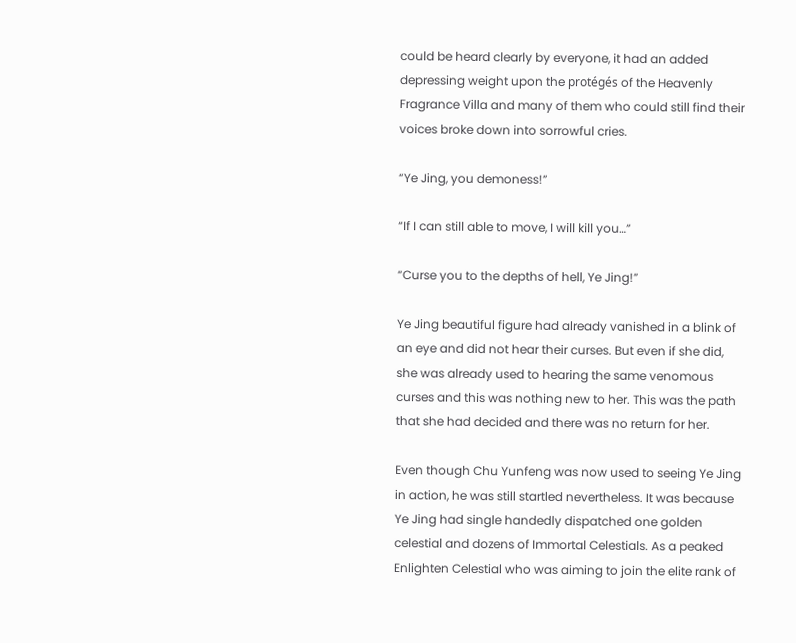could be heard clearly by everyone, it had an added depressing weight upon the protégés of the Heavenly Fragrance Villa and many of them who could still find their voices broke down into sorrowful cries.

“Ye Jing, you demoness!”

“If I can still able to move, I will kill you…”

“Curse you to the depths of hell, Ye Jing!”

Ye Jing beautiful figure had already vanished in a blink of an eye and did not hear their curses. But even if she did, she was already used to hearing the same venomous curses and this was nothing new to her. This was the path that she had decided and there was no return for her.

Even though Chu Yunfeng was now used to seeing Ye Jing in action, he was still startled nevertheless. It was because Ye Jing had single handedly dispatched one golden celestial and dozens of Immortal Celestials. As a peaked Enlighten Celestial who was aiming to join the elite rank of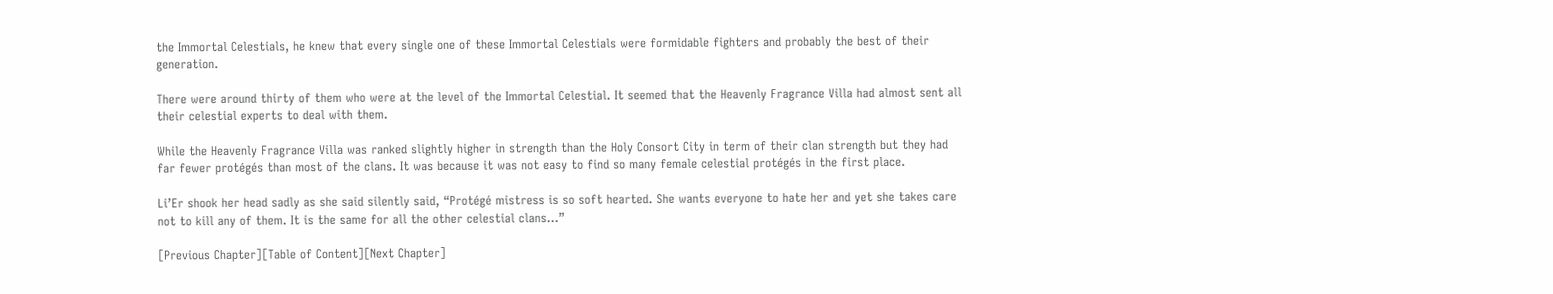the Immortal Celestials, he knew that every single one of these Immortal Celestials were formidable fighters and probably the best of their generation.

There were around thirty of them who were at the level of the Immortal Celestial. It seemed that the Heavenly Fragrance Villa had almost sent all their celestial experts to deal with them.

While the Heavenly Fragrance Villa was ranked slightly higher in strength than the Holy Consort City in term of their clan strength but they had far fewer protégés than most of the clans. It was because it was not easy to find so many female celestial protégés in the first place.

Li’Er shook her head sadly as she said silently said, “Protégé mistress is so soft hearted. She wants everyone to hate her and yet she takes care not to kill any of them. It is the same for all the other celestial clans…”

[Previous Chapter][Table of Content][Next Chapter]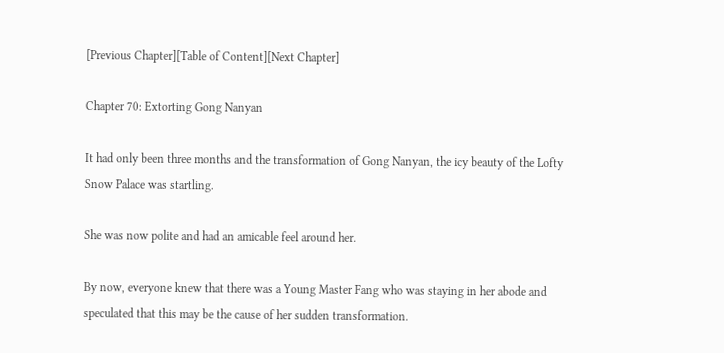[Previous Chapter][Table of Content][Next Chapter]

Chapter 70: Extorting Gong Nanyan

It had only been three months and the transformation of Gong Nanyan, the icy beauty of the Lofty Snow Palace was startling.

She was now polite and had an amicable feel around her.

By now, everyone knew that there was a Young Master Fang who was staying in her abode and speculated that this may be the cause of her sudden transformation.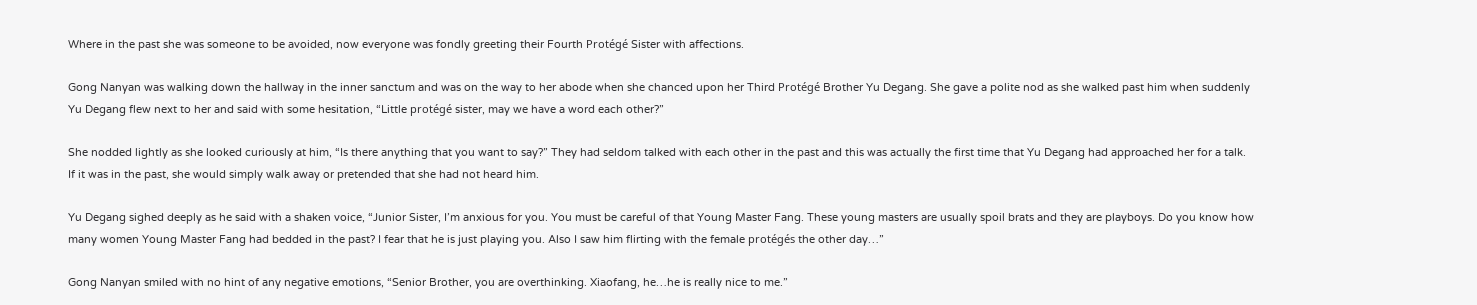Where in the past she was someone to be avoided, now everyone was fondly greeting their Fourth Protégé Sister with affections.

Gong Nanyan was walking down the hallway in the inner sanctum and was on the way to her abode when she chanced upon her Third Protégé Brother Yu Degang. She gave a polite nod as she walked past him when suddenly Yu Degang flew next to her and said with some hesitation, “Little protégé sister, may we have a word each other?”

She nodded lightly as she looked curiously at him, “Is there anything that you want to say?” They had seldom talked with each other in the past and this was actually the first time that Yu Degang had approached her for a talk. If it was in the past, she would simply walk away or pretended that she had not heard him.

Yu Degang sighed deeply as he said with a shaken voice, “Junior Sister, I’m anxious for you. You must be careful of that Young Master Fang. These young masters are usually spoil brats and they are playboys. Do you know how many women Young Master Fang had bedded in the past? I fear that he is just playing you. Also I saw him flirting with the female protégés the other day…”

Gong Nanyan smiled with no hint of any negative emotions, “Senior Brother, you are overthinking. Xiaofang, he…he is really nice to me.”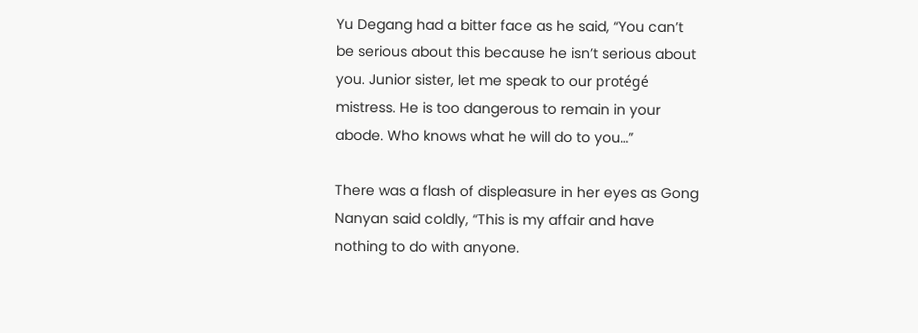Yu Degang had a bitter face as he said, “You can’t be serious about this because he isn’t serious about you. Junior sister, let me speak to our protégé mistress. He is too dangerous to remain in your abode. Who knows what he will do to you…”

There was a flash of displeasure in her eyes as Gong Nanyan said coldly, “This is my affair and have nothing to do with anyone.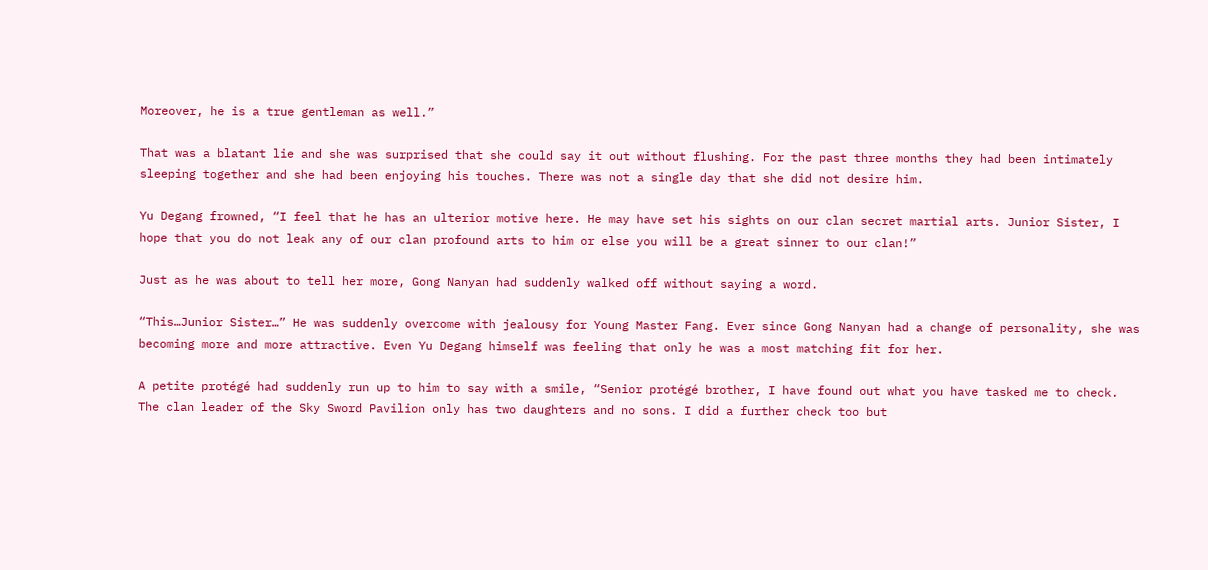Moreover, he is a true gentleman as well.”

That was a blatant lie and she was surprised that she could say it out without flushing. For the past three months they had been intimately sleeping together and she had been enjoying his touches. There was not a single day that she did not desire him.

Yu Degang frowned, “I feel that he has an ulterior motive here. He may have set his sights on our clan secret martial arts. Junior Sister, I hope that you do not leak any of our clan profound arts to him or else you will be a great sinner to our clan!”

Just as he was about to tell her more, Gong Nanyan had suddenly walked off without saying a word.

“This…Junior Sister…” He was suddenly overcome with jealousy for Young Master Fang. Ever since Gong Nanyan had a change of personality, she was becoming more and more attractive. Even Yu Degang himself was feeling that only he was a most matching fit for her.

A petite protégé had suddenly run up to him to say with a smile, “Senior protégé brother, I have found out what you have tasked me to check. The clan leader of the Sky Sword Pavilion only has two daughters and no sons. I did a further check too but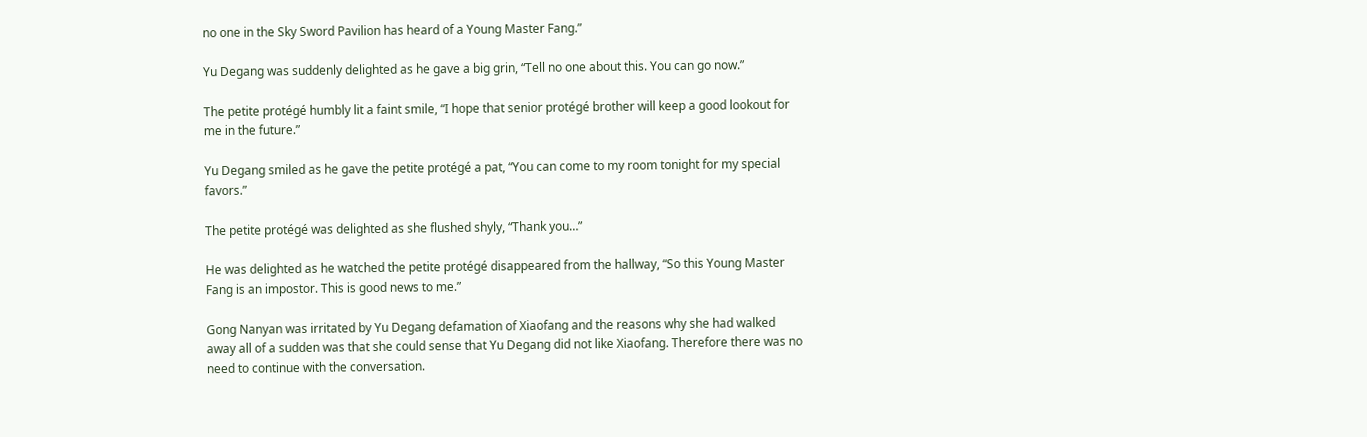no one in the Sky Sword Pavilion has heard of a Young Master Fang.”

Yu Degang was suddenly delighted as he gave a big grin, “Tell no one about this. You can go now.”

The petite protégé humbly lit a faint smile, “I hope that senior protégé brother will keep a good lookout for me in the future.”

Yu Degang smiled as he gave the petite protégé a pat, “You can come to my room tonight for my special favors.”

The petite protégé was delighted as she flushed shyly, “Thank you…”

He was delighted as he watched the petite protégé disappeared from the hallway, “So this Young Master Fang is an impostor. This is good news to me.”

Gong Nanyan was irritated by Yu Degang defamation of Xiaofang and the reasons why she had walked away all of a sudden was that she could sense that Yu Degang did not like Xiaofang. Therefore there was no need to continue with the conversation.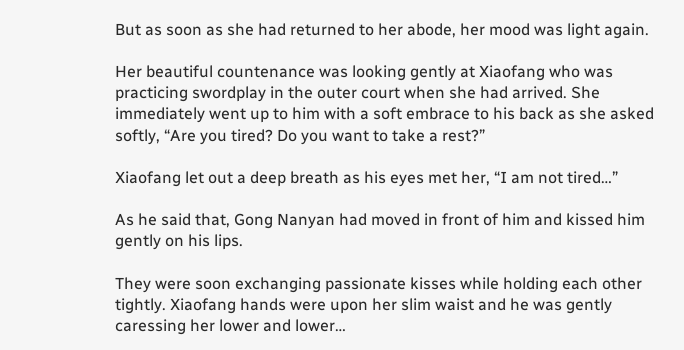But as soon as she had returned to her abode, her mood was light again.

Her beautiful countenance was looking gently at Xiaofang who was practicing swordplay in the outer court when she had arrived. She immediately went up to him with a soft embrace to his back as she asked softly, “Are you tired? Do you want to take a rest?”

Xiaofang let out a deep breath as his eyes met her, “I am not tired…”

As he said that, Gong Nanyan had moved in front of him and kissed him gently on his lips.

They were soon exchanging passionate kisses while holding each other tightly. Xiaofang hands were upon her slim waist and he was gently caressing her lower and lower…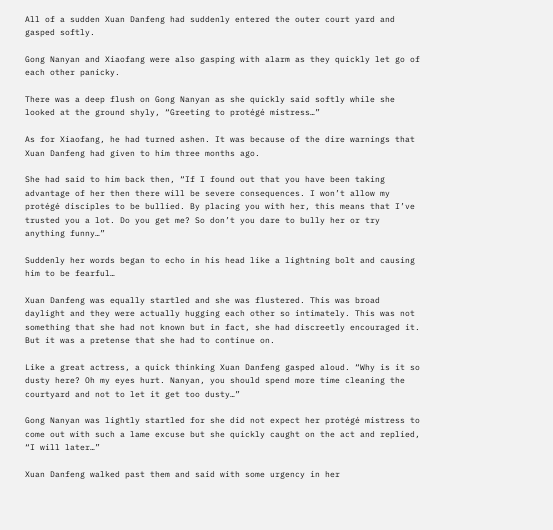All of a sudden Xuan Danfeng had suddenly entered the outer court yard and gasped softly.

Gong Nanyan and Xiaofang were also gasping with alarm as they quickly let go of each other panicky.

There was a deep flush on Gong Nanyan as she quickly said softly while she looked at the ground shyly, “Greeting to protégé mistress…”

As for Xiaofang, he had turned ashen. It was because of the dire warnings that Xuan Danfeng had given to him three months ago.

She had said to him back then, “If I found out that you have been taking advantage of her then there will be severe consequences. I won’t allow my protégé disciples to be bullied. By placing you with her, this means that I’ve trusted you a lot. Do you get me? So don’t you dare to bully her or try anything funny…”

Suddenly her words began to echo in his head like a lightning bolt and causing him to be fearful…

Xuan Danfeng was equally startled and she was flustered. This was broad daylight and they were actually hugging each other so intimately. This was not something that she had not known but in fact, she had discreetly encouraged it. But it was a pretense that she had to continue on.

Like a great actress, a quick thinking Xuan Danfeng gasped aloud. “Why is it so dusty here? Oh my eyes hurt. Nanyan, you should spend more time cleaning the courtyard and not to let it get too dusty…”

Gong Nanyan was lightly startled for she did not expect her protégé mistress to come out with such a lame excuse but she quickly caught on the act and replied, “I will later…”

Xuan Danfeng walked past them and said with some urgency in her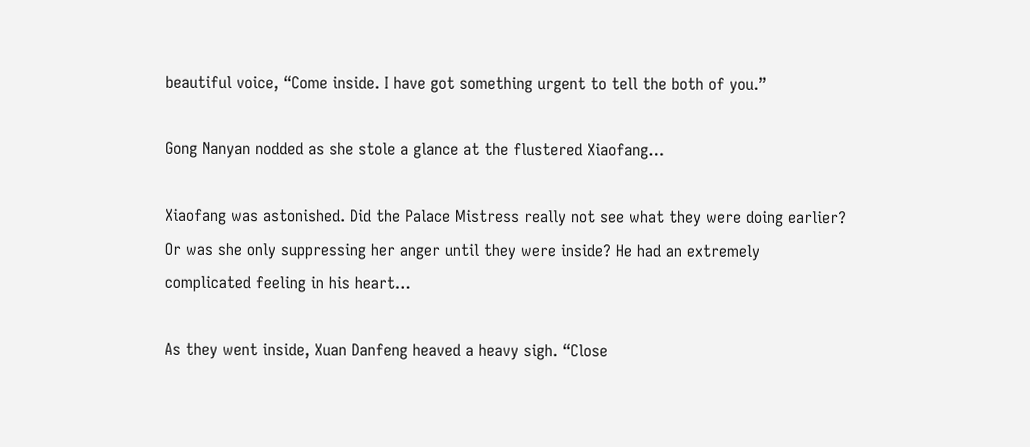beautiful voice, “Come inside. I have got something urgent to tell the both of you.”

Gong Nanyan nodded as she stole a glance at the flustered Xiaofang…

Xiaofang was astonished. Did the Palace Mistress really not see what they were doing earlier? Or was she only suppressing her anger until they were inside? He had an extremely complicated feeling in his heart…

As they went inside, Xuan Danfeng heaved a heavy sigh. “Close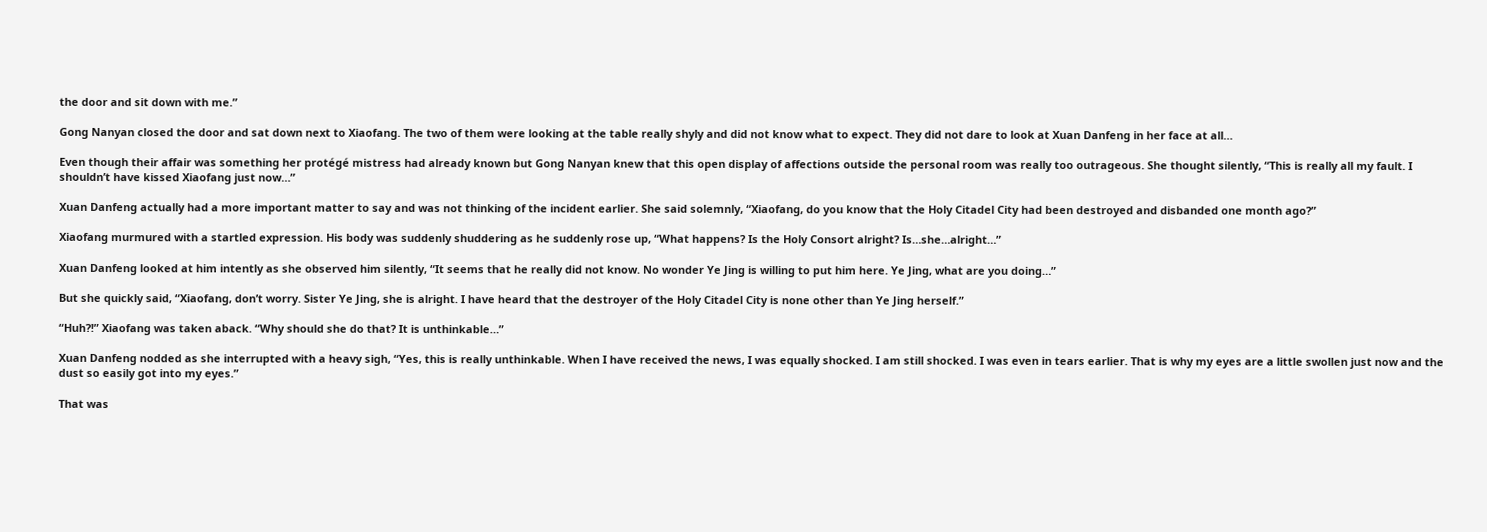the door and sit down with me.”

Gong Nanyan closed the door and sat down next to Xiaofang. The two of them were looking at the table really shyly and did not know what to expect. They did not dare to look at Xuan Danfeng in her face at all…

Even though their affair was something her protégé mistress had already known but Gong Nanyan knew that this open display of affections outside the personal room was really too outrageous. She thought silently, “This is really all my fault. I shouldn’t have kissed Xiaofang just now…”

Xuan Danfeng actually had a more important matter to say and was not thinking of the incident earlier. She said solemnly, “Xiaofang, do you know that the Holy Citadel City had been destroyed and disbanded one month ago?”

Xiaofang murmured with a startled expression. His body was suddenly shuddering as he suddenly rose up, “What happens? Is the Holy Consort alright? Is…she…alright…”

Xuan Danfeng looked at him intently as she observed him silently, “It seems that he really did not know. No wonder Ye Jing is willing to put him here. Ye Jing, what are you doing…”

But she quickly said, “Xiaofang, don’t worry. Sister Ye Jing, she is alright. I have heard that the destroyer of the Holy Citadel City is none other than Ye Jing herself.”

“Huh?!” Xiaofang was taken aback. “Why should she do that? It is unthinkable…”

Xuan Danfeng nodded as she interrupted with a heavy sigh, “Yes, this is really unthinkable. When I have received the news, I was equally shocked. I am still shocked. I was even in tears earlier. That is why my eyes are a little swollen just now and the dust so easily got into my eyes.”

That was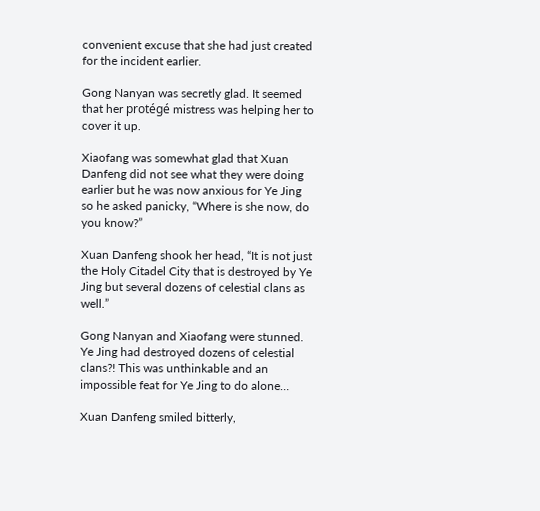convenient excuse that she had just created for the incident earlier.

Gong Nanyan was secretly glad. It seemed that her protégé mistress was helping her to cover it up.

Xiaofang was somewhat glad that Xuan Danfeng did not see what they were doing earlier but he was now anxious for Ye Jing so he asked panicky, “Where is she now, do you know?”

Xuan Danfeng shook her head, “It is not just the Holy Citadel City that is destroyed by Ye Jing but several dozens of celestial clans as well.”

Gong Nanyan and Xiaofang were stunned. Ye Jing had destroyed dozens of celestial clans?! This was unthinkable and an impossible feat for Ye Jing to do alone…

Xuan Danfeng smiled bitterly,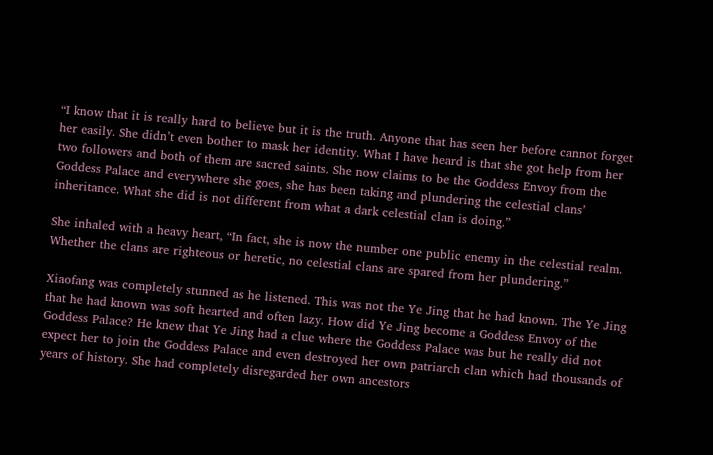“I know that it is really hard to believe but it is the truth. Anyone that has seen her before cannot forget her easily. She didn’t even bother to mask her identity. What I have heard is that she got help from her two followers and both of them are sacred saints. She now claims to be the Goddess Envoy from the Goddess Palace and everywhere she goes, she has been taking and plundering the celestial clans’ inheritance. What she did is not different from what a dark celestial clan is doing.”

She inhaled with a heavy heart, “In fact, she is now the number one public enemy in the celestial realm. Whether the clans are righteous or heretic, no celestial clans are spared from her plundering.”

Xiaofang was completely stunned as he listened. This was not the Ye Jing that he had known. The Ye Jing that he had known was soft hearted and often lazy. How did Ye Jing become a Goddess Envoy of the Goddess Palace? He knew that Ye Jing had a clue where the Goddess Palace was but he really did not expect her to join the Goddess Palace and even destroyed her own patriarch clan which had thousands of years of history. She had completely disregarded her own ancestors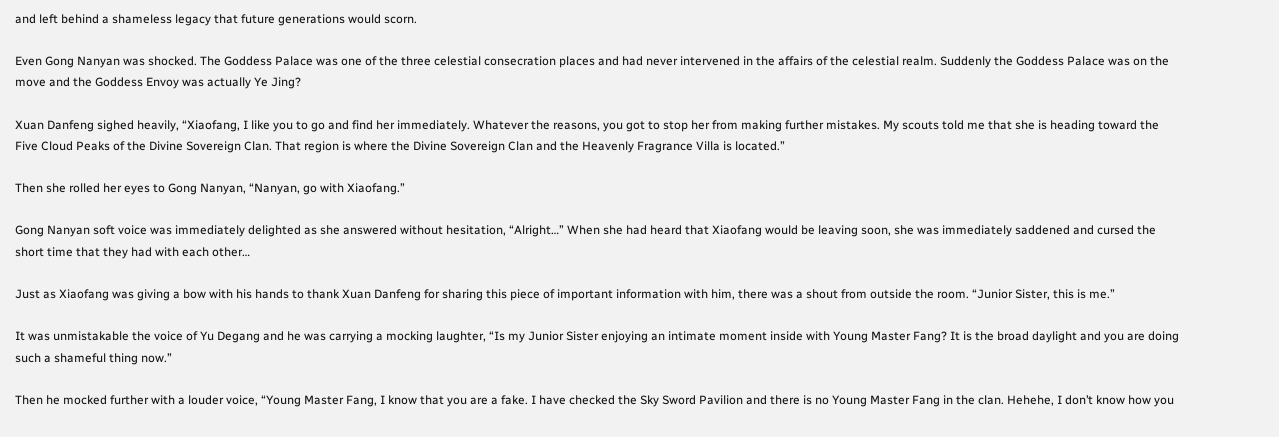and left behind a shameless legacy that future generations would scorn.

Even Gong Nanyan was shocked. The Goddess Palace was one of the three celestial consecration places and had never intervened in the affairs of the celestial realm. Suddenly the Goddess Palace was on the move and the Goddess Envoy was actually Ye Jing?

Xuan Danfeng sighed heavily, “Xiaofang, I like you to go and find her immediately. Whatever the reasons, you got to stop her from making further mistakes. My scouts told me that she is heading toward the Five Cloud Peaks of the Divine Sovereign Clan. That region is where the Divine Sovereign Clan and the Heavenly Fragrance Villa is located.”

Then she rolled her eyes to Gong Nanyan, “Nanyan, go with Xiaofang.”

Gong Nanyan soft voice was immediately delighted as she answered without hesitation, “Alright…” When she had heard that Xiaofang would be leaving soon, she was immediately saddened and cursed the short time that they had with each other…

Just as Xiaofang was giving a bow with his hands to thank Xuan Danfeng for sharing this piece of important information with him, there was a shout from outside the room. “Junior Sister, this is me.”

It was unmistakable the voice of Yu Degang and he was carrying a mocking laughter, “Is my Junior Sister enjoying an intimate moment inside with Young Master Fang? It is the broad daylight and you are doing such a shameful thing now.”

Then he mocked further with a louder voice, “Young Master Fang, I know that you are a fake. I have checked the Sky Sword Pavilion and there is no Young Master Fang in the clan. Hehehe, I don’t know how you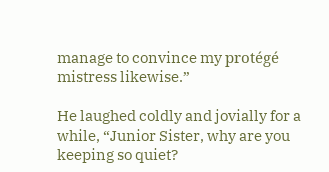manage to convince my protégé mistress likewise.”

He laughed coldly and jovially for a while, “Junior Sister, why are you keeping so quiet?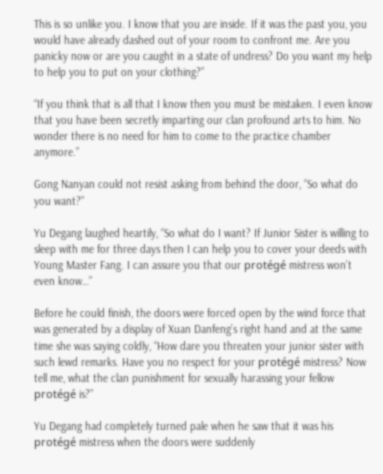This is so unlike you. I know that you are inside. If it was the past you, you would have already dashed out of your room to confront me. Are you panicky now or are you caught in a state of undress? Do you want my help to help you to put on your clothing?”

“If you think that is all that I know then you must be mistaken. I even know that you have been secretly imparting our clan profound arts to him. No wonder there is no need for him to come to the practice chamber anymore.”

Gong Nanyan could not resist asking from behind the door, “So what do you want?”

Yu Degang laughed heartily, “So what do I want? If Junior Sister is willing to sleep with me for three days then I can help you to cover your deeds with Young Master Fang. I can assure you that our protégé mistress won’t even know…”

Before he could finish, the doors were forced open by the wind force that was generated by a display of Xuan Danfeng’s right hand and at the same time she was saying coldly, “How dare you threaten your junior sister with such lewd remarks. Have you no respect for your protégé mistress? Now tell me, what the clan punishment for sexually harassing your fellow protégé is?”

Yu Degang had completely turned pale when he saw that it was his protégé mistress when the doors were suddenly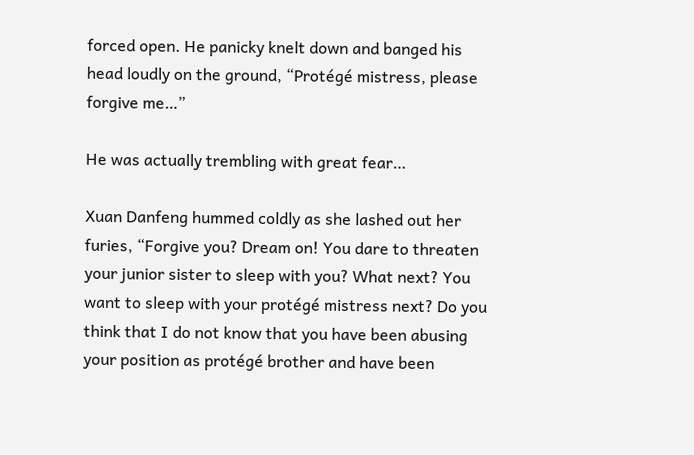forced open. He panicky knelt down and banged his head loudly on the ground, “Protégé mistress, please forgive me…”

He was actually trembling with great fear…

Xuan Danfeng hummed coldly as she lashed out her furies, “Forgive you? Dream on! You dare to threaten your junior sister to sleep with you? What next? You want to sleep with your protégé mistress next? Do you think that I do not know that you have been abusing your position as protégé brother and have been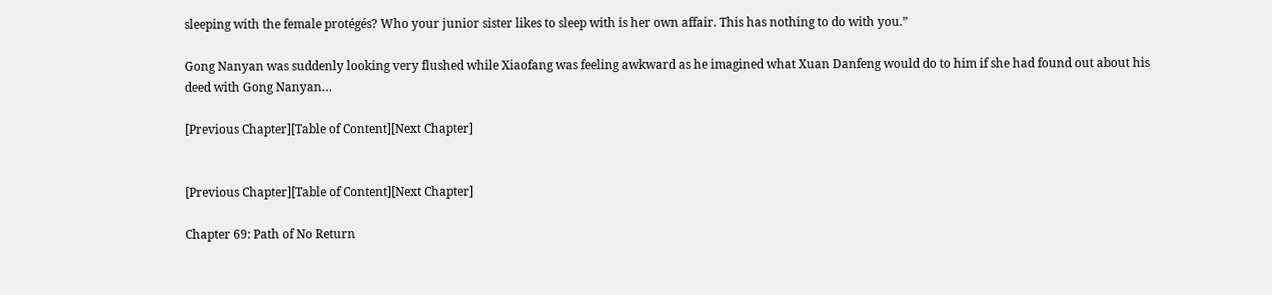sleeping with the female protégés? Who your junior sister likes to sleep with is her own affair. This has nothing to do with you.”

Gong Nanyan was suddenly looking very flushed while Xiaofang was feeling awkward as he imagined what Xuan Danfeng would do to him if she had found out about his deed with Gong Nanyan…

[Previous Chapter][Table of Content][Next Chapter]


[Previous Chapter][Table of Content][Next Chapter]

Chapter 69: Path of No Return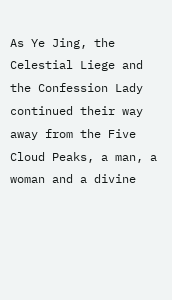As Ye Jing, the Celestial Liege and the Confession Lady continued their way away from the Five Cloud Peaks, a man, a woman and a divine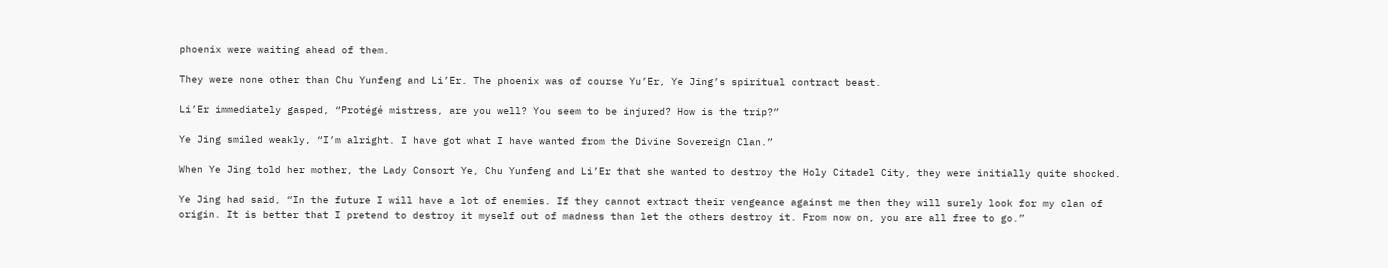phoenix were waiting ahead of them.

They were none other than Chu Yunfeng and Li’Er. The phoenix was of course Yu’Er, Ye Jing’s spiritual contract beast.

Li’Er immediately gasped, “Protégé mistress, are you well? You seem to be injured? How is the trip?”

Ye Jing smiled weakly, “I’m alright. I have got what I have wanted from the Divine Sovereign Clan.”

When Ye Jing told her mother, the Lady Consort Ye, Chu Yunfeng and Li’Er that she wanted to destroy the Holy Citadel City, they were initially quite shocked.

Ye Jing had said, “In the future I will have a lot of enemies. If they cannot extract their vengeance against me then they will surely look for my clan of origin. It is better that I pretend to destroy it myself out of madness than let the others destroy it. From now on, you are all free to go.”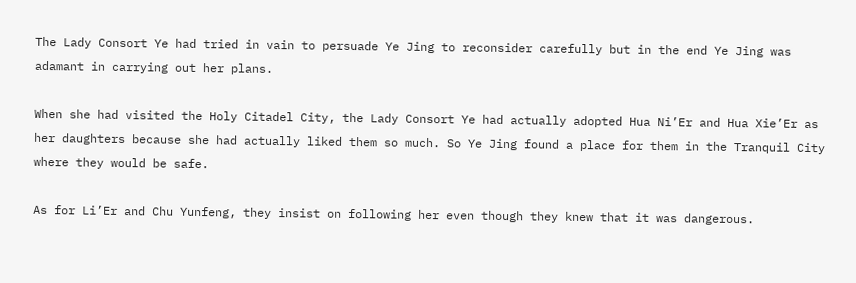The Lady Consort Ye had tried in vain to persuade Ye Jing to reconsider carefully but in the end Ye Jing was adamant in carrying out her plans.

When she had visited the Holy Citadel City, the Lady Consort Ye had actually adopted Hua Ni’Er and Hua Xie’Er as her daughters because she had actually liked them so much. So Ye Jing found a place for them in the Tranquil City where they would be safe.

As for Li’Er and Chu Yunfeng, they insist on following her even though they knew that it was dangerous.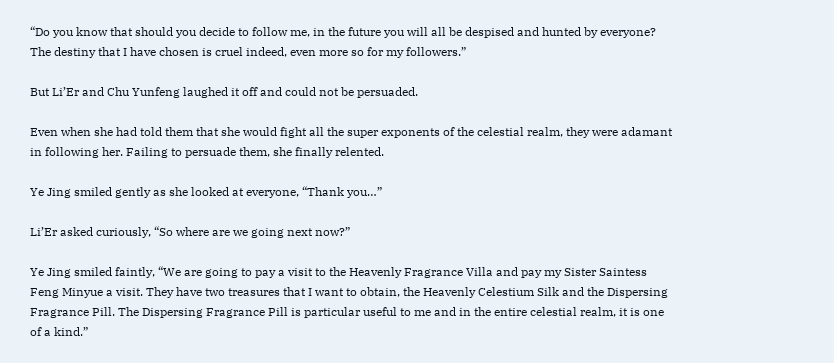“Do you know that should you decide to follow me, in the future you will all be despised and hunted by everyone? The destiny that I have chosen is cruel indeed, even more so for my followers.”

But Li’Er and Chu Yunfeng laughed it off and could not be persuaded.

Even when she had told them that she would fight all the super exponents of the celestial realm, they were adamant in following her. Failing to persuade them, she finally relented.

Ye Jing smiled gently as she looked at everyone, “Thank you…”

Li’Er asked curiously, “So where are we going next now?”

Ye Jing smiled faintly, “We are going to pay a visit to the Heavenly Fragrance Villa and pay my Sister Saintess Feng Minyue a visit. They have two treasures that I want to obtain, the Heavenly Celestium Silk and the Dispersing Fragrance Pill. The Dispersing Fragrance Pill is particular useful to me and in the entire celestial realm, it is one of a kind.”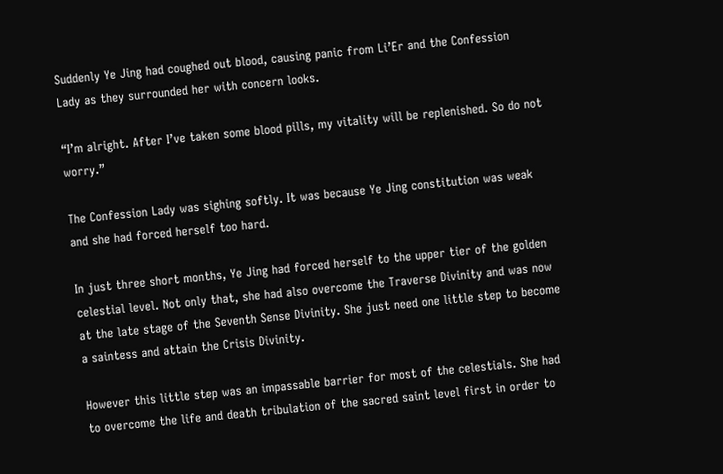Suddenly Ye Jing had coughed out blood, causing panic from Li’Er and the Confession Lady as they surrounded her with concern looks.

“I’m alright. After I’ve taken some blood pills, my vitality will be replenished. So do not worry.”

The Confession Lady was sighing softly. It was because Ye Jing constitution was weak and she had forced herself too hard.

In just three short months, Ye Jing had forced herself to the upper tier of the golden celestial level. Not only that, she had also overcome the Traverse Divinity and was now at the late stage of the Seventh Sense Divinity. She just need one little step to become a saintess and attain the Crisis Divinity.

However this little step was an impassable barrier for most of the celestials. She had to overcome the life and death tribulation of the sacred saint level first in order to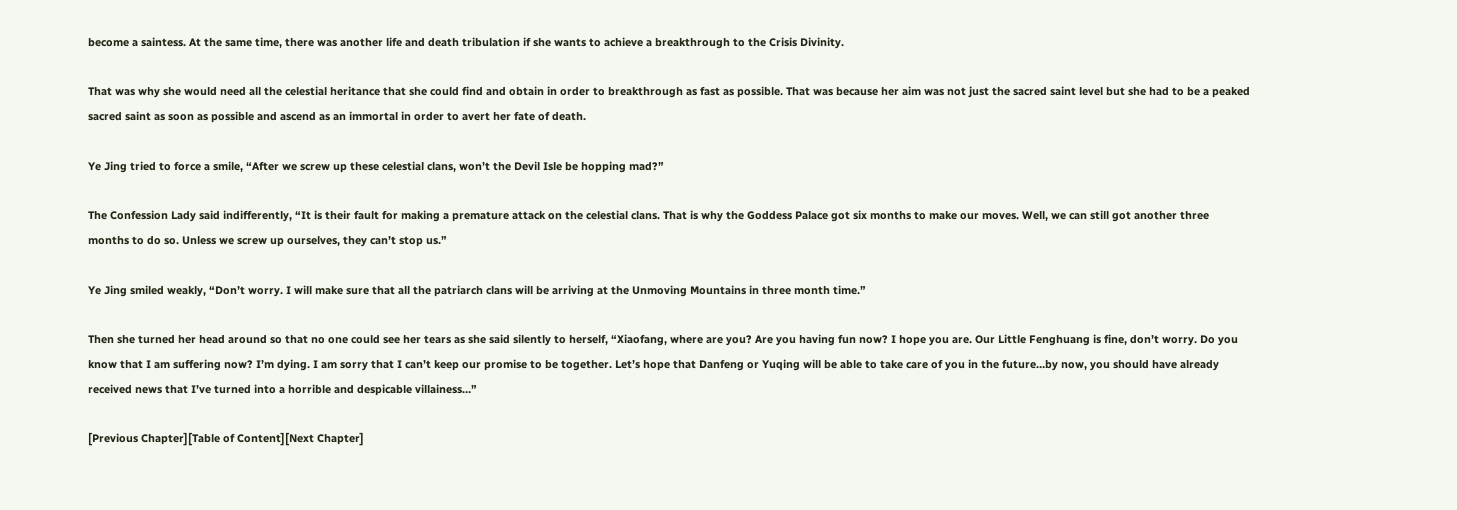become a saintess. At the same time, there was another life and death tribulation if she wants to achieve a breakthrough to the Crisis Divinity.

That was why she would need all the celestial heritance that she could find and obtain in order to breakthrough as fast as possible. That was because her aim was not just the sacred saint level but she had to be a peaked sacred saint as soon as possible and ascend as an immortal in order to avert her fate of death.

Ye Jing tried to force a smile, “After we screw up these celestial clans, won’t the Devil Isle be hopping mad?”

The Confession Lady said indifferently, “It is their fault for making a premature attack on the celestial clans. That is why the Goddess Palace got six months to make our moves. Well, we can still got another three months to do so. Unless we screw up ourselves, they can’t stop us.”

Ye Jing smiled weakly, “Don’t worry. I will make sure that all the patriarch clans will be arriving at the Unmoving Mountains in three month time.”

Then she turned her head around so that no one could see her tears as she said silently to herself, “Xiaofang, where are you? Are you having fun now? I hope you are. Our Little Fenghuang is fine, don’t worry. Do you know that I am suffering now? I’m dying. I am sorry that I can’t keep our promise to be together. Let’s hope that Danfeng or Yuqing will be able to take care of you in the future…by now, you should have already received news that I’ve turned into a horrible and despicable villainess…”

[Previous Chapter][Table of Content][Next Chapter]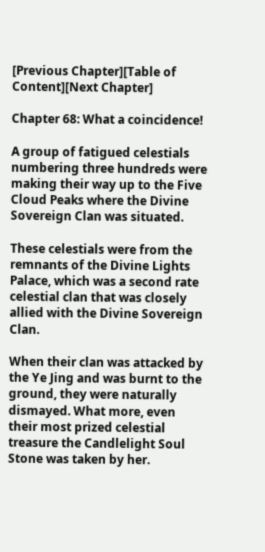[Previous Chapter][Table of Content][Next Chapter]

Chapter 68: What a coincidence!

A group of fatigued celestials numbering three hundreds were making their way up to the Five Cloud Peaks where the Divine Sovereign Clan was situated.

These celestials were from the remnants of the Divine Lights Palace, which was a second rate celestial clan that was closely allied with the Divine Sovereign Clan.

When their clan was attacked by the Ye Jing and was burnt to the ground, they were naturally dismayed. What more, even their most prized celestial treasure the Candlelight Soul Stone was taken by her.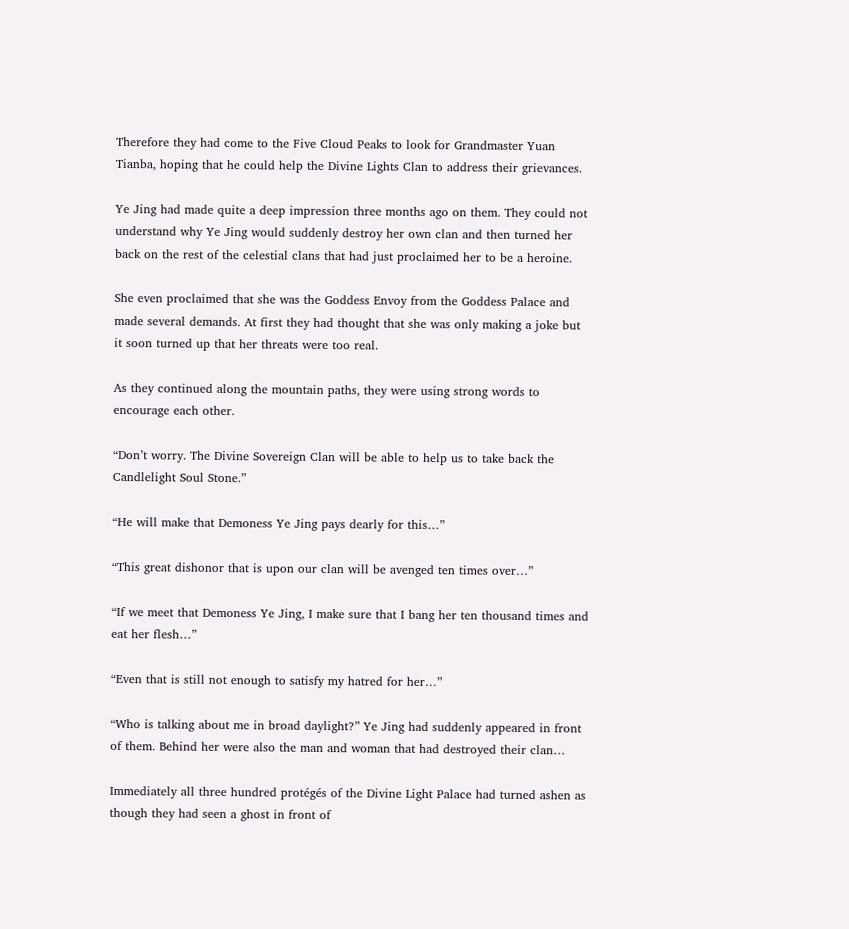Therefore they had come to the Five Cloud Peaks to look for Grandmaster Yuan Tianba, hoping that he could help the Divine Lights Clan to address their grievances.

Ye Jing had made quite a deep impression three months ago on them. They could not understand why Ye Jing would suddenly destroy her own clan and then turned her back on the rest of the celestial clans that had just proclaimed her to be a heroine.

She even proclaimed that she was the Goddess Envoy from the Goddess Palace and made several demands. At first they had thought that she was only making a joke but it soon turned up that her threats were too real.

As they continued along the mountain paths, they were using strong words to encourage each other.

“Don’t worry. The Divine Sovereign Clan will be able to help us to take back the Candlelight Soul Stone.”

“He will make that Demoness Ye Jing pays dearly for this…”

“This great dishonor that is upon our clan will be avenged ten times over…”

“If we meet that Demoness Ye Jing, I make sure that I bang her ten thousand times and eat her flesh…”

“Even that is still not enough to satisfy my hatred for her…”

“Who is talking about me in broad daylight?” Ye Jing had suddenly appeared in front of them. Behind her were also the man and woman that had destroyed their clan…

Immediately all three hundred protégés of the Divine Light Palace had turned ashen as though they had seen a ghost in front of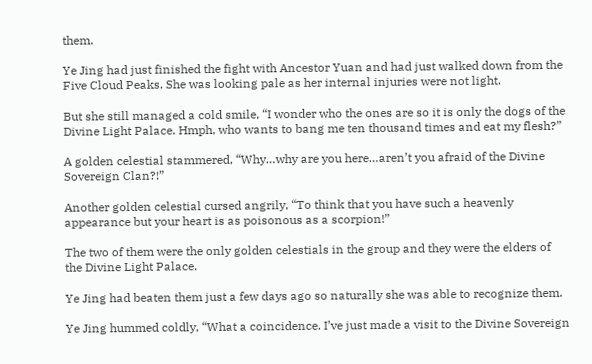them.

Ye Jing had just finished the fight with Ancestor Yuan and had just walked down from the Five Cloud Peaks. She was looking pale as her internal injuries were not light.

But she still managed a cold smile, “I wonder who the ones are so it is only the dogs of the Divine Light Palace. Hmph, who wants to bang me ten thousand times and eat my flesh?”

A golden celestial stammered, “Why…why are you here…aren’t you afraid of the Divine Sovereign Clan?!”

Another golden celestial cursed angrily, “To think that you have such a heavenly appearance but your heart is as poisonous as a scorpion!”

The two of them were the only golden celestials in the group and they were the elders of the Divine Light Palace.

Ye Jing had beaten them just a few days ago so naturally she was able to recognize them.

Ye Jing hummed coldly, “What a coincidence. I’ve just made a visit to the Divine Sovereign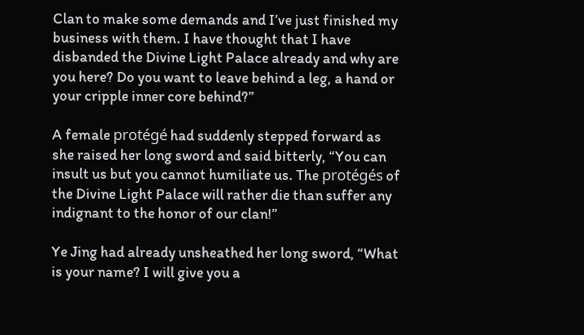Clan to make some demands and I’ve just finished my business with them. I have thought that I have disbanded the Divine Light Palace already and why are you here? Do you want to leave behind a leg, a hand or your cripple inner core behind?”

A female protégé had suddenly stepped forward as she raised her long sword and said bitterly, “You can insult us but you cannot humiliate us. The protégés of the Divine Light Palace will rather die than suffer any indignant to the honor of our clan!”

Ye Jing had already unsheathed her long sword, “What is your name? I will give you a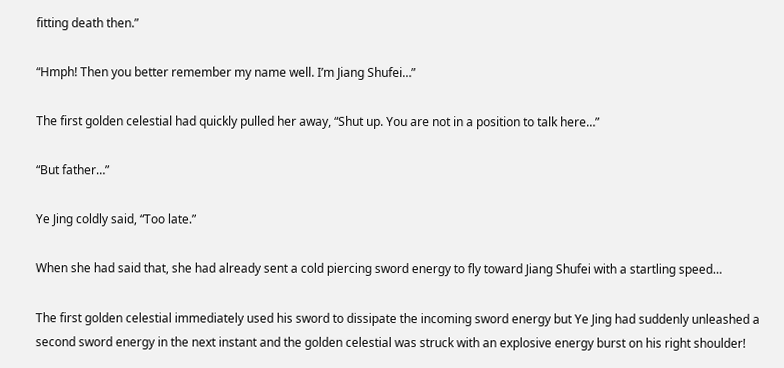fitting death then.”

“Hmph! Then you better remember my name well. I’m Jiang Shufei…”

The first golden celestial had quickly pulled her away, “Shut up. You are not in a position to talk here…”

“But father…”

Ye Jing coldly said, “Too late.”

When she had said that, she had already sent a cold piercing sword energy to fly toward Jiang Shufei with a startling speed…

The first golden celestial immediately used his sword to dissipate the incoming sword energy but Ye Jing had suddenly unleashed a second sword energy in the next instant and the golden celestial was struck with an explosive energy burst on his right shoulder!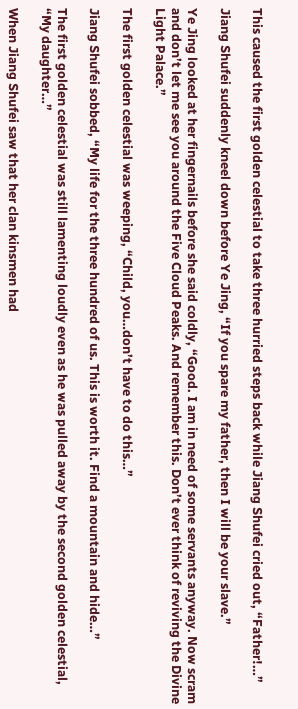This caused the first golden celestial to take three hurried steps back while Jiang Shufei cried out, “Father!…”

Jiang Shufei suddenly kneel down before Ye Jing, “If you spare my father, then I will be your slave.”

Ye Jing looked at her fingernails before she said coldly, “Good. I am in need of some servants anyway. Now scram and don’t let me see you around the Five Cloud Peaks. And remember this. Don’t ever think of reviving the Divine Light Palace.”

The first golden celestial was weeping, “Child, you…don’t have to do this…”

Jiang Shufei sobbed, “My life for the three hundred of us. This is worth it. Find a mountain and hide…”

The first golden celestial was still lamenting loudly even as he was pulled away by the second golden celestial, “My daughter…”

When Jiang Shufei saw that her clan kinsmen had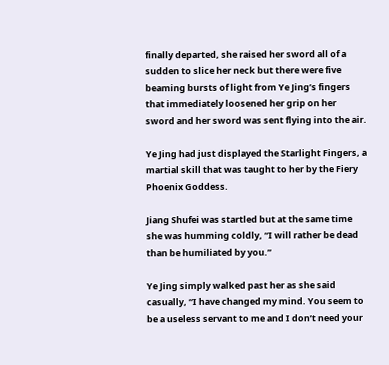finally departed, she raised her sword all of a sudden to slice her neck but there were five beaming bursts of light from Ye Jing’s fingers that immediately loosened her grip on her sword and her sword was sent flying into the air.

Ye Jing had just displayed the Starlight Fingers, a martial skill that was taught to her by the Fiery Phoenix Goddess.

Jiang Shufei was startled but at the same time she was humming coldly, “I will rather be dead than be humiliated by you.”

Ye Jing simply walked past her as she said casually, “I have changed my mind. You seem to be a useless servant to me and I don’t need your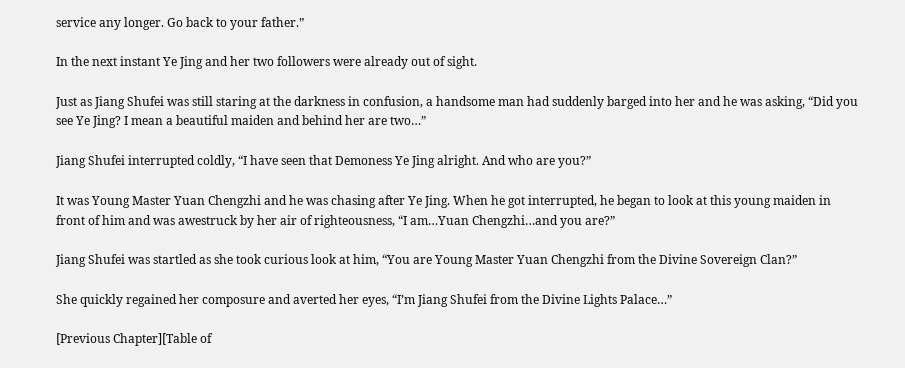service any longer. Go back to your father.”

In the next instant Ye Jing and her two followers were already out of sight.

Just as Jiang Shufei was still staring at the darkness in confusion, a handsome man had suddenly barged into her and he was asking, “Did you see Ye Jing? I mean a beautiful maiden and behind her are two…”

Jiang Shufei interrupted coldly, “I have seen that Demoness Ye Jing alright. And who are you?”

It was Young Master Yuan Chengzhi and he was chasing after Ye Jing. When he got interrupted, he began to look at this young maiden in front of him and was awestruck by her air of righteousness, “I am…Yuan Chengzhi…and you are?”

Jiang Shufei was startled as she took curious look at him, “You are Young Master Yuan Chengzhi from the Divine Sovereign Clan?”

She quickly regained her composure and averted her eyes, “I’m Jiang Shufei from the Divine Lights Palace…”

[Previous Chapter][Table of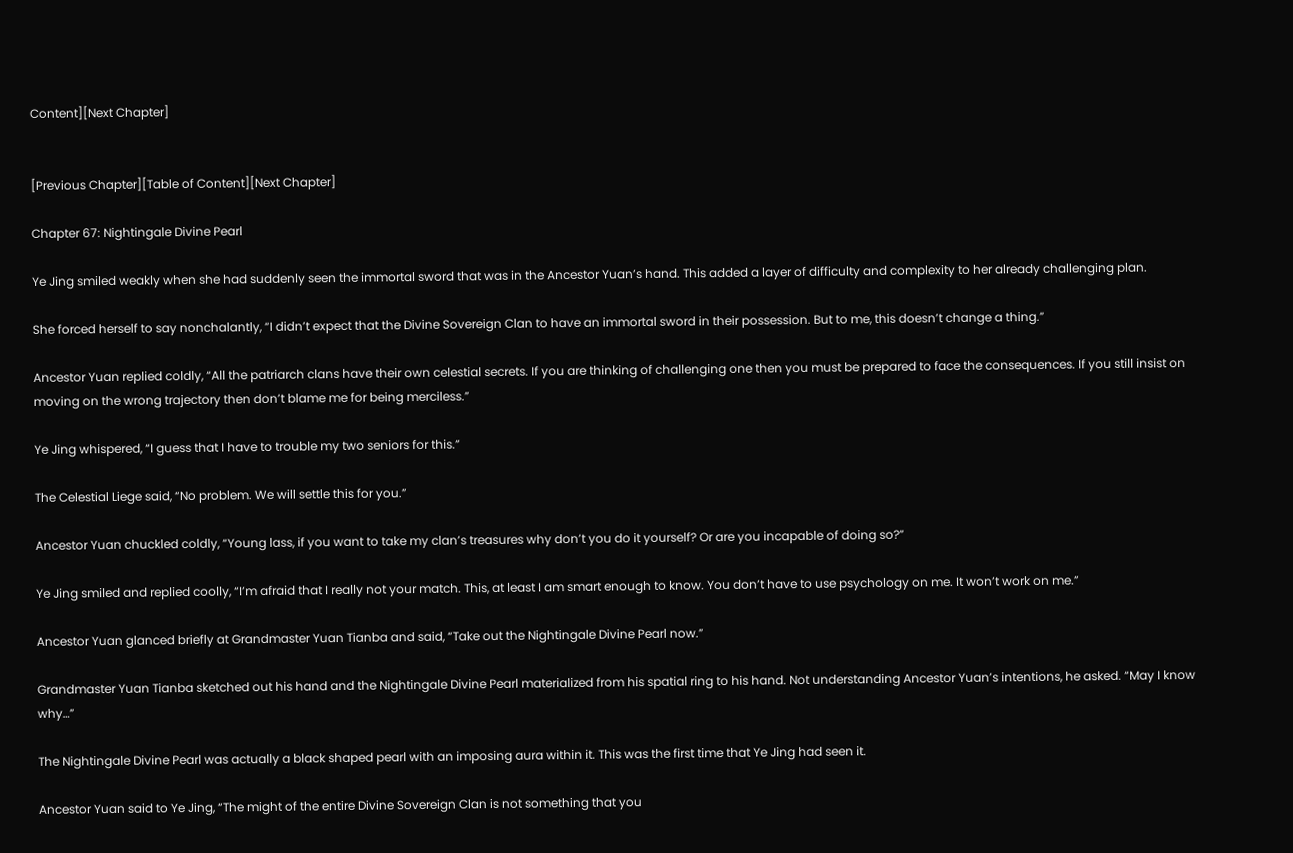Content][Next Chapter]


[Previous Chapter][Table of Content][Next Chapter]

Chapter 67: Nightingale Divine Pearl

Ye Jing smiled weakly when she had suddenly seen the immortal sword that was in the Ancestor Yuan’s hand. This added a layer of difficulty and complexity to her already challenging plan.

She forced herself to say nonchalantly, “I didn’t expect that the Divine Sovereign Clan to have an immortal sword in their possession. But to me, this doesn’t change a thing.”

Ancestor Yuan replied coldly, “All the patriarch clans have their own celestial secrets. If you are thinking of challenging one then you must be prepared to face the consequences. If you still insist on moving on the wrong trajectory then don’t blame me for being merciless.”

Ye Jing whispered, “I guess that I have to trouble my two seniors for this.”

The Celestial Liege said, “No problem. We will settle this for you.”

Ancestor Yuan chuckled coldly, “Young lass, if you want to take my clan’s treasures why don’t you do it yourself? Or are you incapable of doing so?”

Ye Jing smiled and replied coolly, “I’m afraid that I really not your match. This, at least I am smart enough to know. You don’t have to use psychology on me. It won’t work on me.”

Ancestor Yuan glanced briefly at Grandmaster Yuan Tianba and said, “Take out the Nightingale Divine Pearl now.”

Grandmaster Yuan Tianba sketched out his hand and the Nightingale Divine Pearl materialized from his spatial ring to his hand. Not understanding Ancestor Yuan’s intentions, he asked. “May I know why…”

The Nightingale Divine Pearl was actually a black shaped pearl with an imposing aura within it. This was the first time that Ye Jing had seen it.

Ancestor Yuan said to Ye Jing, “The might of the entire Divine Sovereign Clan is not something that you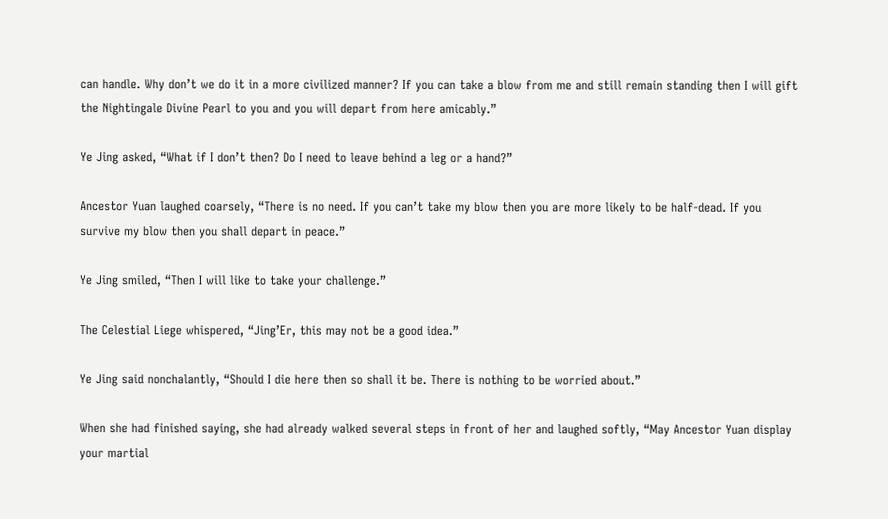can handle. Why don’t we do it in a more civilized manner? If you can take a blow from me and still remain standing then I will gift the Nightingale Divine Pearl to you and you will depart from here amicably.”

Ye Jing asked, “What if I don’t then? Do I need to leave behind a leg or a hand?”

Ancestor Yuan laughed coarsely, “There is no need. If you can’t take my blow then you are more likely to be half-dead. If you survive my blow then you shall depart in peace.”

Ye Jing smiled, “Then I will like to take your challenge.”

The Celestial Liege whispered, “Jing’Er, this may not be a good idea.”

Ye Jing said nonchalantly, “Should I die here then so shall it be. There is nothing to be worried about.”

When she had finished saying, she had already walked several steps in front of her and laughed softly, “May Ancestor Yuan display your martial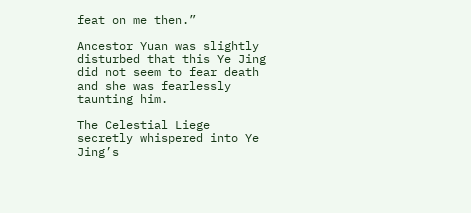feat on me then.”

Ancestor Yuan was slightly disturbed that this Ye Jing did not seem to fear death and she was fearlessly taunting him.

The Celestial Liege secretly whispered into Ye Jing’s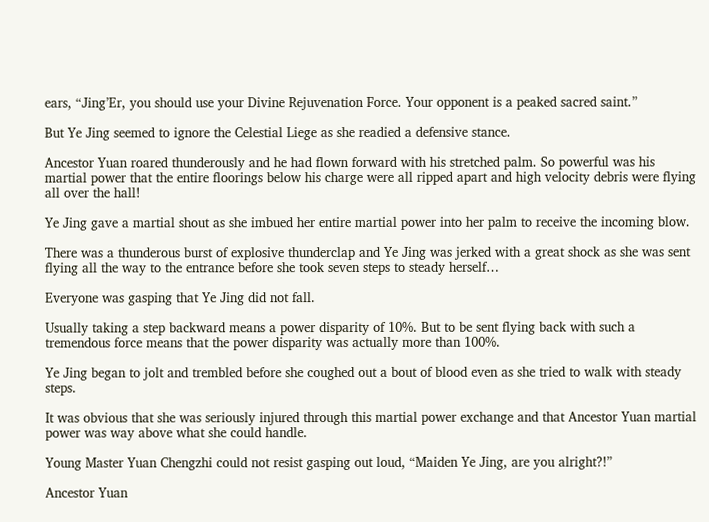ears, “Jing’Er, you should use your Divine Rejuvenation Force. Your opponent is a peaked sacred saint.”

But Ye Jing seemed to ignore the Celestial Liege as she readied a defensive stance.

Ancestor Yuan roared thunderously and he had flown forward with his stretched palm. So powerful was his martial power that the entire floorings below his charge were all ripped apart and high velocity debris were flying all over the hall!

Ye Jing gave a martial shout as she imbued her entire martial power into her palm to receive the incoming blow.

There was a thunderous burst of explosive thunderclap and Ye Jing was jerked with a great shock as she was sent flying all the way to the entrance before she took seven steps to steady herself…

Everyone was gasping that Ye Jing did not fall.

Usually taking a step backward means a power disparity of 10%. But to be sent flying back with such a tremendous force means that the power disparity was actually more than 100%.

Ye Jing began to jolt and trembled before she coughed out a bout of blood even as she tried to walk with steady steps.

It was obvious that she was seriously injured through this martial power exchange and that Ancestor Yuan martial power was way above what she could handle.

Young Master Yuan Chengzhi could not resist gasping out loud, “Maiden Ye Jing, are you alright?!”

Ancestor Yuan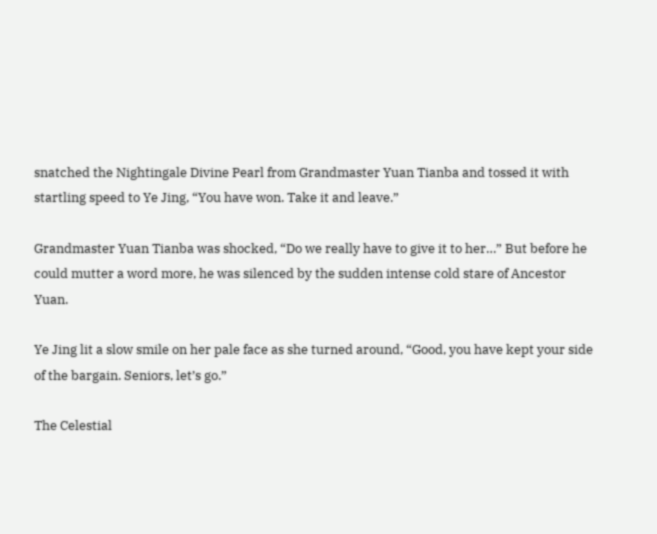snatched the Nightingale Divine Pearl from Grandmaster Yuan Tianba and tossed it with startling speed to Ye Jing, “You have won. Take it and leave.”

Grandmaster Yuan Tianba was shocked, “Do we really have to give it to her…” But before he could mutter a word more, he was silenced by the sudden intense cold stare of Ancestor Yuan.

Ye Jing lit a slow smile on her pale face as she turned around, “Good, you have kept your side of the bargain. Seniors, let’s go.”

The Celestial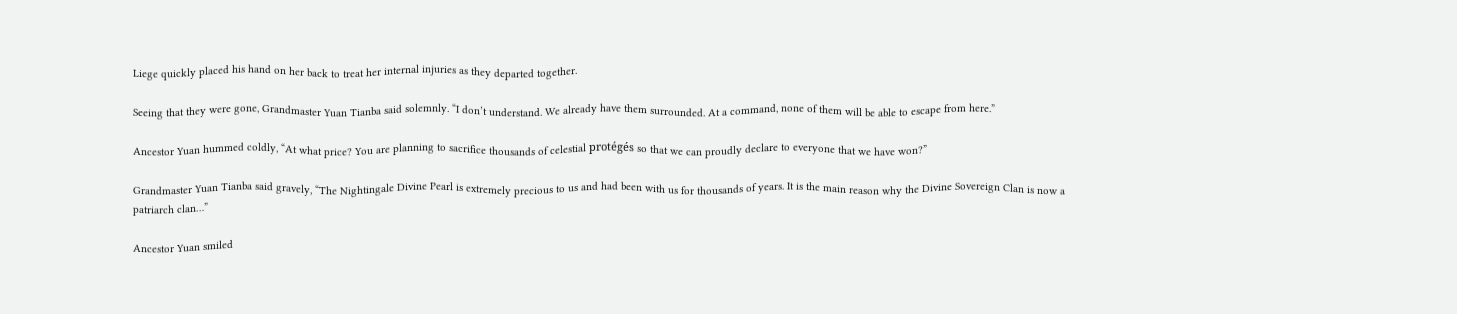Liege quickly placed his hand on her back to treat her internal injuries as they departed together.

Seeing that they were gone, Grandmaster Yuan Tianba said solemnly. “I don’t understand. We already have them surrounded. At a command, none of them will be able to escape from here.”

Ancestor Yuan hummed coldly, “At what price? You are planning to sacrifice thousands of celestial protégés so that we can proudly declare to everyone that we have won?”

Grandmaster Yuan Tianba said gravely, “The Nightingale Divine Pearl is extremely precious to us and had been with us for thousands of years. It is the main reason why the Divine Sovereign Clan is now a patriarch clan…”

Ancestor Yuan smiled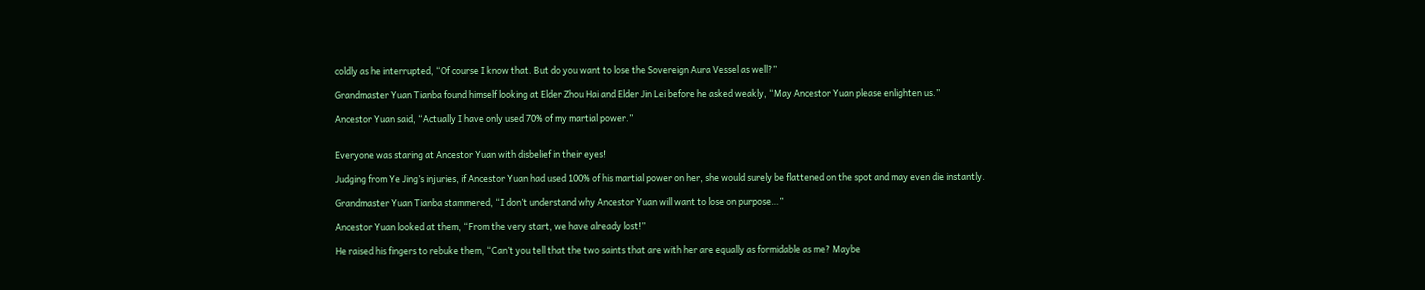coldly as he interrupted, “Of course I know that. But do you want to lose the Sovereign Aura Vessel as well?”

Grandmaster Yuan Tianba found himself looking at Elder Zhou Hai and Elder Jin Lei before he asked weakly, “May Ancestor Yuan please enlighten us.”

Ancestor Yuan said, “Actually I have only used 70% of my martial power.”


Everyone was staring at Ancestor Yuan with disbelief in their eyes!

Judging from Ye Jing’s injuries, if Ancestor Yuan had used 100% of his martial power on her, she would surely be flattened on the spot and may even die instantly.

Grandmaster Yuan Tianba stammered, “I don’t understand why Ancestor Yuan will want to lose on purpose…”

Ancestor Yuan looked at them, “From the very start, we have already lost!”

He raised his fingers to rebuke them, “Can’t you tell that the two saints that are with her are equally as formidable as me? Maybe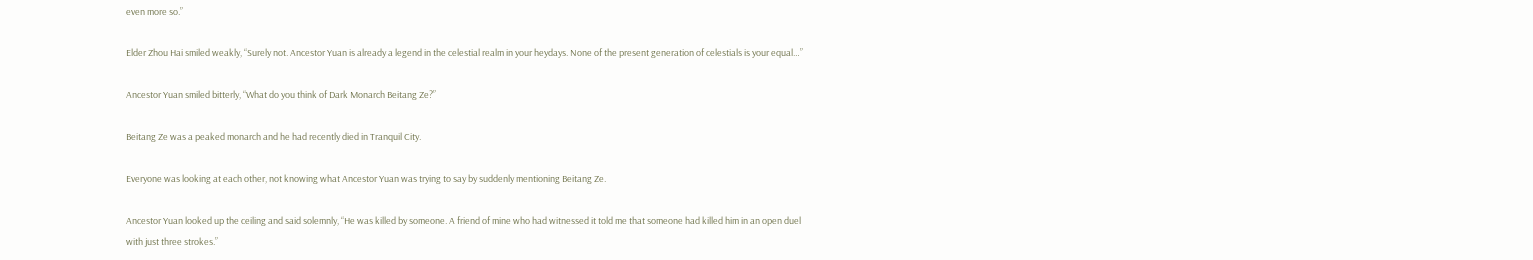even more so.”

Elder Zhou Hai smiled weakly, “Surely not. Ancestor Yuan is already a legend in the celestial realm in your heydays. None of the present generation of celestials is your equal…”

Ancestor Yuan smiled bitterly, “What do you think of Dark Monarch Beitang Ze?”

Beitang Ze was a peaked monarch and he had recently died in Tranquil City.

Everyone was looking at each other, not knowing what Ancestor Yuan was trying to say by suddenly mentioning Beitang Ze.

Ancestor Yuan looked up the ceiling and said solemnly, “He was killed by someone. A friend of mine who had witnessed it told me that someone had killed him in an open duel with just three strokes.”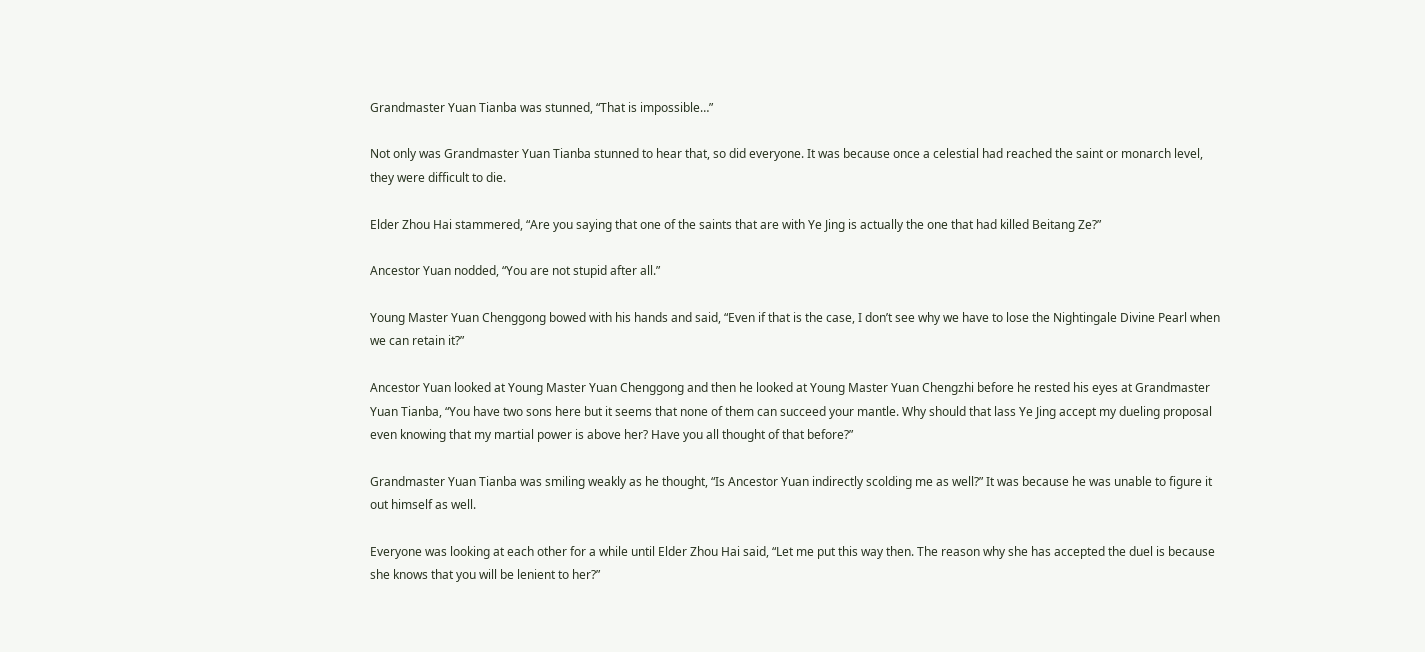Grandmaster Yuan Tianba was stunned, “That is impossible…”

Not only was Grandmaster Yuan Tianba stunned to hear that, so did everyone. It was because once a celestial had reached the saint or monarch level, they were difficult to die.

Elder Zhou Hai stammered, “Are you saying that one of the saints that are with Ye Jing is actually the one that had killed Beitang Ze?”

Ancestor Yuan nodded, “You are not stupid after all.”

Young Master Yuan Chenggong bowed with his hands and said, “Even if that is the case, I don’t see why we have to lose the Nightingale Divine Pearl when we can retain it?”

Ancestor Yuan looked at Young Master Yuan Chenggong and then he looked at Young Master Yuan Chengzhi before he rested his eyes at Grandmaster Yuan Tianba, “You have two sons here but it seems that none of them can succeed your mantle. Why should that lass Ye Jing accept my dueling proposal even knowing that my martial power is above her? Have you all thought of that before?”

Grandmaster Yuan Tianba was smiling weakly as he thought, “Is Ancestor Yuan indirectly scolding me as well?” It was because he was unable to figure it out himself as well.

Everyone was looking at each other for a while until Elder Zhou Hai said, “Let me put this way then. The reason why she has accepted the duel is because she knows that you will be lenient to her?”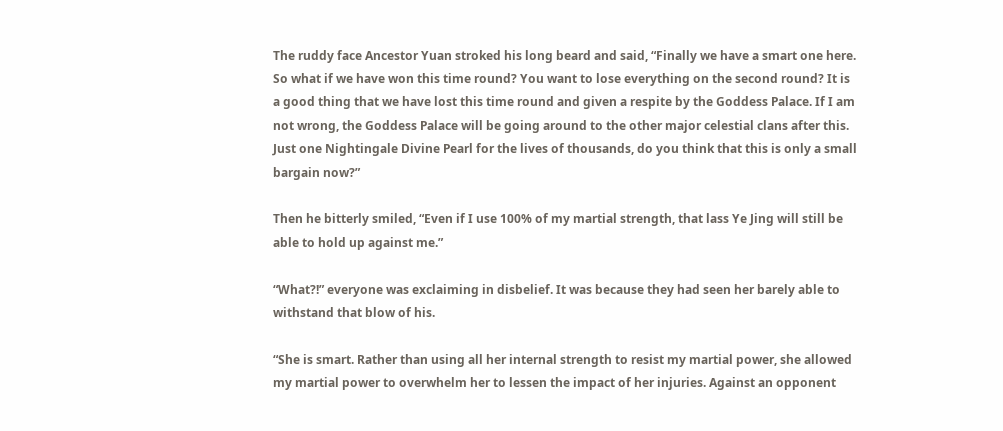The ruddy face Ancestor Yuan stroked his long beard and said, “Finally we have a smart one here. So what if we have won this time round? You want to lose everything on the second round? It is a good thing that we have lost this time round and given a respite by the Goddess Palace. If I am not wrong, the Goddess Palace will be going around to the other major celestial clans after this. Just one Nightingale Divine Pearl for the lives of thousands, do you think that this is only a small bargain now?”

Then he bitterly smiled, “Even if I use 100% of my martial strength, that lass Ye Jing will still be able to hold up against me.”

“What?!” everyone was exclaiming in disbelief. It was because they had seen her barely able to withstand that blow of his.

“She is smart. Rather than using all her internal strength to resist my martial power, she allowed my martial power to overwhelm her to lessen the impact of her injuries. Against an opponent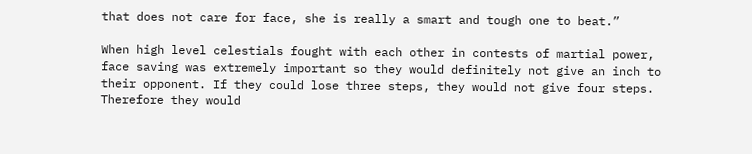that does not care for face, she is really a smart and tough one to beat.”

When high level celestials fought with each other in contests of martial power, face saving was extremely important so they would definitely not give an inch to their opponent. If they could lose three steps, they would not give four steps. Therefore they would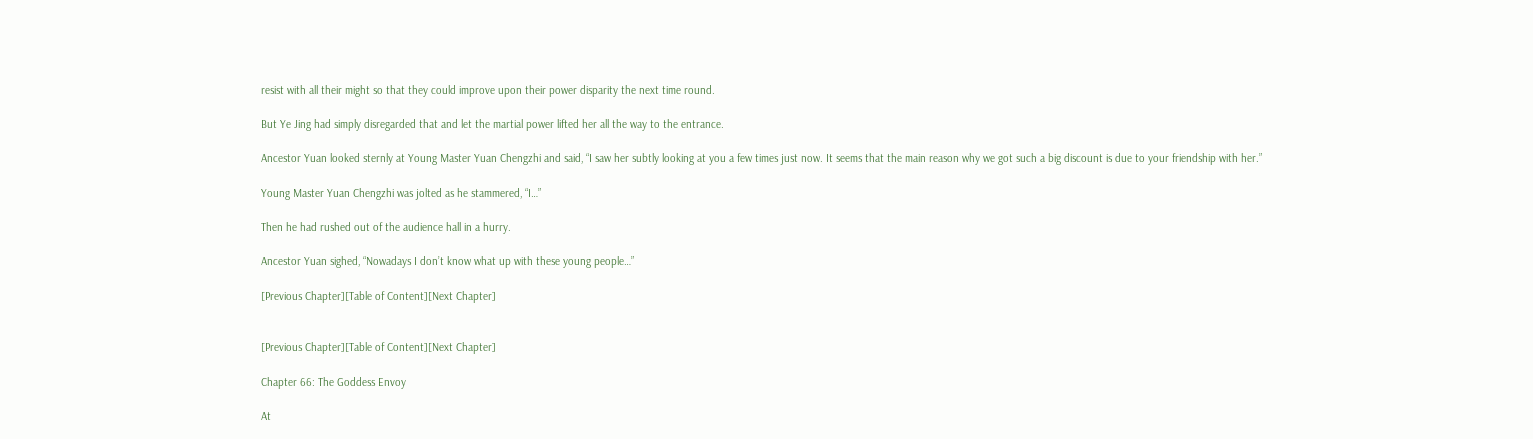resist with all their might so that they could improve upon their power disparity the next time round.

But Ye Jing had simply disregarded that and let the martial power lifted her all the way to the entrance.

Ancestor Yuan looked sternly at Young Master Yuan Chengzhi and said, “I saw her subtly looking at you a few times just now. It seems that the main reason why we got such a big discount is due to your friendship with her.”

Young Master Yuan Chengzhi was jolted as he stammered, “I…”

Then he had rushed out of the audience hall in a hurry.

Ancestor Yuan sighed, “Nowadays I don’t know what up with these young people…”

[Previous Chapter][Table of Content][Next Chapter]


[Previous Chapter][Table of Content][Next Chapter]

Chapter 66: The Goddess Envoy

At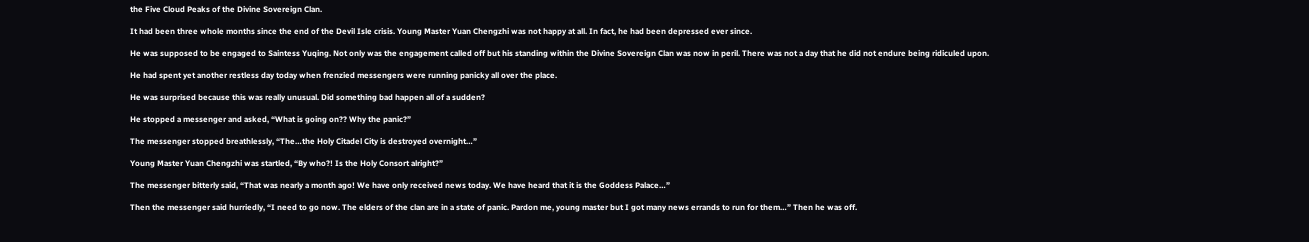the Five Cloud Peaks of the Divine Sovereign Clan.

It had been three whole months since the end of the Devil Isle crisis. Young Master Yuan Chengzhi was not happy at all. In fact, he had been depressed ever since.

He was supposed to be engaged to Saintess Yuqing. Not only was the engagement called off but his standing within the Divine Sovereign Clan was now in peril. There was not a day that he did not endure being ridiculed upon.

He had spent yet another restless day today when frenzied messengers were running panicky all over the place.

He was surprised because this was really unusual. Did something bad happen all of a sudden?

He stopped a messenger and asked, “What is going on?? Why the panic?”

The messenger stopped breathlessly, “The…the Holy Citadel City is destroyed overnight…”

Young Master Yuan Chengzhi was startled, “By who?! Is the Holy Consort alright?”

The messenger bitterly said, “That was nearly a month ago! We have only received news today. We have heard that it is the Goddess Palace…”

Then the messenger said hurriedly, “I need to go now. The elders of the clan are in a state of panic. Pardon me, young master but I got many news errands to run for them…” Then he was off.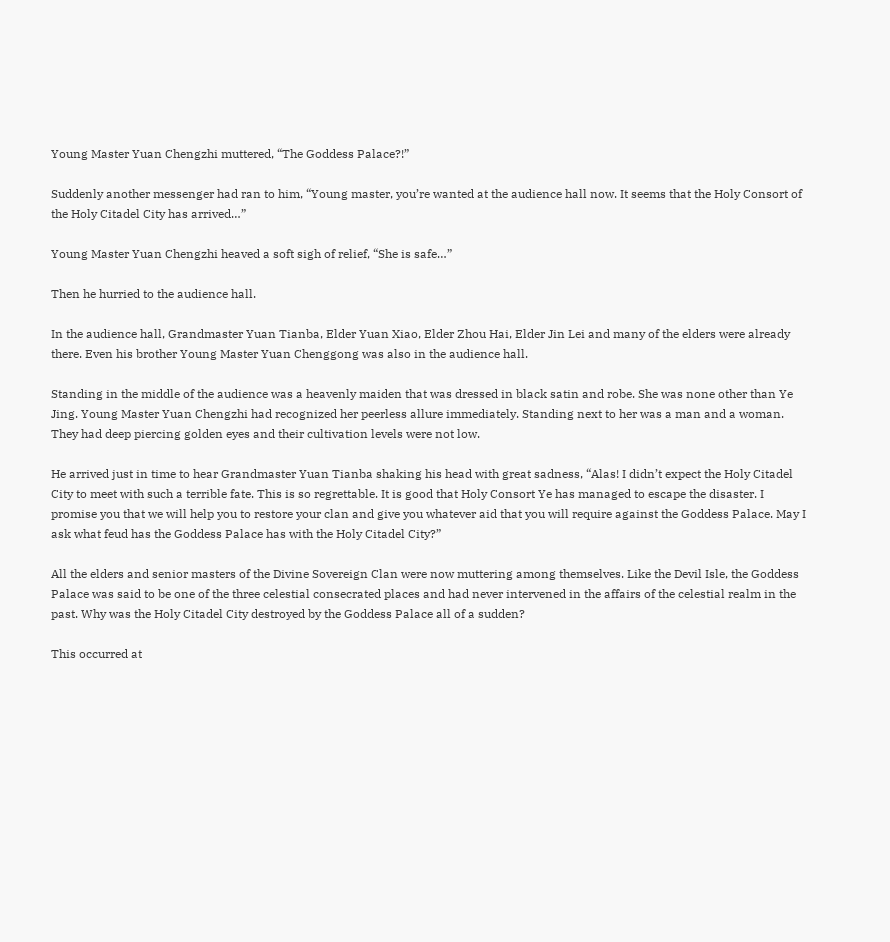Young Master Yuan Chengzhi muttered, “The Goddess Palace?!”

Suddenly another messenger had ran to him, “Young master, you’re wanted at the audience hall now. It seems that the Holy Consort of the Holy Citadel City has arrived…”

Young Master Yuan Chengzhi heaved a soft sigh of relief, “She is safe…”

Then he hurried to the audience hall.

In the audience hall, Grandmaster Yuan Tianba, Elder Yuan Xiao, Elder Zhou Hai, Elder Jin Lei and many of the elders were already there. Even his brother Young Master Yuan Chenggong was also in the audience hall.

Standing in the middle of the audience was a heavenly maiden that was dressed in black satin and robe. She was none other than Ye Jing. Young Master Yuan Chengzhi had recognized her peerless allure immediately. Standing next to her was a man and a woman. They had deep piercing golden eyes and their cultivation levels were not low.

He arrived just in time to hear Grandmaster Yuan Tianba shaking his head with great sadness, “Alas! I didn’t expect the Holy Citadel City to meet with such a terrible fate. This is so regrettable. It is good that Holy Consort Ye has managed to escape the disaster. I promise you that we will help you to restore your clan and give you whatever aid that you will require against the Goddess Palace. May I ask what feud has the Goddess Palace has with the Holy Citadel City?”

All the elders and senior masters of the Divine Sovereign Clan were now muttering among themselves. Like the Devil Isle, the Goddess Palace was said to be one of the three celestial consecrated places and had never intervened in the affairs of the celestial realm in the past. Why was the Holy Citadel City destroyed by the Goddess Palace all of a sudden?

This occurred at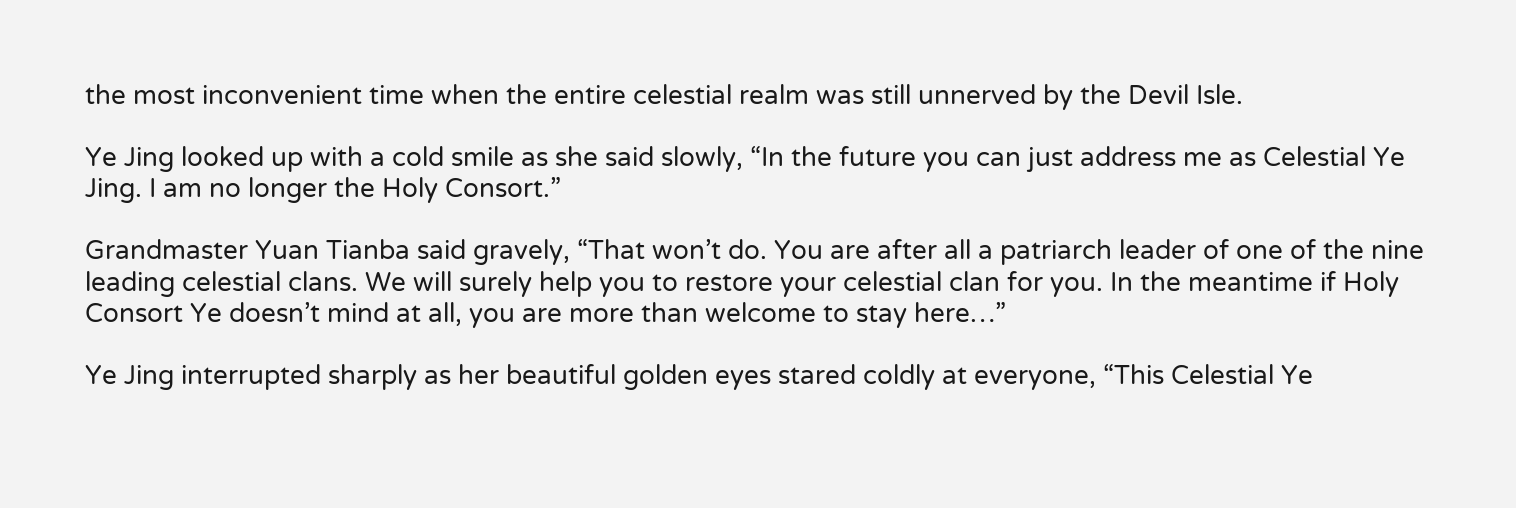the most inconvenient time when the entire celestial realm was still unnerved by the Devil Isle.

Ye Jing looked up with a cold smile as she said slowly, “In the future you can just address me as Celestial Ye Jing. I am no longer the Holy Consort.”

Grandmaster Yuan Tianba said gravely, “That won’t do. You are after all a patriarch leader of one of the nine leading celestial clans. We will surely help you to restore your celestial clan for you. In the meantime if Holy Consort Ye doesn’t mind at all, you are more than welcome to stay here…”

Ye Jing interrupted sharply as her beautiful golden eyes stared coldly at everyone, “This Celestial Ye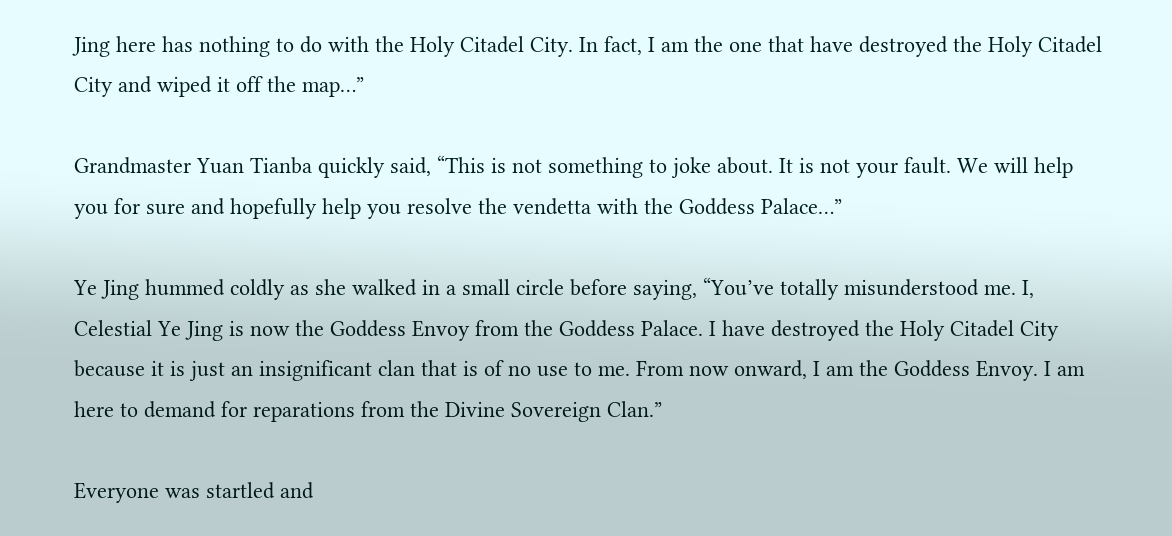Jing here has nothing to do with the Holy Citadel City. In fact, I am the one that have destroyed the Holy Citadel City and wiped it off the map…”

Grandmaster Yuan Tianba quickly said, “This is not something to joke about. It is not your fault. We will help you for sure and hopefully help you resolve the vendetta with the Goddess Palace…”

Ye Jing hummed coldly as she walked in a small circle before saying, “You’ve totally misunderstood me. I, Celestial Ye Jing is now the Goddess Envoy from the Goddess Palace. I have destroyed the Holy Citadel City because it is just an insignificant clan that is of no use to me. From now onward, I am the Goddess Envoy. I am here to demand for reparations from the Divine Sovereign Clan.”

Everyone was startled and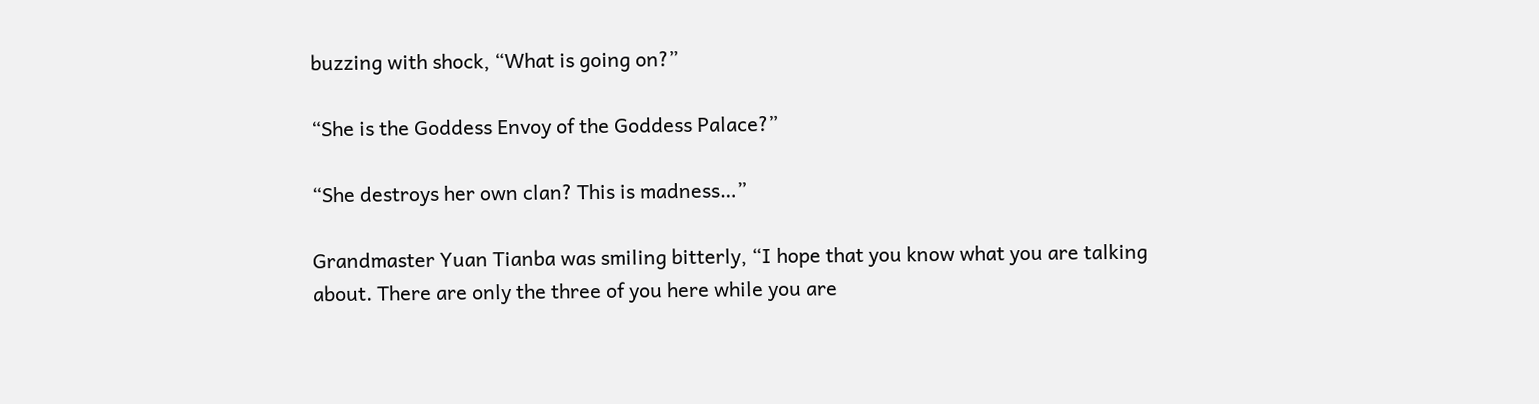buzzing with shock, “What is going on?”

“She is the Goddess Envoy of the Goddess Palace?”

“She destroys her own clan? This is madness…”

Grandmaster Yuan Tianba was smiling bitterly, “I hope that you know what you are talking about. There are only the three of you here while you are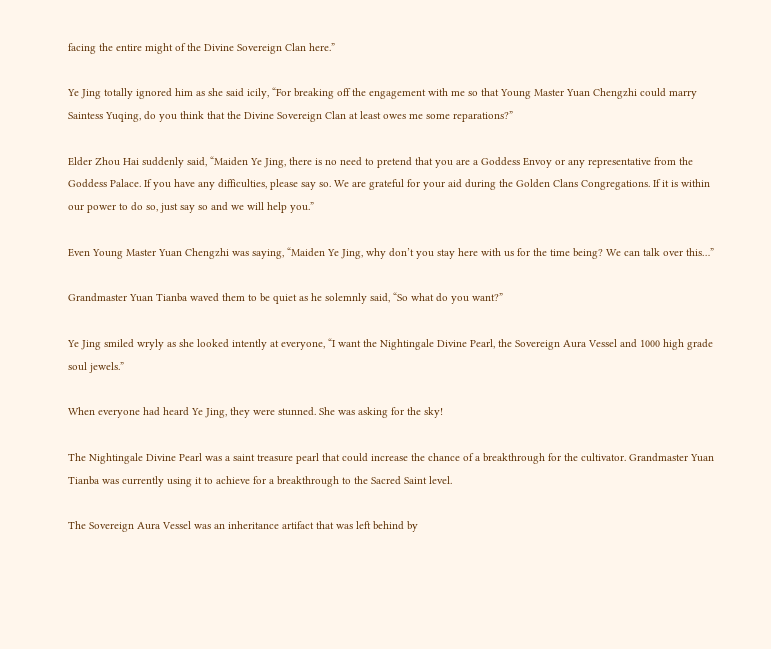facing the entire might of the Divine Sovereign Clan here.”

Ye Jing totally ignored him as she said icily, “For breaking off the engagement with me so that Young Master Yuan Chengzhi could marry Saintess Yuqing, do you think that the Divine Sovereign Clan at least owes me some reparations?”

Elder Zhou Hai suddenly said, “Maiden Ye Jing, there is no need to pretend that you are a Goddess Envoy or any representative from the Goddess Palace. If you have any difficulties, please say so. We are grateful for your aid during the Golden Clans Congregations. If it is within our power to do so, just say so and we will help you.”

Even Young Master Yuan Chengzhi was saying, “Maiden Ye Jing, why don’t you stay here with us for the time being? We can talk over this…”

Grandmaster Yuan Tianba waved them to be quiet as he solemnly said, “So what do you want?”

Ye Jing smiled wryly as she looked intently at everyone, “I want the Nightingale Divine Pearl, the Sovereign Aura Vessel and 1000 high grade soul jewels.”

When everyone had heard Ye Jing, they were stunned. She was asking for the sky!

The Nightingale Divine Pearl was a saint treasure pearl that could increase the chance of a breakthrough for the cultivator. Grandmaster Yuan Tianba was currently using it to achieve for a breakthrough to the Sacred Saint level.

The Sovereign Aura Vessel was an inheritance artifact that was left behind by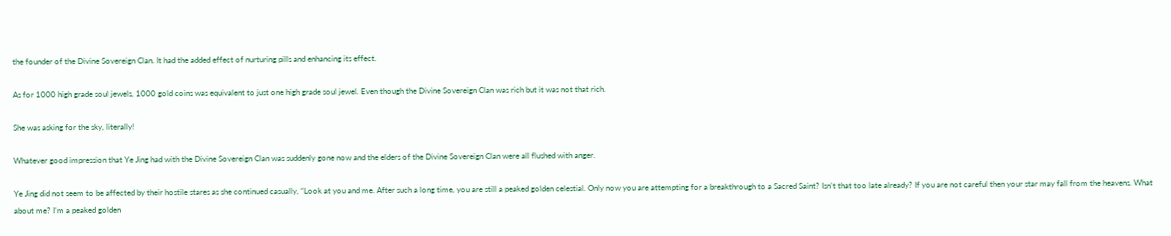the founder of the Divine Sovereign Clan. It had the added effect of nurturing pills and enhancing its effect.

As for 1000 high grade soul jewels, 1000 gold coins was equivalent to just one high grade soul jewel. Even though the Divine Sovereign Clan was rich but it was not that rich.

She was asking for the sky, literally!

Whatever good impression that Ye Jing had with the Divine Sovereign Clan was suddenly gone now and the elders of the Divine Sovereign Clan were all flushed with anger.

Ye Jing did not seem to be affected by their hostile stares as she continued casually, “Look at you and me. After such a long time, you are still a peaked golden celestial. Only now you are attempting for a breakthrough to a Sacred Saint? Isn’t that too late already? If you are not careful then your star may fall from the heavens. What about me? I’m a peaked golden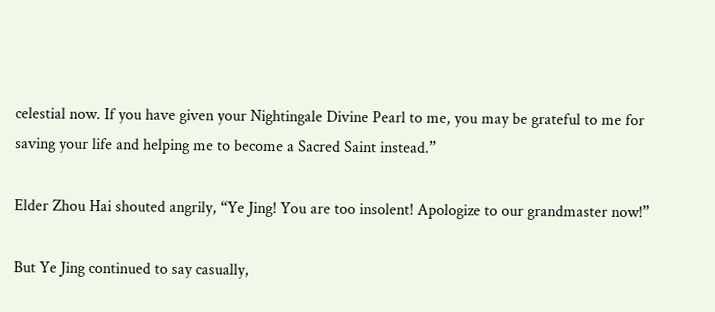celestial now. If you have given your Nightingale Divine Pearl to me, you may be grateful to me for saving your life and helping me to become a Sacred Saint instead.”

Elder Zhou Hai shouted angrily, “Ye Jing! You are too insolent! Apologize to our grandmaster now!”

But Ye Jing continued to say casually,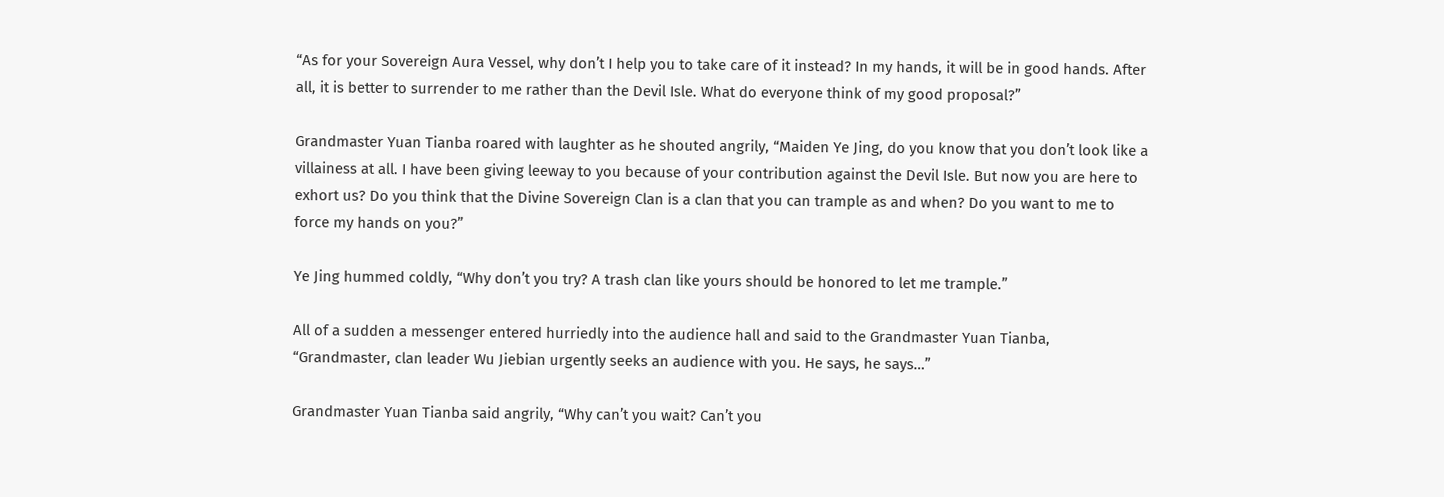“As for your Sovereign Aura Vessel, why don’t I help you to take care of it instead? In my hands, it will be in good hands. After all, it is better to surrender to me rather than the Devil Isle. What do everyone think of my good proposal?”

Grandmaster Yuan Tianba roared with laughter as he shouted angrily, “Maiden Ye Jing, do you know that you don’t look like a villainess at all. I have been giving leeway to you because of your contribution against the Devil Isle. But now you are here to exhort us? Do you think that the Divine Sovereign Clan is a clan that you can trample as and when? Do you want to me to force my hands on you?”

Ye Jing hummed coldly, “Why don’t you try? A trash clan like yours should be honored to let me trample.”

All of a sudden a messenger entered hurriedly into the audience hall and said to the Grandmaster Yuan Tianba, “Grandmaster, clan leader Wu Jiebian urgently seeks an audience with you. He says, he says…”

Grandmaster Yuan Tianba said angrily, “Why can’t you wait? Can’t you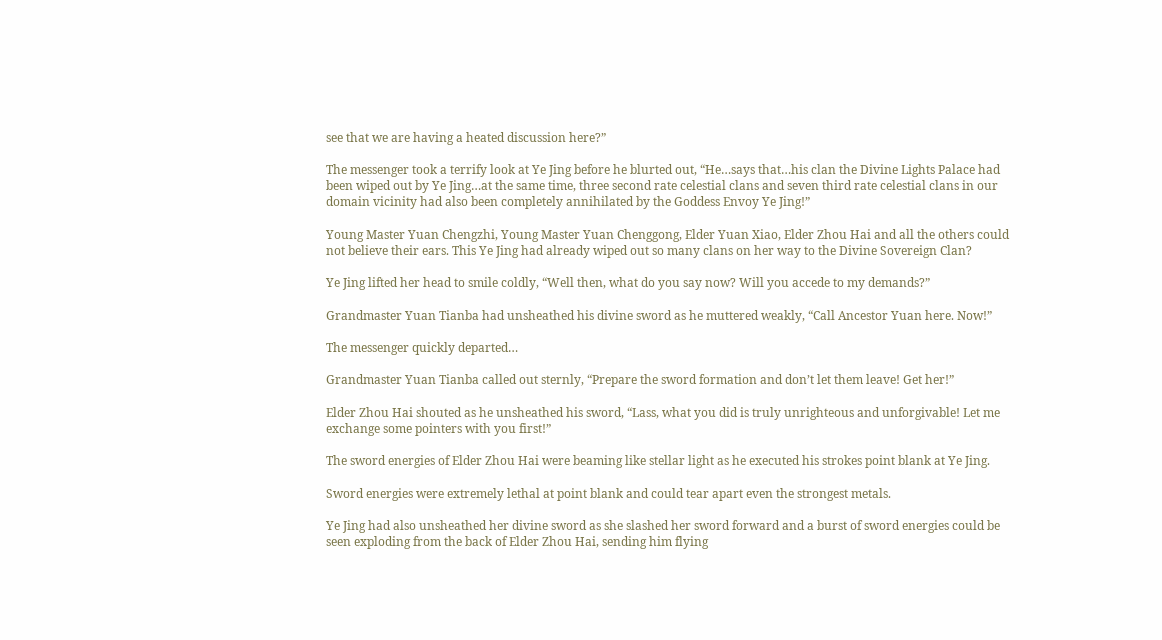see that we are having a heated discussion here?”

The messenger took a terrify look at Ye Jing before he blurted out, “He…says that…his clan the Divine Lights Palace had been wiped out by Ye Jing…at the same time, three second rate celestial clans and seven third rate celestial clans in our domain vicinity had also been completely annihilated by the Goddess Envoy Ye Jing!”

Young Master Yuan Chengzhi, Young Master Yuan Chenggong, Elder Yuan Xiao, Elder Zhou Hai and all the others could not believe their ears. This Ye Jing had already wiped out so many clans on her way to the Divine Sovereign Clan?

Ye Jing lifted her head to smile coldly, “Well then, what do you say now? Will you accede to my demands?”

Grandmaster Yuan Tianba had unsheathed his divine sword as he muttered weakly, “Call Ancestor Yuan here. Now!”

The messenger quickly departed…

Grandmaster Yuan Tianba called out sternly, “Prepare the sword formation and don’t let them leave! Get her!”

Elder Zhou Hai shouted as he unsheathed his sword, “Lass, what you did is truly unrighteous and unforgivable! Let me exchange some pointers with you first!”

The sword energies of Elder Zhou Hai were beaming like stellar light as he executed his strokes point blank at Ye Jing.

Sword energies were extremely lethal at point blank and could tear apart even the strongest metals.

Ye Jing had also unsheathed her divine sword as she slashed her sword forward and a burst of sword energies could be seen exploding from the back of Elder Zhou Hai, sending him flying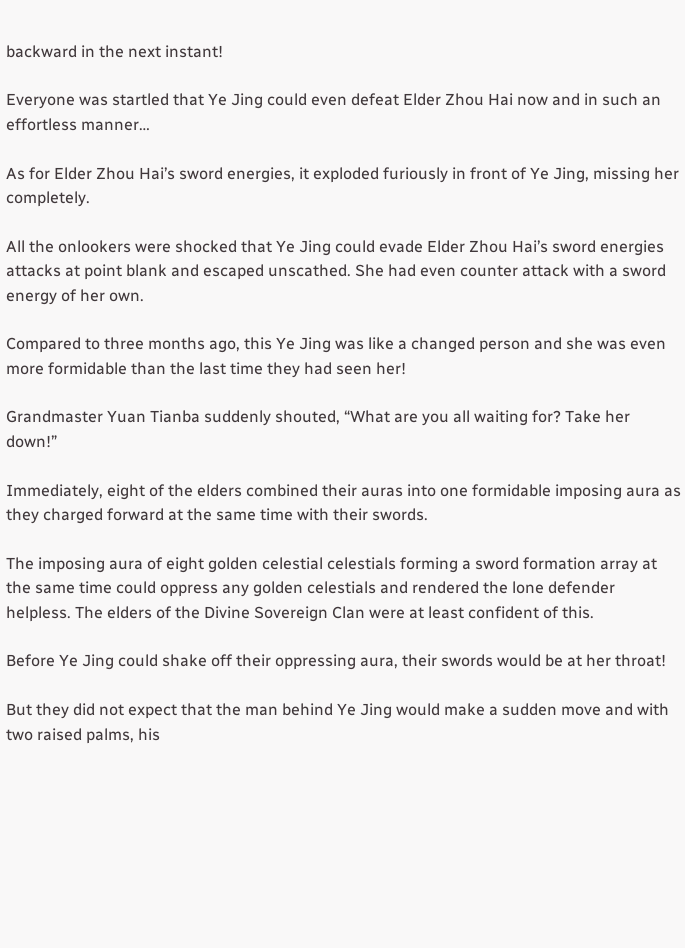backward in the next instant!

Everyone was startled that Ye Jing could even defeat Elder Zhou Hai now and in such an effortless manner…

As for Elder Zhou Hai’s sword energies, it exploded furiously in front of Ye Jing, missing her completely.

All the onlookers were shocked that Ye Jing could evade Elder Zhou Hai’s sword energies attacks at point blank and escaped unscathed. She had even counter attack with a sword energy of her own.

Compared to three months ago, this Ye Jing was like a changed person and she was even more formidable than the last time they had seen her!

Grandmaster Yuan Tianba suddenly shouted, “What are you all waiting for? Take her down!”

Immediately, eight of the elders combined their auras into one formidable imposing aura as they charged forward at the same time with their swords.

The imposing aura of eight golden celestial celestials forming a sword formation array at the same time could oppress any golden celestials and rendered the lone defender helpless. The elders of the Divine Sovereign Clan were at least confident of this.

Before Ye Jing could shake off their oppressing aura, their swords would be at her throat!

But they did not expect that the man behind Ye Jing would make a sudden move and with two raised palms, his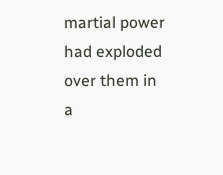martial power had exploded over them in a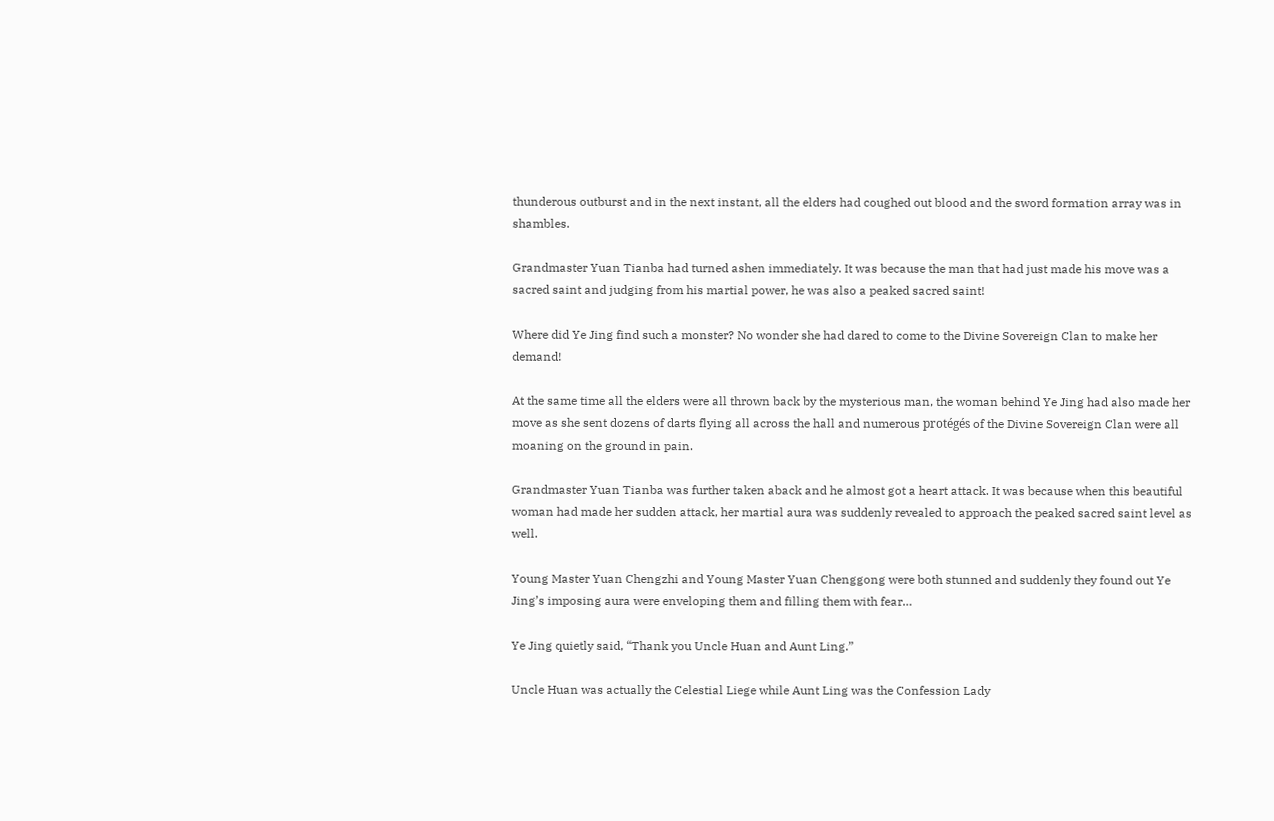thunderous outburst and in the next instant, all the elders had coughed out blood and the sword formation array was in shambles.

Grandmaster Yuan Tianba had turned ashen immediately. It was because the man that had just made his move was a sacred saint and judging from his martial power, he was also a peaked sacred saint!

Where did Ye Jing find such a monster? No wonder she had dared to come to the Divine Sovereign Clan to make her demand!

At the same time all the elders were all thrown back by the mysterious man, the woman behind Ye Jing had also made her move as she sent dozens of darts flying all across the hall and numerous protégés of the Divine Sovereign Clan were all moaning on the ground in pain.

Grandmaster Yuan Tianba was further taken aback and he almost got a heart attack. It was because when this beautiful woman had made her sudden attack, her martial aura was suddenly revealed to approach the peaked sacred saint level as well.

Young Master Yuan Chengzhi and Young Master Yuan Chenggong were both stunned and suddenly they found out Ye Jing’s imposing aura were enveloping them and filling them with fear…

Ye Jing quietly said, “Thank you Uncle Huan and Aunt Ling.”

Uncle Huan was actually the Celestial Liege while Aunt Ling was the Confession Lady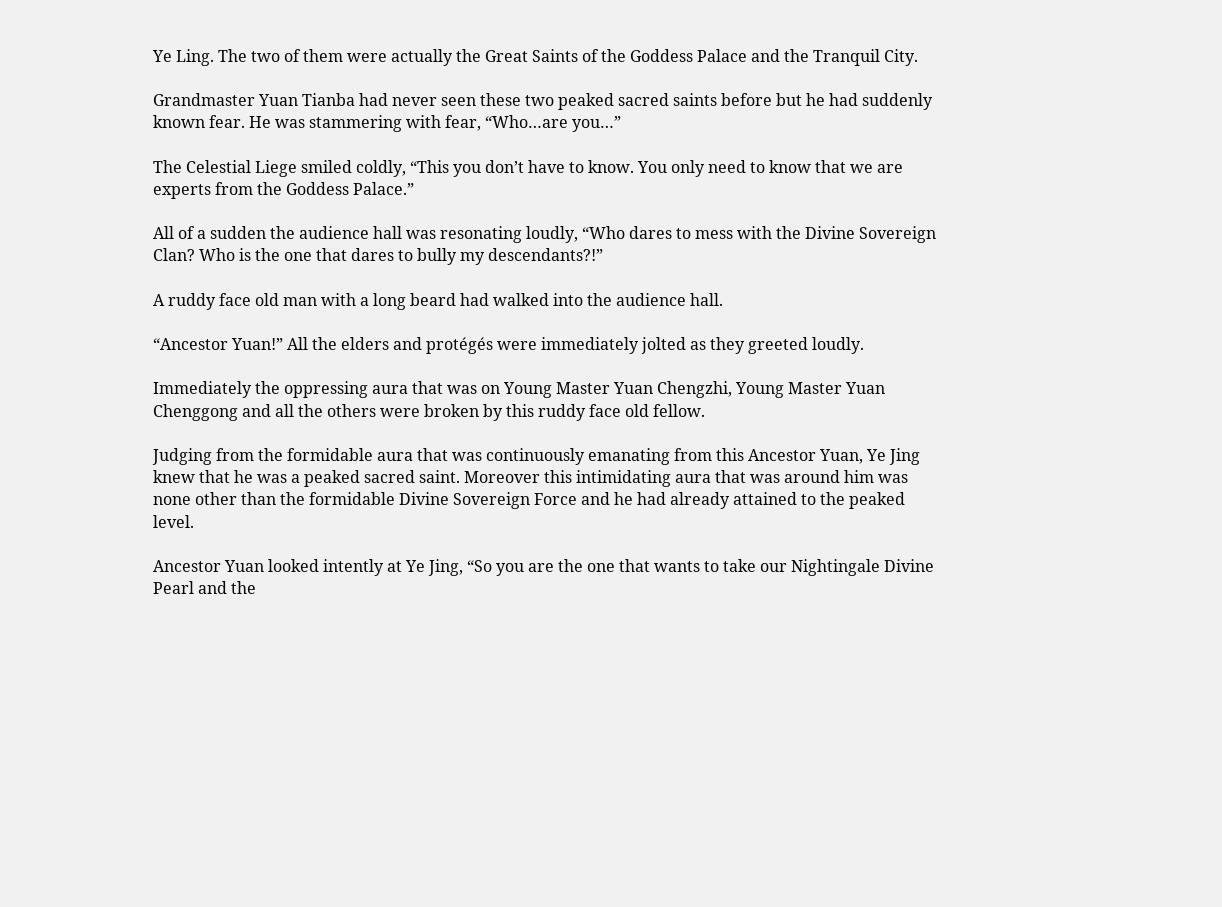Ye Ling. The two of them were actually the Great Saints of the Goddess Palace and the Tranquil City.

Grandmaster Yuan Tianba had never seen these two peaked sacred saints before but he had suddenly known fear. He was stammering with fear, “Who…are you…”

The Celestial Liege smiled coldly, “This you don’t have to know. You only need to know that we are experts from the Goddess Palace.”

All of a sudden the audience hall was resonating loudly, “Who dares to mess with the Divine Sovereign Clan? Who is the one that dares to bully my descendants?!”

A ruddy face old man with a long beard had walked into the audience hall.

“Ancestor Yuan!” All the elders and protégés were immediately jolted as they greeted loudly.

Immediately the oppressing aura that was on Young Master Yuan Chengzhi, Young Master Yuan Chenggong and all the others were broken by this ruddy face old fellow.

Judging from the formidable aura that was continuously emanating from this Ancestor Yuan, Ye Jing knew that he was a peaked sacred saint. Moreover this intimidating aura that was around him was none other than the formidable Divine Sovereign Force and he had already attained to the peaked level.

Ancestor Yuan looked intently at Ye Jing, “So you are the one that wants to take our Nightingale Divine Pearl and the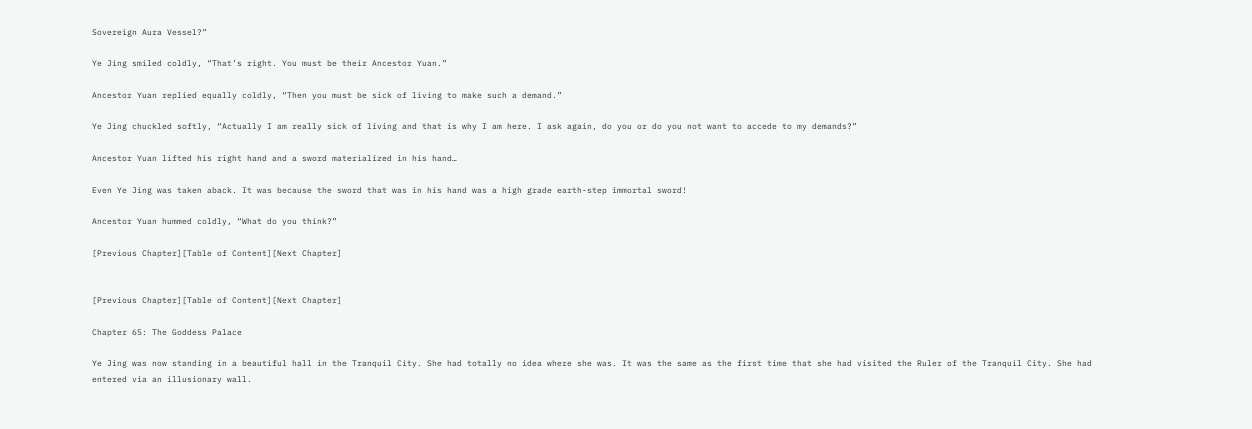Sovereign Aura Vessel?”

Ye Jing smiled coldly, “That’s right. You must be their Ancestor Yuan.”

Ancestor Yuan replied equally coldly, “Then you must be sick of living to make such a demand.”

Ye Jing chuckled softly, “Actually I am really sick of living and that is why I am here. I ask again, do you or do you not want to accede to my demands?”

Ancestor Yuan lifted his right hand and a sword materialized in his hand…

Even Ye Jing was taken aback. It was because the sword that was in his hand was a high grade earth-step immortal sword!

Ancestor Yuan hummed coldly, “What do you think?”

[Previous Chapter][Table of Content][Next Chapter]


[Previous Chapter][Table of Content][Next Chapter]

Chapter 65: The Goddess Palace

Ye Jing was now standing in a beautiful hall in the Tranquil City. She had totally no idea where she was. It was the same as the first time that she had visited the Ruler of the Tranquil City. She had entered via an illusionary wall.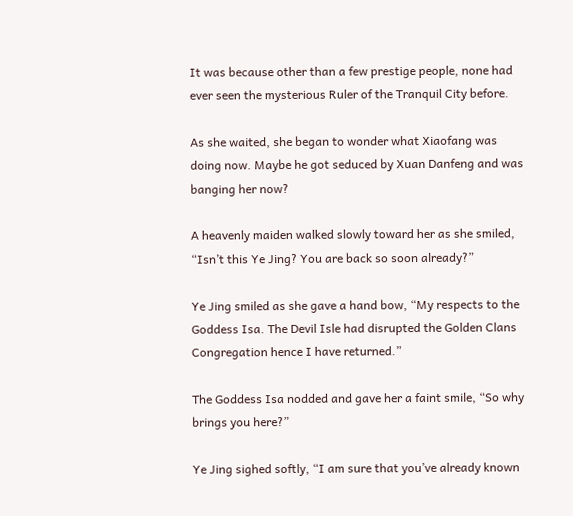It was because other than a few prestige people, none had ever seen the mysterious Ruler of the Tranquil City before.

As she waited, she began to wonder what Xiaofang was doing now. Maybe he got seduced by Xuan Danfeng and was banging her now?

A heavenly maiden walked slowly toward her as she smiled, “Isn’t this Ye Jing? You are back so soon already?”

Ye Jing smiled as she gave a hand bow, “My respects to the Goddess Isa. The Devil Isle had disrupted the Golden Clans Congregation hence I have returned.”

The Goddess Isa nodded and gave her a faint smile, “So why brings you here?”

Ye Jing sighed softly, “I am sure that you’ve already known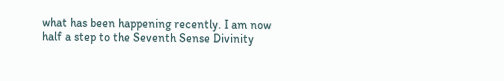what has been happening recently. I am now half a step to the Seventh Sense Divinity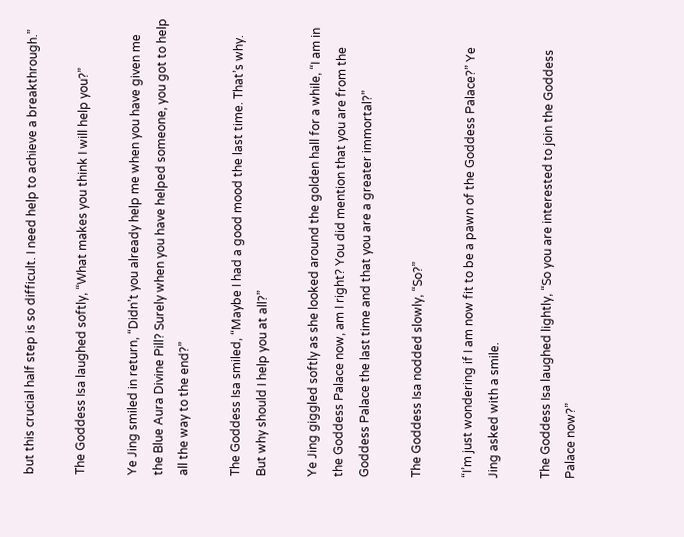but this crucial half step is so difficult. I need help to achieve a breakthrough.”

The Goddess Isa laughed softly, “What makes you think I will help you?”

Ye Jing smiled in return, “Didn’t you already help me when you have given me the Blue Aura Divine Pill? Surely when you have helped someone, you got to help all the way to the end?”

The Goddess Isa smiled, “Maybe I had a good mood the last time. That’s why. But why should I help you at all?”

Ye Jing giggled softly as she looked around the golden hall for a while, “I am in the Goddess Palace now, am I right? You did mention that you are from the Goddess Palace the last time and that you are a greater immortal?”

The Goddess Isa nodded slowly, “So?”

“I’m just wondering if I am now fit to be a pawn of the Goddess Palace?” Ye Jing asked with a smile.

The Goddess Isa laughed lightly, “So you are interested to join the Goddess Palace now?”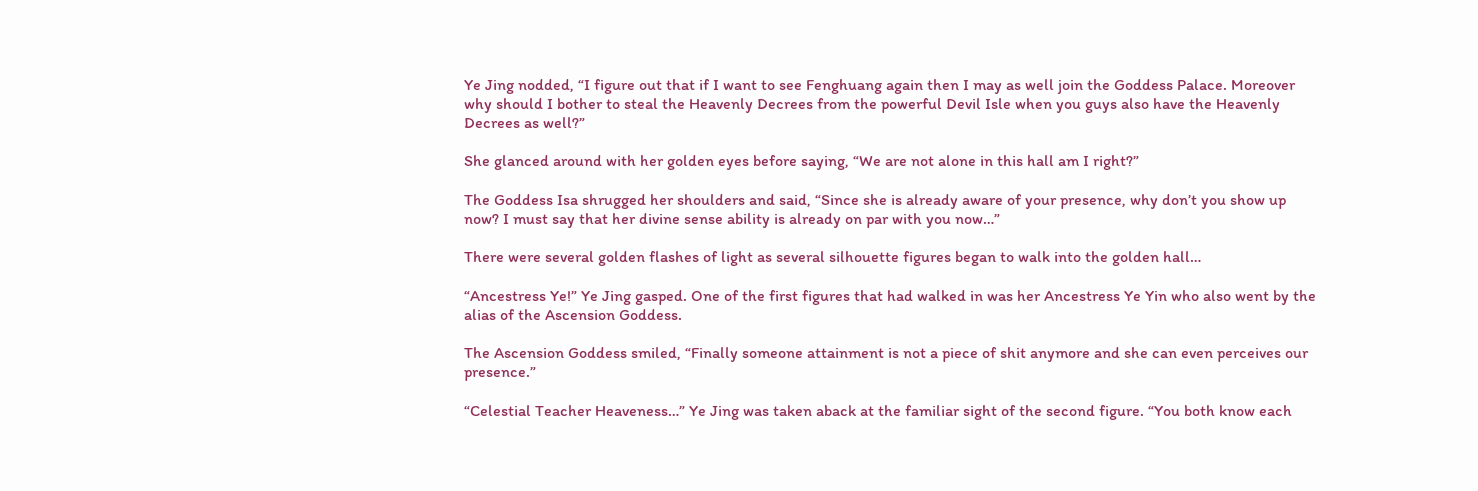Ye Jing nodded, “I figure out that if I want to see Fenghuang again then I may as well join the Goddess Palace. Moreover why should I bother to steal the Heavenly Decrees from the powerful Devil Isle when you guys also have the Heavenly Decrees as well?”

She glanced around with her golden eyes before saying, “We are not alone in this hall am I right?”

The Goddess Isa shrugged her shoulders and said, “Since she is already aware of your presence, why don’t you show up now? I must say that her divine sense ability is already on par with you now…”

There were several golden flashes of light as several silhouette figures began to walk into the golden hall…

“Ancestress Ye!” Ye Jing gasped. One of the first figures that had walked in was her Ancestress Ye Yin who also went by the alias of the Ascension Goddess.

The Ascension Goddess smiled, “Finally someone attainment is not a piece of shit anymore and she can even perceives our presence.”

“Celestial Teacher Heaveness…” Ye Jing was taken aback at the familiar sight of the second figure. “You both know each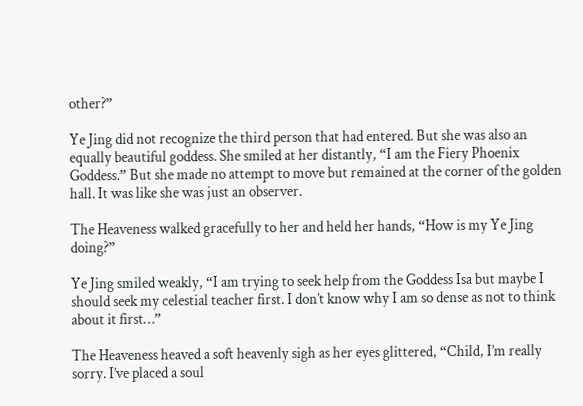other?”

Ye Jing did not recognize the third person that had entered. But she was also an equally beautiful goddess. She smiled at her distantly, “I am the Fiery Phoenix Goddess.” But she made no attempt to move but remained at the corner of the golden hall. It was like she was just an observer.

The Heaveness walked gracefully to her and held her hands, “How is my Ye Jing doing?”

Ye Jing smiled weakly, “I am trying to seek help from the Goddess Isa but maybe I should seek my celestial teacher first. I don’t know why I am so dense as not to think about it first…”

The Heaveness heaved a soft heavenly sigh as her eyes glittered, “Child, I’m really sorry. I’ve placed a soul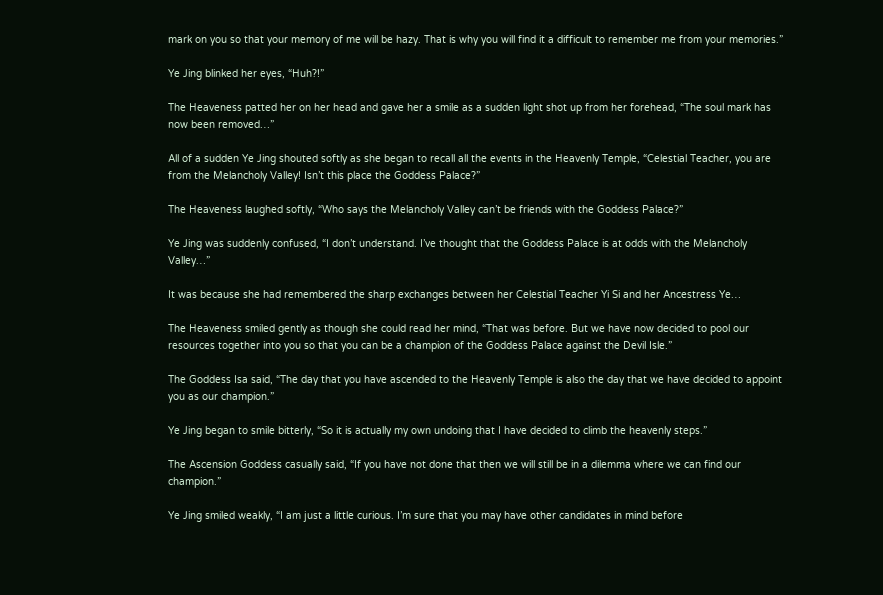mark on you so that your memory of me will be hazy. That is why you will find it a difficult to remember me from your memories.”

Ye Jing blinked her eyes, “Huh?!”

The Heaveness patted her on her head and gave her a smile as a sudden light shot up from her forehead, “The soul mark has now been removed…”

All of a sudden Ye Jing shouted softly as she began to recall all the events in the Heavenly Temple, “Celestial Teacher, you are from the Melancholy Valley! Isn’t this place the Goddess Palace?”

The Heaveness laughed softly, “Who says the Melancholy Valley can’t be friends with the Goddess Palace?”

Ye Jing was suddenly confused, “I don’t understand. I’ve thought that the Goddess Palace is at odds with the Melancholy Valley…”

It was because she had remembered the sharp exchanges between her Celestial Teacher Yi Si and her Ancestress Ye…

The Heaveness smiled gently as though she could read her mind, “That was before. But we have now decided to pool our resources together into you so that you can be a champion of the Goddess Palace against the Devil Isle.”

The Goddess Isa said, “The day that you have ascended to the Heavenly Temple is also the day that we have decided to appoint you as our champion.”

Ye Jing began to smile bitterly, “So it is actually my own undoing that I have decided to climb the heavenly steps.”

The Ascension Goddess casually said, “If you have not done that then we will still be in a dilemma where we can find our champion.”

Ye Jing smiled weakly, “I am just a little curious. I’m sure that you may have other candidates in mind before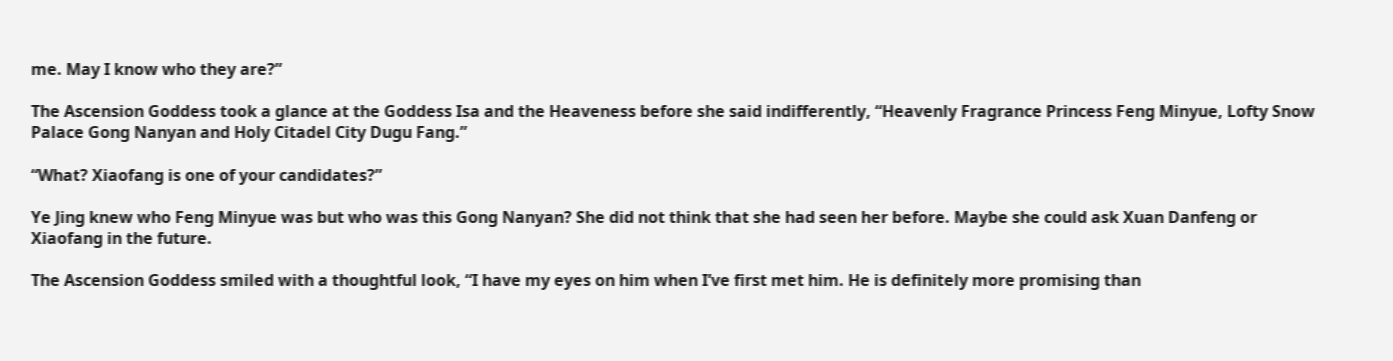me. May I know who they are?”

The Ascension Goddess took a glance at the Goddess Isa and the Heaveness before she said indifferently, “Heavenly Fragrance Princess Feng Minyue, Lofty Snow Palace Gong Nanyan and Holy Citadel City Dugu Fang.”

“What? Xiaofang is one of your candidates?”

Ye Jing knew who Feng Minyue was but who was this Gong Nanyan? She did not think that she had seen her before. Maybe she could ask Xuan Danfeng or Xiaofang in the future.

The Ascension Goddess smiled with a thoughtful look, “I have my eyes on him when I’ve first met him. He is definitely more promising than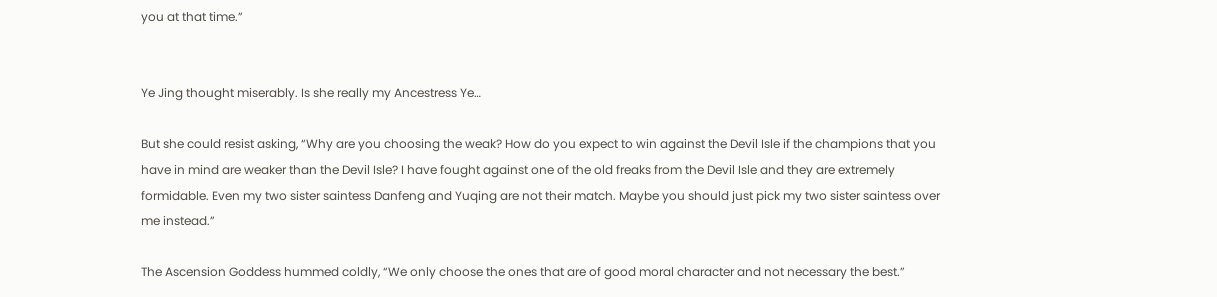you at that time.”


Ye Jing thought miserably. Is she really my Ancestress Ye…

But she could resist asking, “Why are you choosing the weak? How do you expect to win against the Devil Isle if the champions that you have in mind are weaker than the Devil Isle? I have fought against one of the old freaks from the Devil Isle and they are extremely formidable. Even my two sister saintess Danfeng and Yuqing are not their match. Maybe you should just pick my two sister saintess over me instead.”

The Ascension Goddess hummed coldly, “We only choose the ones that are of good moral character and not necessary the best.”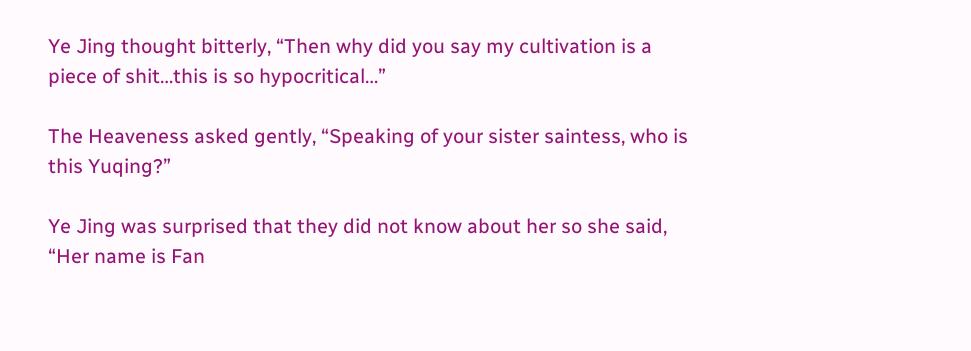Ye Jing thought bitterly, “Then why did you say my cultivation is a piece of shit…this is so hypocritical…”

The Heaveness asked gently, “Speaking of your sister saintess, who is this Yuqing?”

Ye Jing was surprised that they did not know about her so she said, “Her name is Fan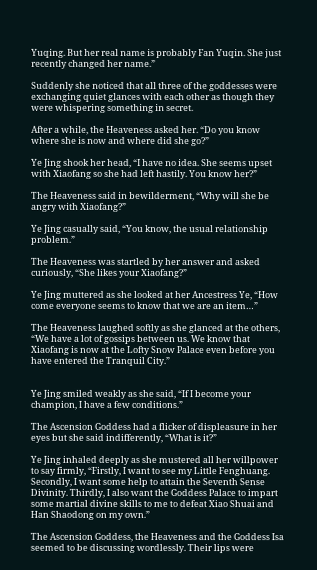Yuqing. But her real name is probably Fan Yuqin. She just recently changed her name.”

Suddenly she noticed that all three of the goddesses were exchanging quiet glances with each other as though they were whispering something in secret.

After a while, the Heaveness asked her. “Do you know where she is now and where did she go?”

Ye Jing shook her head, “I have no idea. She seems upset with Xiaofang so she had left hastily. You know her?”

The Heaveness said in bewilderment, “Why will she be angry with Xiaofang?”

Ye Jing casually said, “You know, the usual relationship problem.”

The Heaveness was startled by her answer and asked curiously, “She likes your Xiaofang?”

Ye Jing muttered as she looked at her Ancestress Ye, “How come everyone seems to know that we are an item…”

The Heaveness laughed softly as she glanced at the others, “We have a lot of gossips between us. We know that Xiaofang is now at the Lofty Snow Palace even before you have entered the Tranquil City.”


Ye Jing smiled weakly as she said, “If I become your champion, I have a few conditions.”

The Ascension Goddess had a flicker of displeasure in her eyes but she said indifferently, “What is it?”

Ye Jing inhaled deeply as she mustered all her willpower to say firmly, “Firstly, I want to see my Little Fenghuang. Secondly, I want some help to attain the Seventh Sense Divinity. Thirdly, I also want the Goddess Palace to impart some martial divine skills to me to defeat Xiao Shuai and Han Shaodong on my own.”

The Ascension Goddess, the Heaveness and the Goddess Isa seemed to be discussing wordlessly. Their lips were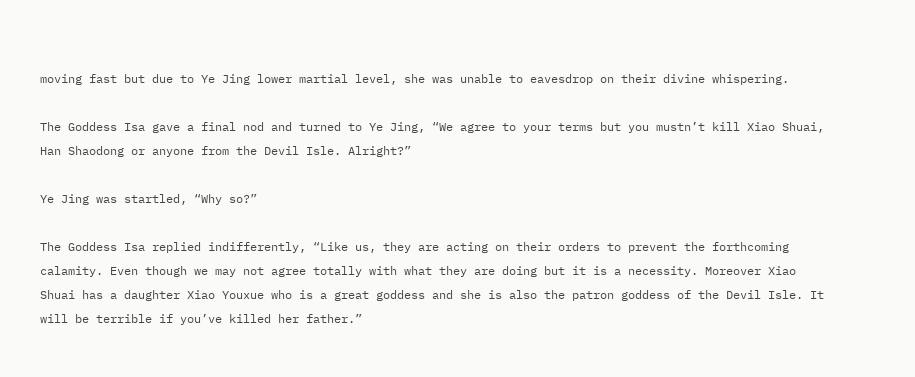moving fast but due to Ye Jing lower martial level, she was unable to eavesdrop on their divine whispering.

The Goddess Isa gave a final nod and turned to Ye Jing, “We agree to your terms but you mustn’t kill Xiao Shuai, Han Shaodong or anyone from the Devil Isle. Alright?”

Ye Jing was startled, “Why so?”

The Goddess Isa replied indifferently, “Like us, they are acting on their orders to prevent the forthcoming calamity. Even though we may not agree totally with what they are doing but it is a necessity. Moreover Xiao Shuai has a daughter Xiao Youxue who is a great goddess and she is also the patron goddess of the Devil Isle. It will be terrible if you’ve killed her father.”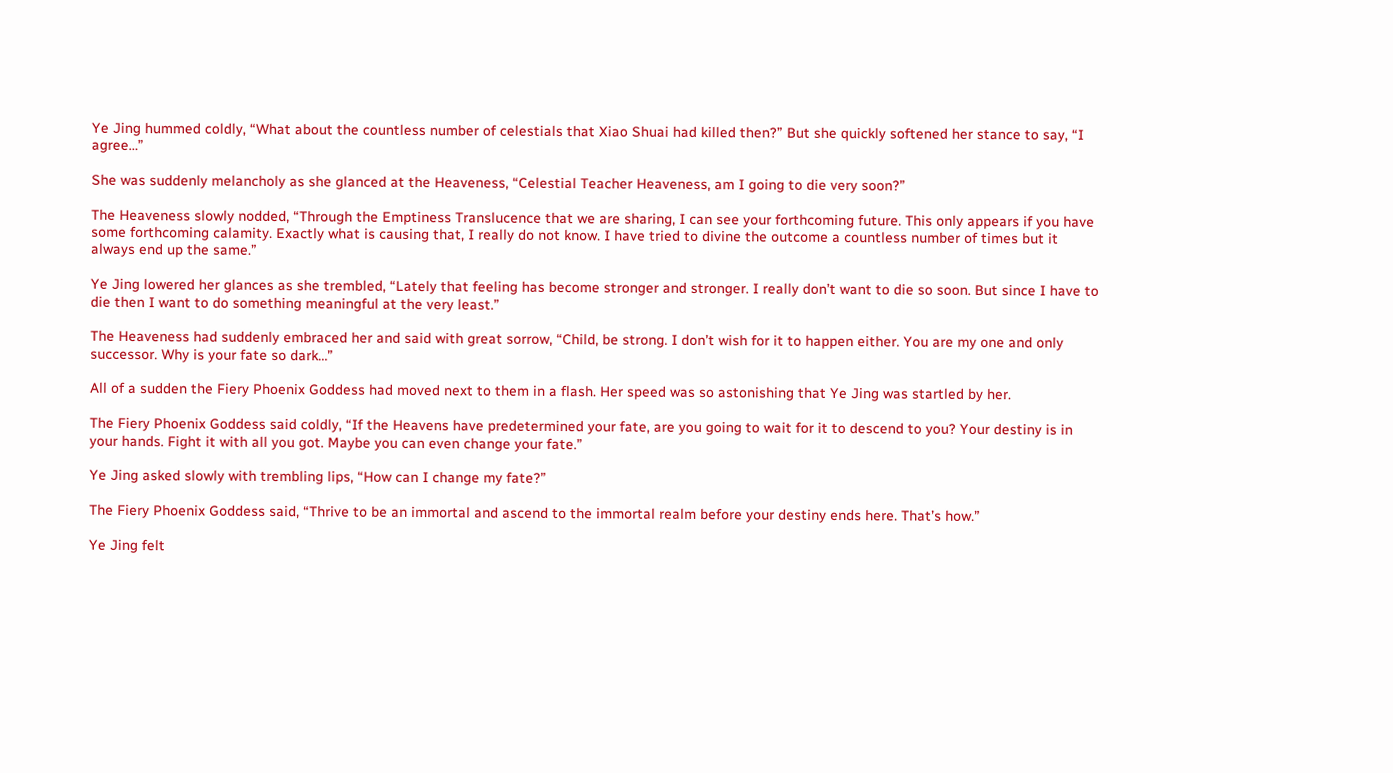Ye Jing hummed coldly, “What about the countless number of celestials that Xiao Shuai had killed then?” But she quickly softened her stance to say, “I agree…”

She was suddenly melancholy as she glanced at the Heaveness, “Celestial Teacher Heaveness, am I going to die very soon?”

The Heaveness slowly nodded, “Through the Emptiness Translucence that we are sharing, I can see your forthcoming future. This only appears if you have some forthcoming calamity. Exactly what is causing that, I really do not know. I have tried to divine the outcome a countless number of times but it always end up the same.”

Ye Jing lowered her glances as she trembled, “Lately that feeling has become stronger and stronger. I really don’t want to die so soon. But since I have to die then I want to do something meaningful at the very least.”

The Heaveness had suddenly embraced her and said with great sorrow, “Child, be strong. I don’t wish for it to happen either. You are my one and only successor. Why is your fate so dark…”

All of a sudden the Fiery Phoenix Goddess had moved next to them in a flash. Her speed was so astonishing that Ye Jing was startled by her.

The Fiery Phoenix Goddess said coldly, “If the Heavens have predetermined your fate, are you going to wait for it to descend to you? Your destiny is in your hands. Fight it with all you got. Maybe you can even change your fate.”

Ye Jing asked slowly with trembling lips, “How can I change my fate?”

The Fiery Phoenix Goddess said, “Thrive to be an immortal and ascend to the immortal realm before your destiny ends here. That’s how.”

Ye Jing felt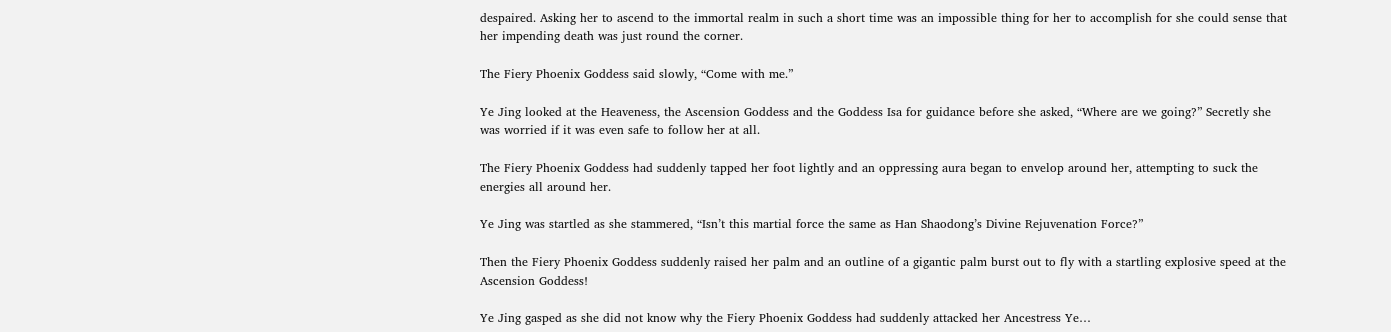despaired. Asking her to ascend to the immortal realm in such a short time was an impossible thing for her to accomplish for she could sense that her impending death was just round the corner.

The Fiery Phoenix Goddess said slowly, “Come with me.”

Ye Jing looked at the Heaveness, the Ascension Goddess and the Goddess Isa for guidance before she asked, “Where are we going?” Secretly she was worried if it was even safe to follow her at all.

The Fiery Phoenix Goddess had suddenly tapped her foot lightly and an oppressing aura began to envelop around her, attempting to suck the energies all around her.

Ye Jing was startled as she stammered, “Isn’t this martial force the same as Han Shaodong’s Divine Rejuvenation Force?”

Then the Fiery Phoenix Goddess suddenly raised her palm and an outline of a gigantic palm burst out to fly with a startling explosive speed at the Ascension Goddess!

Ye Jing gasped as she did not know why the Fiery Phoenix Goddess had suddenly attacked her Ancestress Ye…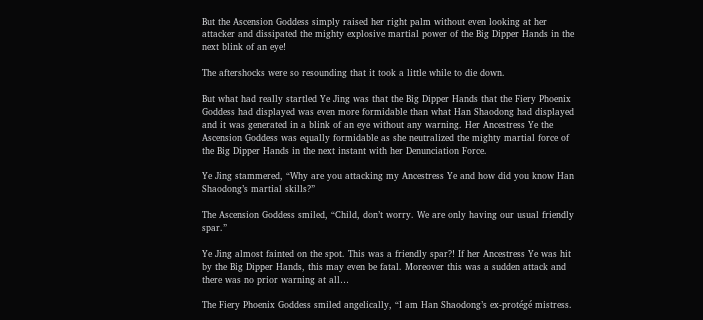But the Ascension Goddess simply raised her right palm without even looking at her attacker and dissipated the mighty explosive martial power of the Big Dipper Hands in the next blink of an eye!

The aftershocks were so resounding that it took a little while to die down.

But what had really startled Ye Jing was that the Big Dipper Hands that the Fiery Phoenix Goddess had displayed was even more formidable than what Han Shaodong had displayed and it was generated in a blink of an eye without any warning. Her Ancestress Ye the Ascension Goddess was equally formidable as she neutralized the mighty martial force of the Big Dipper Hands in the next instant with her Denunciation Force.

Ye Jing stammered, “Why are you attacking my Ancestress Ye and how did you know Han Shaodong’s martial skills?”

The Ascension Goddess smiled, “Child, don’t worry. We are only having our usual friendly spar.”

Ye Jing almost fainted on the spot. This was a friendly spar?! If her Ancestress Ye was hit by the Big Dipper Hands, this may even be fatal. Moreover this was a sudden attack and there was no prior warning at all…

The Fiery Phoenix Goddess smiled angelically, “I am Han Shaodong’s ex-protégé mistress.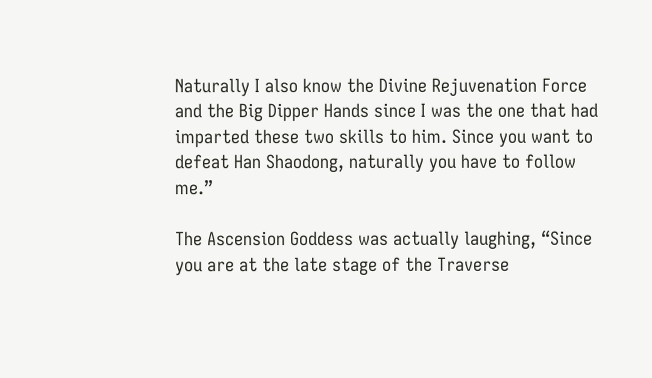Naturally I also know the Divine Rejuvenation Force and the Big Dipper Hands since I was the one that had imparted these two skills to him. Since you want to defeat Han Shaodong, naturally you have to follow me.”

The Ascension Goddess was actually laughing, “Since you are at the late stage of the Traverse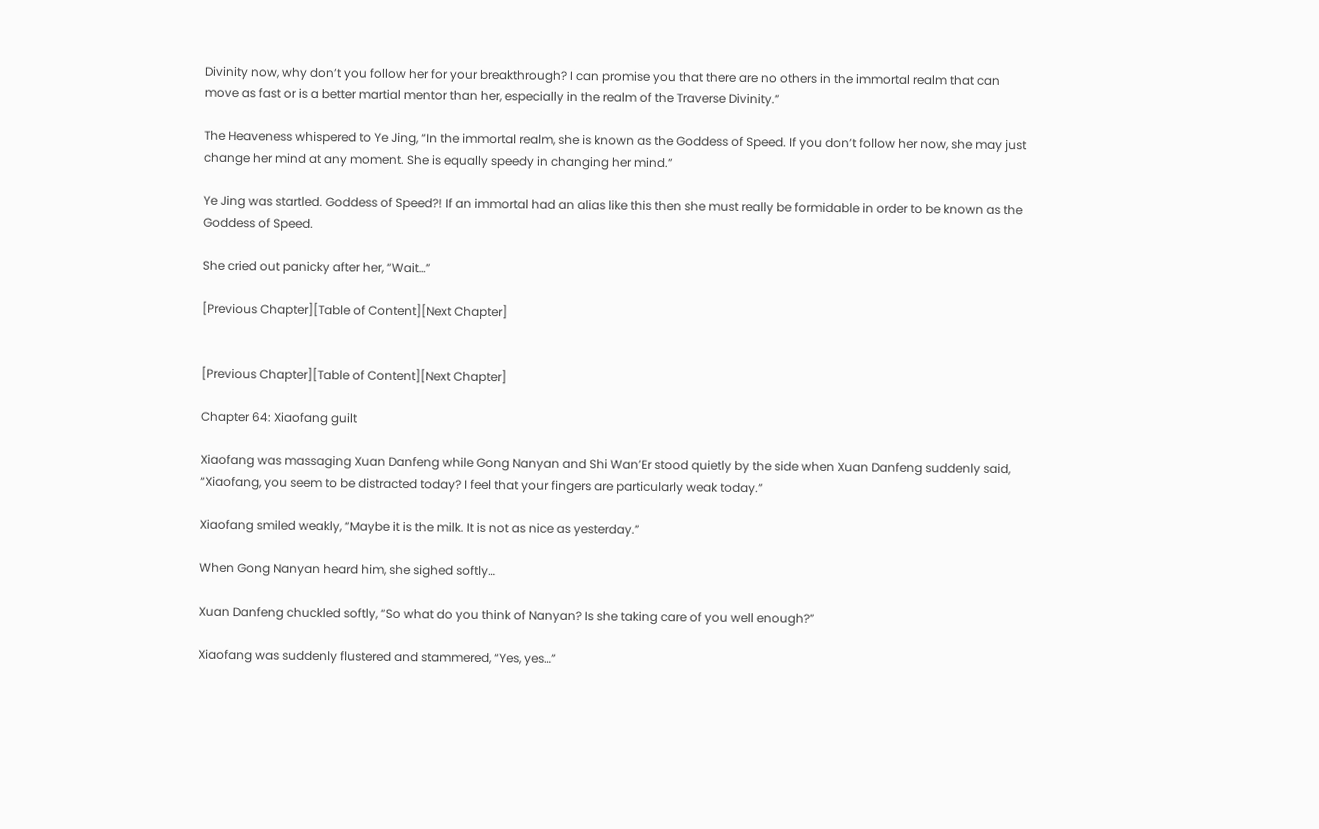Divinity now, why don’t you follow her for your breakthrough? I can promise you that there are no others in the immortal realm that can move as fast or is a better martial mentor than her, especially in the realm of the Traverse Divinity.”

The Heaveness whispered to Ye Jing, “In the immortal realm, she is known as the Goddess of Speed. If you don’t follow her now, she may just change her mind at any moment. She is equally speedy in changing her mind.”

Ye Jing was startled. Goddess of Speed?! If an immortal had an alias like this then she must really be formidable in order to be known as the Goddess of Speed.

She cried out panicky after her, “Wait…”

[Previous Chapter][Table of Content][Next Chapter]


[Previous Chapter][Table of Content][Next Chapter]

Chapter 64: Xiaofang guilt

Xiaofang was massaging Xuan Danfeng while Gong Nanyan and Shi Wan’Er stood quietly by the side when Xuan Danfeng suddenly said, “Xiaofang, you seem to be distracted today? I feel that your fingers are particularly weak today.”

Xiaofang smiled weakly, “Maybe it is the milk. It is not as nice as yesterday.”

When Gong Nanyan heard him, she sighed softly…

Xuan Danfeng chuckled softly, “So what do you think of Nanyan? Is she taking care of you well enough?”

Xiaofang was suddenly flustered and stammered, “Yes, yes…”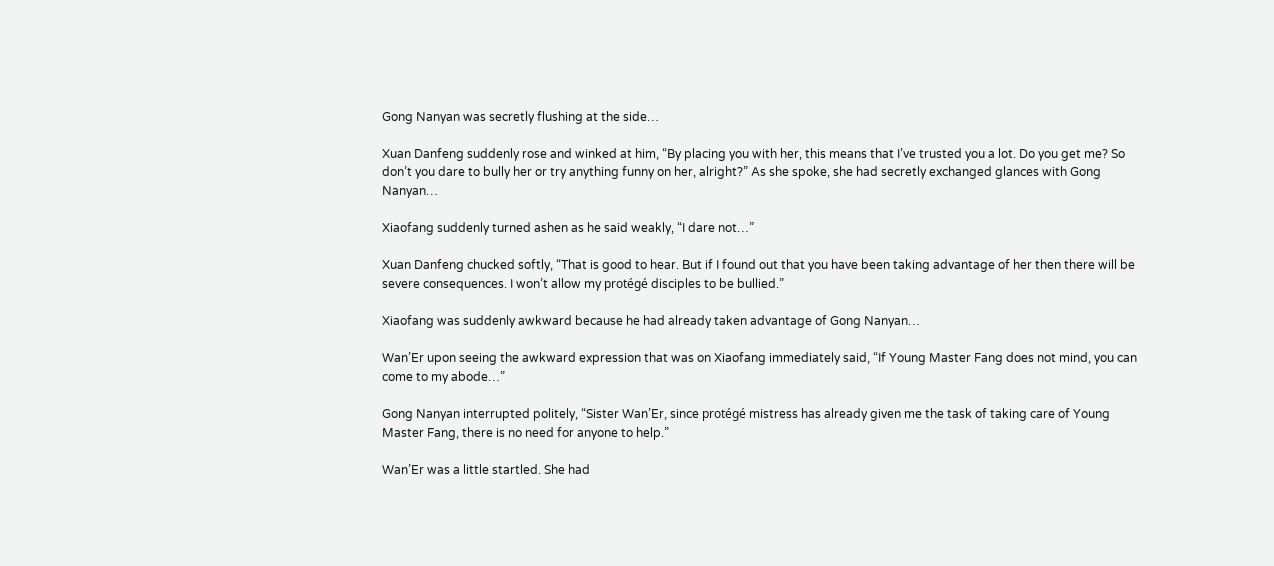Gong Nanyan was secretly flushing at the side…

Xuan Danfeng suddenly rose and winked at him, “By placing you with her, this means that I’ve trusted you a lot. Do you get me? So don’t you dare to bully her or try anything funny on her, alright?” As she spoke, she had secretly exchanged glances with Gong Nanyan…

Xiaofang suddenly turned ashen as he said weakly, “I dare not…”

Xuan Danfeng chucked softly, “That is good to hear. But if I found out that you have been taking advantage of her then there will be severe consequences. I won’t allow my protégé disciples to be bullied.”

Xiaofang was suddenly awkward because he had already taken advantage of Gong Nanyan…

Wan’Er upon seeing the awkward expression that was on Xiaofang immediately said, “If Young Master Fang does not mind, you can come to my abode…”

Gong Nanyan interrupted politely, “Sister Wan’Er, since protégé mistress has already given me the task of taking care of Young Master Fang, there is no need for anyone to help.”

Wan’Er was a little startled. She had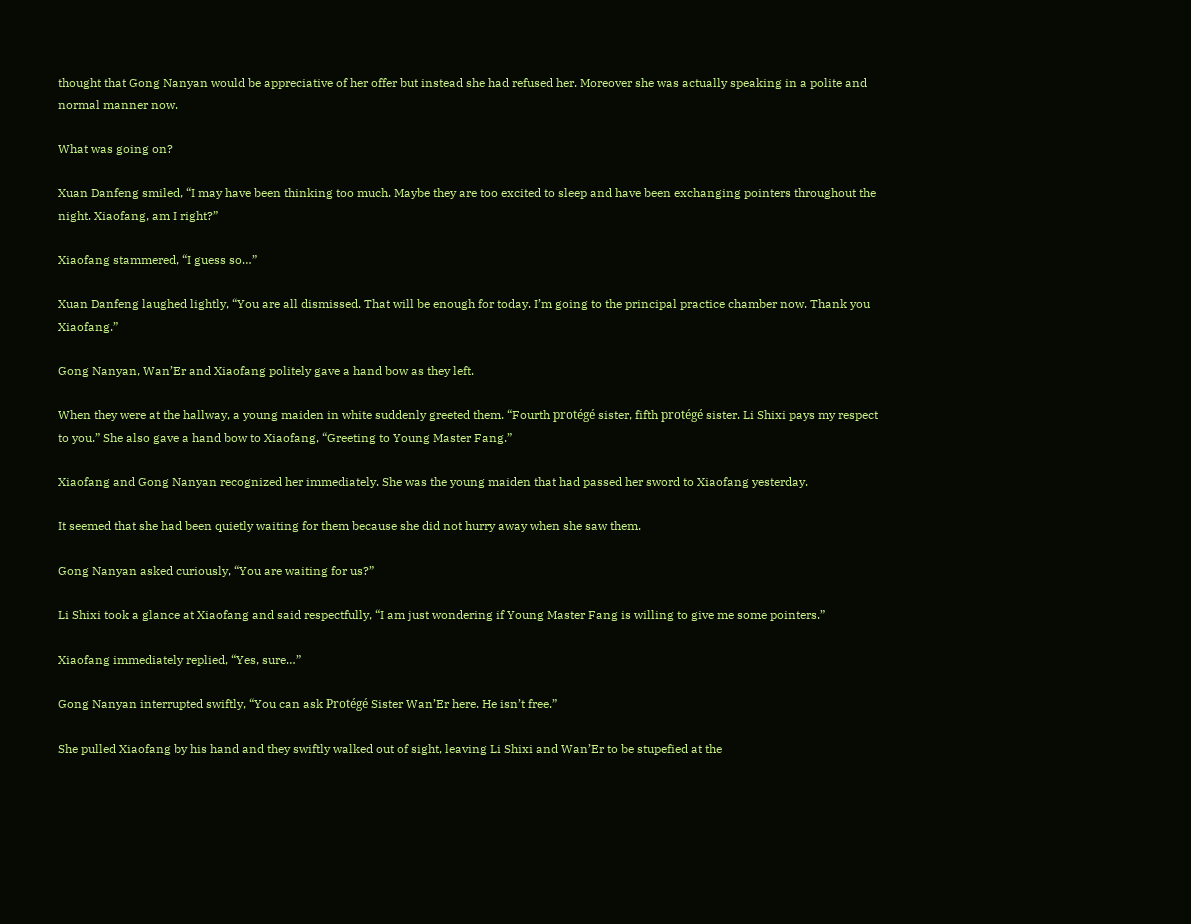thought that Gong Nanyan would be appreciative of her offer but instead she had refused her. Moreover she was actually speaking in a polite and normal manner now.

What was going on?

Xuan Danfeng smiled, “I may have been thinking too much. Maybe they are too excited to sleep and have been exchanging pointers throughout the night. Xiaofang, am I right?”

Xiaofang stammered, “I guess so…”

Xuan Danfeng laughed lightly, “You are all dismissed. That will be enough for today. I’m going to the principal practice chamber now. Thank you Xiaofang.”

Gong Nanyan, Wan’Er and Xiaofang politely gave a hand bow as they left.

When they were at the hallway, a young maiden in white suddenly greeted them. “Fourth protégé sister, fifth protégé sister. Li Shixi pays my respect to you.” She also gave a hand bow to Xiaofang, “Greeting to Young Master Fang.”

Xiaofang and Gong Nanyan recognized her immediately. She was the young maiden that had passed her sword to Xiaofang yesterday.

It seemed that she had been quietly waiting for them because she did not hurry away when she saw them.

Gong Nanyan asked curiously, “You are waiting for us?”

Li Shixi took a glance at Xiaofang and said respectfully, “I am just wondering if Young Master Fang is willing to give me some pointers.”

Xiaofang immediately replied, “Yes, sure…”

Gong Nanyan interrupted swiftly, “You can ask Protégé Sister Wan’Er here. He isn’t free.”

She pulled Xiaofang by his hand and they swiftly walked out of sight, leaving Li Shixi and Wan’Er to be stupefied at the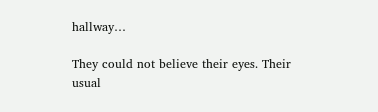hallway…

They could not believe their eyes. Their usual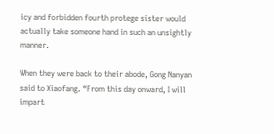icy and forbidden fourth protege sister would actually take someone hand in such an unsightly manner.

When they were back to their abode, Gong Nanyan said to Xiaofang. “From this day onward, I will impart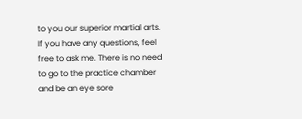to you our superior martial arts. If you have any questions, feel free to ask me. There is no need to go to the practice chamber and be an eye sore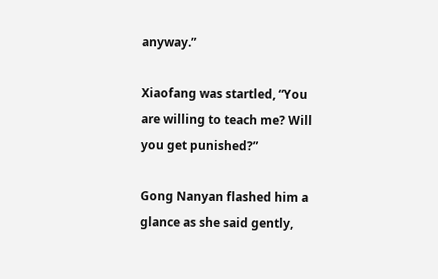anyway.”

Xiaofang was startled, “You are willing to teach me? Will you get punished?”

Gong Nanyan flashed him a glance as she said gently,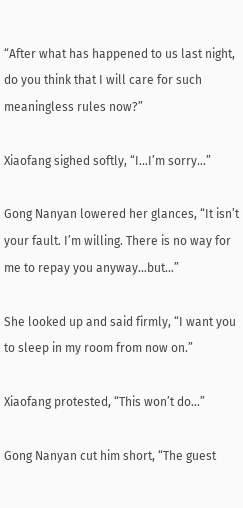“After what has happened to us last night, do you think that I will care for such meaningless rules now?”

Xiaofang sighed softly, “I…I’m sorry…”

Gong Nanyan lowered her glances, “It isn’t your fault. I’m willing. There is no way for me to repay you anyway…but…”

She looked up and said firmly, “I want you to sleep in my room from now on.”

Xiaofang protested, “This won’t do…”

Gong Nanyan cut him short, “The guest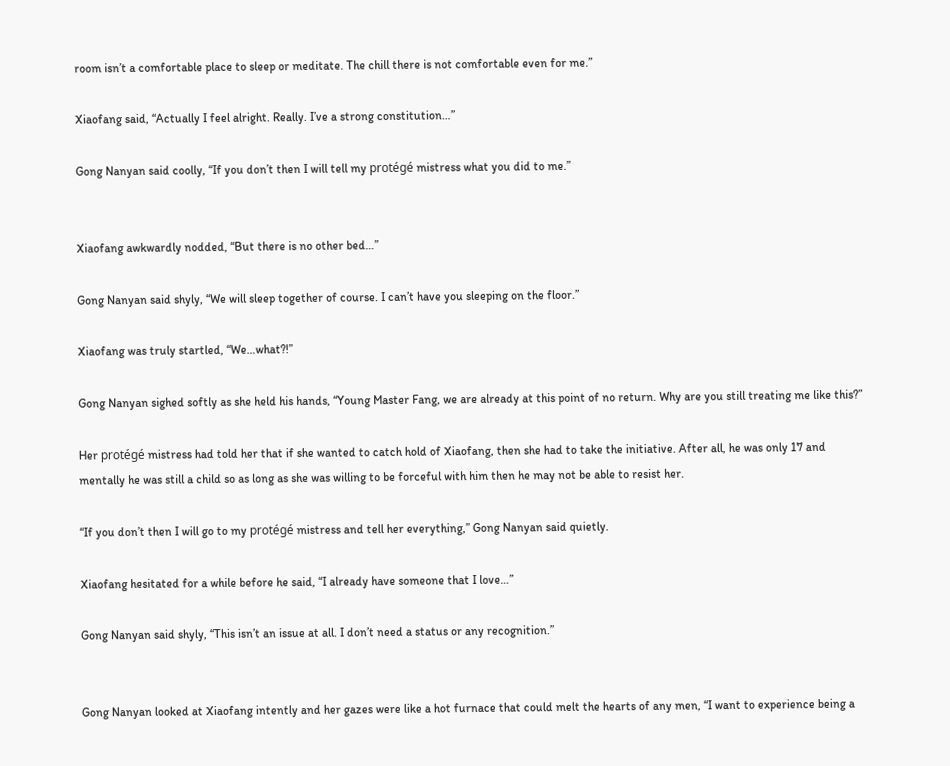room isn’t a comfortable place to sleep or meditate. The chill there is not comfortable even for me.”

Xiaofang said, “Actually I feel alright. Really. I’ve a strong constitution…”

Gong Nanyan said coolly, “If you don’t then I will tell my protégé mistress what you did to me.”


Xiaofang awkwardly nodded, “But there is no other bed…”

Gong Nanyan said shyly, “We will sleep together of course. I can’t have you sleeping on the floor.”

Xiaofang was truly startled, “We…what?!”

Gong Nanyan sighed softly as she held his hands, “Young Master Fang, we are already at this point of no return. Why are you still treating me like this?”

Her protégé mistress had told her that if she wanted to catch hold of Xiaofang, then she had to take the initiative. After all, he was only 17 and mentally he was still a child so as long as she was willing to be forceful with him then he may not be able to resist her.

“If you don’t then I will go to my protégé mistress and tell her everything,” Gong Nanyan said quietly.

Xiaofang hesitated for a while before he said, “I already have someone that I love…”

Gong Nanyan said shyly, “This isn’t an issue at all. I don’t need a status or any recognition.”


Gong Nanyan looked at Xiaofang intently and her gazes were like a hot furnace that could melt the hearts of any men, “I want to experience being a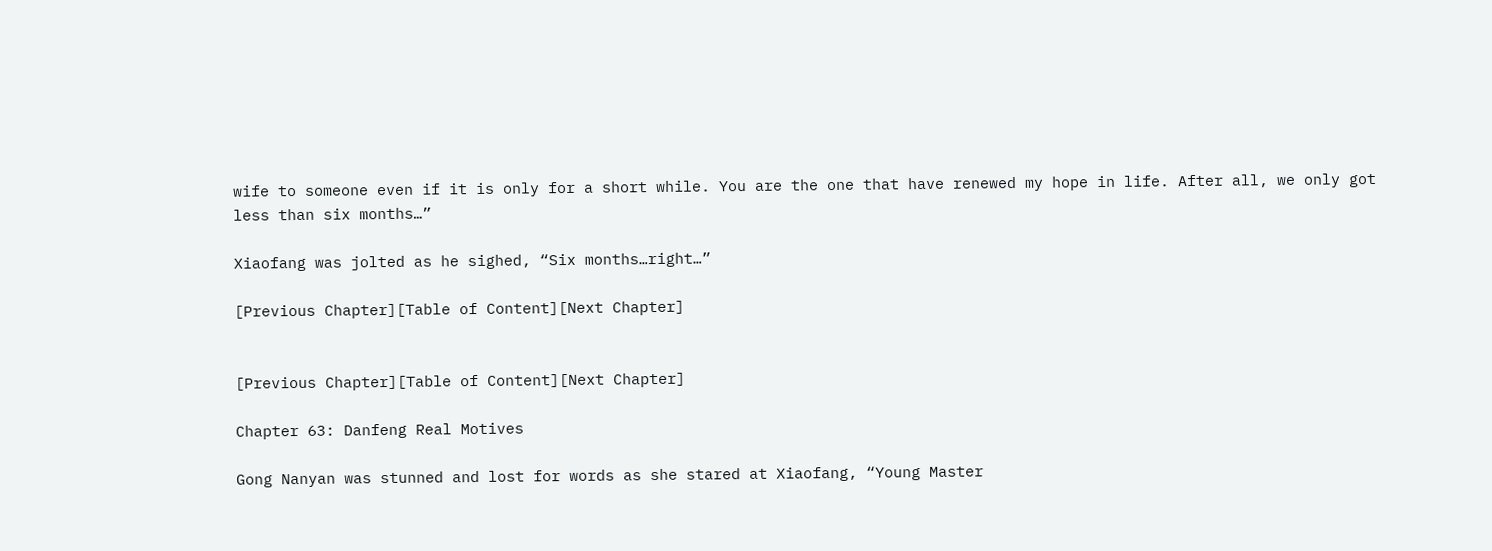wife to someone even if it is only for a short while. You are the one that have renewed my hope in life. After all, we only got less than six months…”

Xiaofang was jolted as he sighed, “Six months…right…”

[Previous Chapter][Table of Content][Next Chapter]


[Previous Chapter][Table of Content][Next Chapter]

Chapter 63: Danfeng Real Motives

Gong Nanyan was stunned and lost for words as she stared at Xiaofang, “Young Master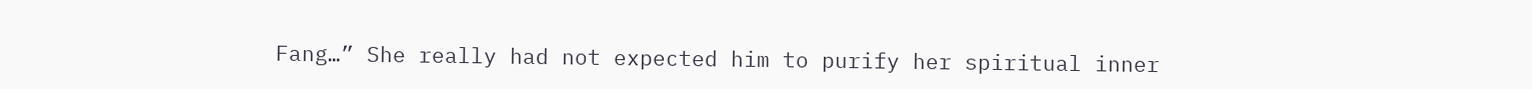Fang…” She really had not expected him to purify her spiritual inner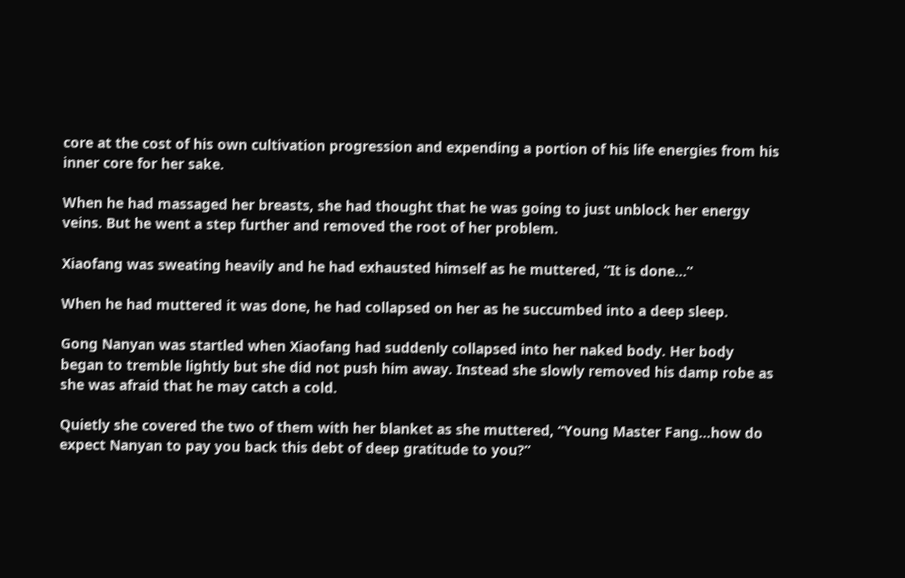core at the cost of his own cultivation progression and expending a portion of his life energies from his inner core for her sake.

When he had massaged her breasts, she had thought that he was going to just unblock her energy veins. But he went a step further and removed the root of her problem.

Xiaofang was sweating heavily and he had exhausted himself as he muttered, “It is done…”

When he had muttered it was done, he had collapsed on her as he succumbed into a deep sleep.

Gong Nanyan was startled when Xiaofang had suddenly collapsed into her naked body. Her body began to tremble lightly but she did not push him away. Instead she slowly removed his damp robe as she was afraid that he may catch a cold.

Quietly she covered the two of them with her blanket as she muttered, “Young Master Fang…how do expect Nanyan to pay you back this debt of deep gratitude to you?”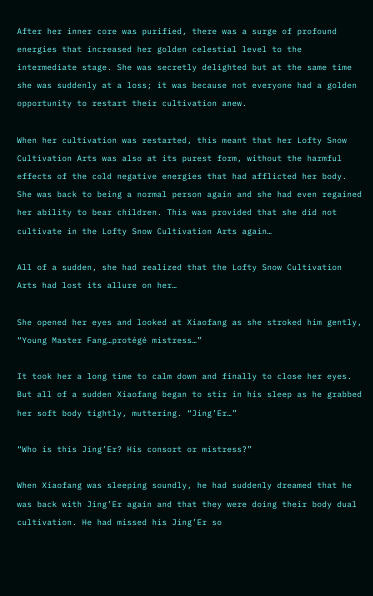After her inner core was purified, there was a surge of profound energies that increased her golden celestial level to the intermediate stage. She was secretly delighted but at the same time she was suddenly at a loss; it was because not everyone had a golden opportunity to restart their cultivation anew.

When her cultivation was restarted, this meant that her Lofty Snow Cultivation Arts was also at its purest form, without the harmful effects of the cold negative energies that had afflicted her body. She was back to being a normal person again and she had even regained her ability to bear children. This was provided that she did not cultivate in the Lofty Snow Cultivation Arts again…

All of a sudden, she had realized that the Lofty Snow Cultivation Arts had lost its allure on her…

She opened her eyes and looked at Xiaofang as she stroked him gently, “Young Master Fang…protégé mistress…”

It took her a long time to calm down and finally to close her eyes. But all of a sudden Xiaofang began to stir in his sleep as he grabbed her soft body tightly, muttering. “Jing’Er…”

“Who is this Jing’Er? His consort or mistress?”

When Xiaofang was sleeping soundly, he had suddenly dreamed that he was back with Jing’Er again and that they were doing their body dual cultivation. He had missed his Jing’Er so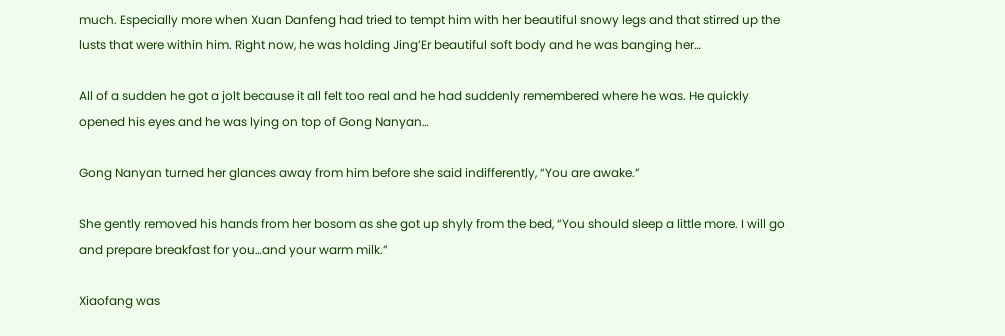much. Especially more when Xuan Danfeng had tried to tempt him with her beautiful snowy legs and that stirred up the lusts that were within him. Right now, he was holding Jing’Er beautiful soft body and he was banging her…

All of a sudden he got a jolt because it all felt too real and he had suddenly remembered where he was. He quickly opened his eyes and he was lying on top of Gong Nanyan…

Gong Nanyan turned her glances away from him before she said indifferently, “You are awake.”

She gently removed his hands from her bosom as she got up shyly from the bed, “You should sleep a little more. I will go and prepare breakfast for you…and your warm milk.”

Xiaofang was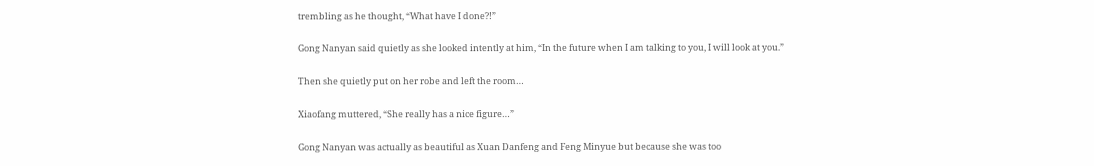trembling as he thought, “What have I done?!”

Gong Nanyan said quietly as she looked intently at him, “In the future when I am talking to you, I will look at you.”

Then she quietly put on her robe and left the room…

Xiaofang muttered, “She really has a nice figure…”

Gong Nanyan was actually as beautiful as Xuan Danfeng and Feng Minyue but because she was too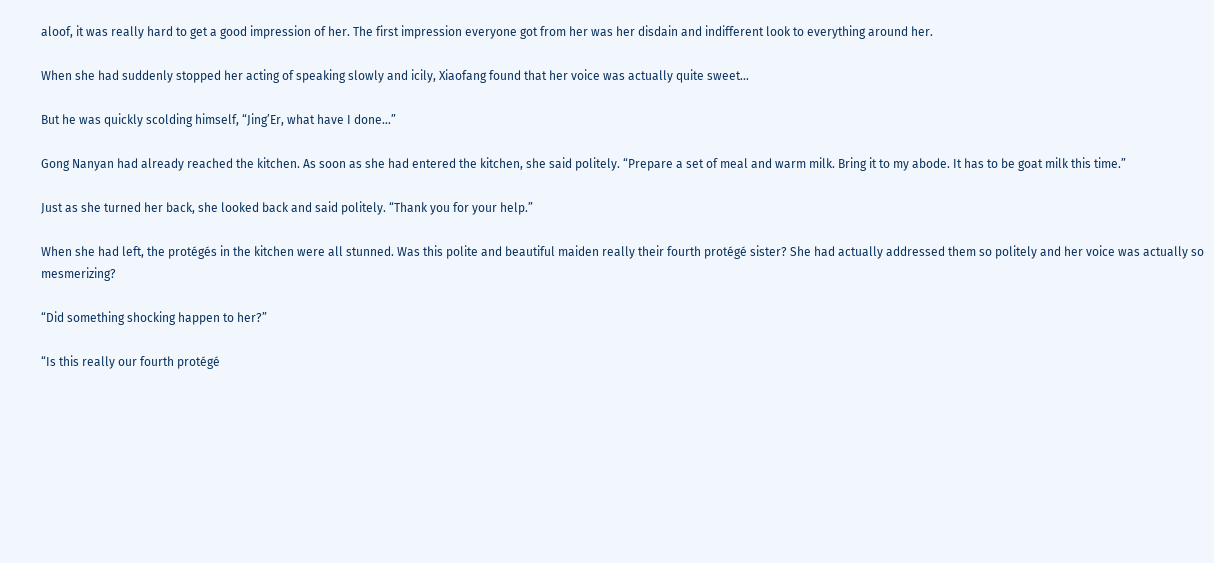aloof, it was really hard to get a good impression of her. The first impression everyone got from her was her disdain and indifferent look to everything around her.

When she had suddenly stopped her acting of speaking slowly and icily, Xiaofang found that her voice was actually quite sweet…

But he was quickly scolding himself, “Jing’Er, what have I done…”

Gong Nanyan had already reached the kitchen. As soon as she had entered the kitchen, she said politely. “Prepare a set of meal and warm milk. Bring it to my abode. It has to be goat milk this time.”

Just as she turned her back, she looked back and said politely. “Thank you for your help.”

When she had left, the protégés in the kitchen were all stunned. Was this polite and beautiful maiden really their fourth protégé sister? She had actually addressed them so politely and her voice was actually so mesmerizing?

“Did something shocking happen to her?”

“Is this really our fourth protégé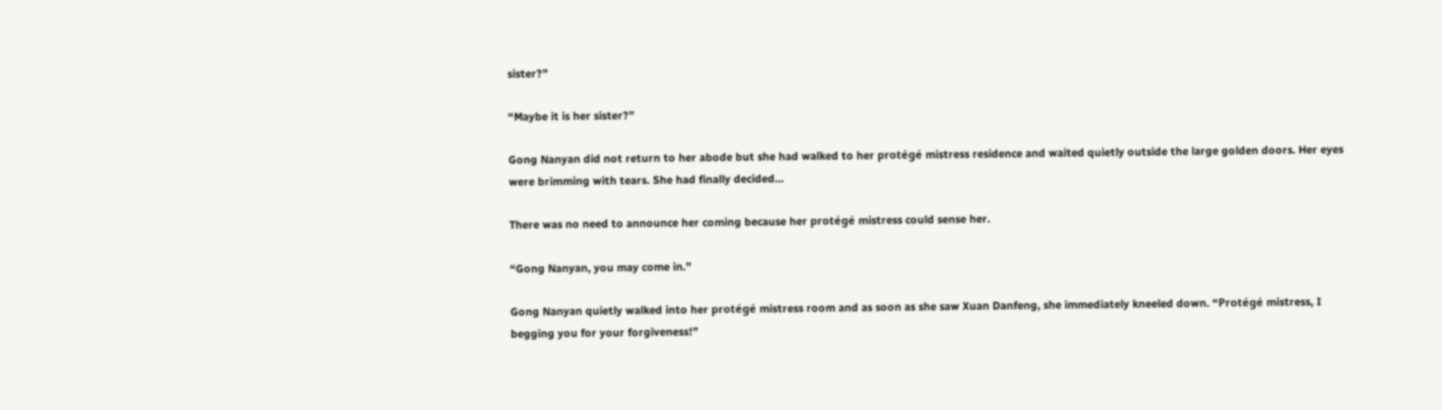sister?”

“Maybe it is her sister?”

Gong Nanyan did not return to her abode but she had walked to her protégé mistress residence and waited quietly outside the large golden doors. Her eyes were brimming with tears. She had finally decided…

There was no need to announce her coming because her protégé mistress could sense her.

“Gong Nanyan, you may come in.”

Gong Nanyan quietly walked into her protégé mistress room and as soon as she saw Xuan Danfeng, she immediately kneeled down. “Protégé mistress, I begging you for your forgiveness!”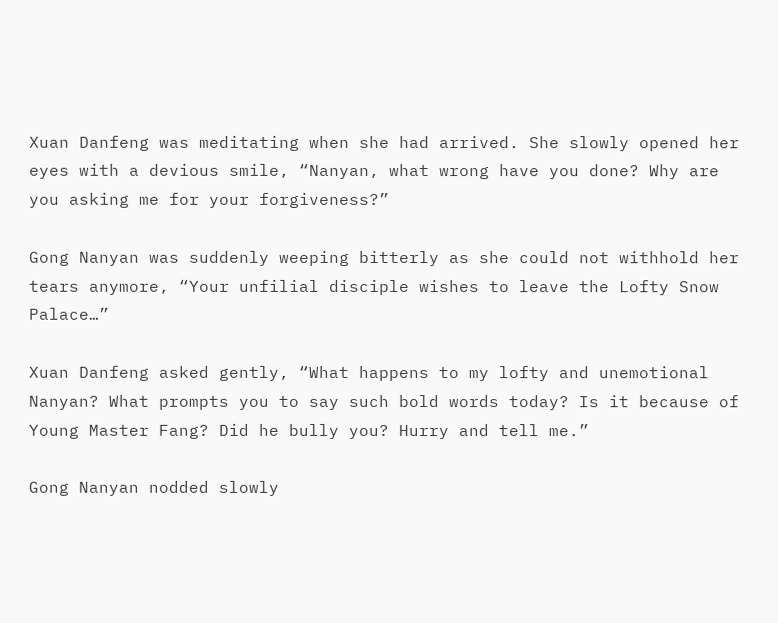Xuan Danfeng was meditating when she had arrived. She slowly opened her eyes with a devious smile, “Nanyan, what wrong have you done? Why are you asking me for your forgiveness?”

Gong Nanyan was suddenly weeping bitterly as she could not withhold her tears anymore, “Your unfilial disciple wishes to leave the Lofty Snow Palace…”

Xuan Danfeng asked gently, “What happens to my lofty and unemotional Nanyan? What prompts you to say such bold words today? Is it because of Young Master Fang? Did he bully you? Hurry and tell me.”

Gong Nanyan nodded slowly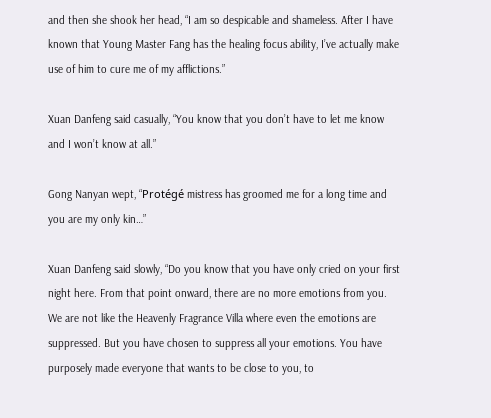and then she shook her head, “I am so despicable and shameless. After I have known that Young Master Fang has the healing focus ability, I’ve actually make use of him to cure me of my afflictions.”

Xuan Danfeng said casually, “You know that you don’t have to let me know and I won’t know at all.”

Gong Nanyan wept, “Protégé mistress has groomed me for a long time and you are my only kin…”

Xuan Danfeng said slowly, “Do you know that you have only cried on your first night here. From that point onward, there are no more emotions from you. We are not like the Heavenly Fragrance Villa where even the emotions are suppressed. But you have chosen to suppress all your emotions. You have purposely made everyone that wants to be close to you, to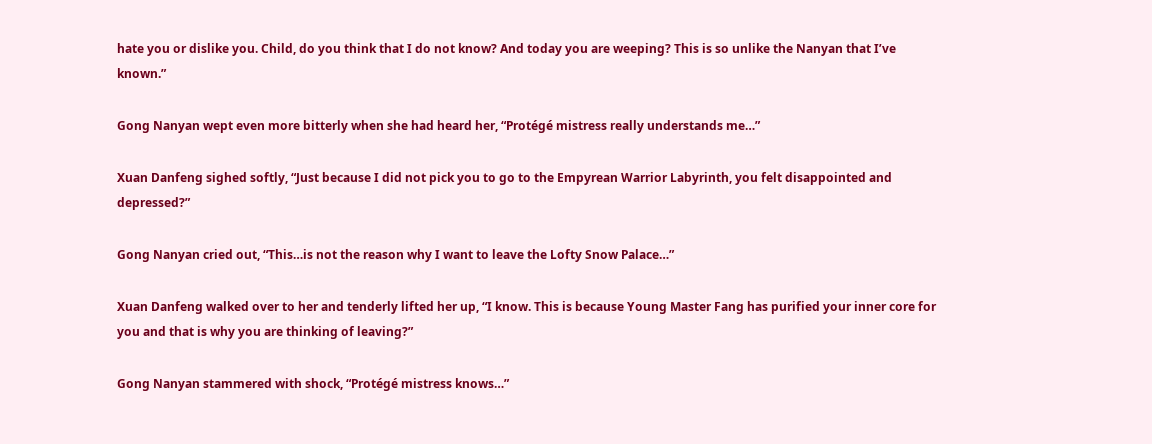hate you or dislike you. Child, do you think that I do not know? And today you are weeping? This is so unlike the Nanyan that I’ve known.”

Gong Nanyan wept even more bitterly when she had heard her, “Protégé mistress really understands me…”

Xuan Danfeng sighed softly, “Just because I did not pick you to go to the Empyrean Warrior Labyrinth, you felt disappointed and depressed?”

Gong Nanyan cried out, “This…is not the reason why I want to leave the Lofty Snow Palace…”

Xuan Danfeng walked over to her and tenderly lifted her up, “I know. This is because Young Master Fang has purified your inner core for you and that is why you are thinking of leaving?”

Gong Nanyan stammered with shock, “Protégé mistress knows…”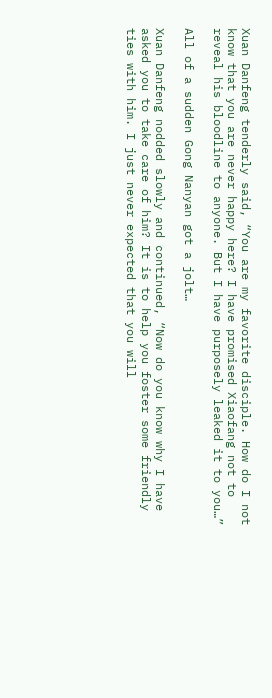Xuan Danfeng tenderly said, “You are my favorite disciple. How do I not know that you are never happy here? I have promised Xiaofang not to reveal his bloodline to anyone. But I have purposely leaked it to you…”

All of a sudden Gong Nanyan got a jolt…

Xuan Danfeng nodded slowly and continued, “Now do you know why I have asked you to take care of him? It is to help you foster some friendly ties with him. I just never expected that you will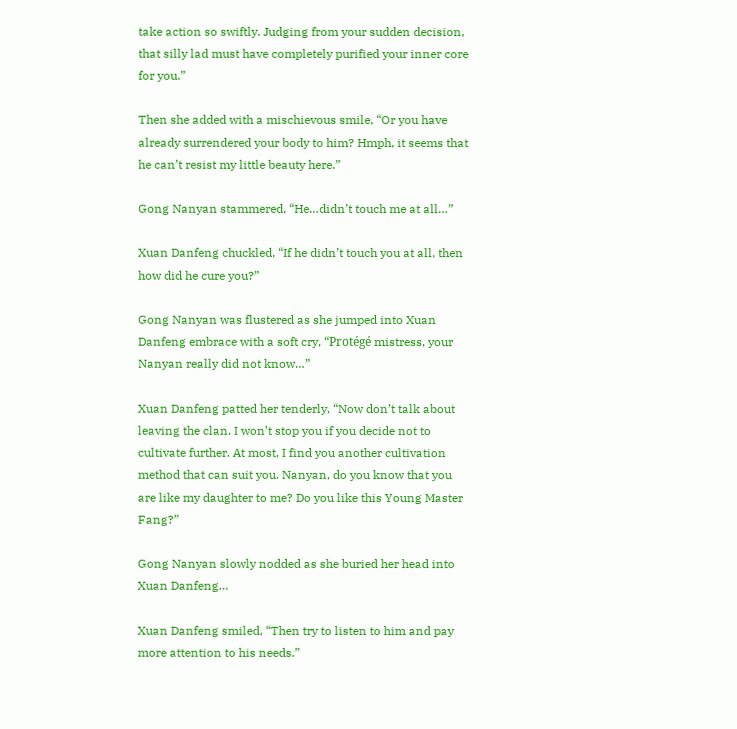take action so swiftly. Judging from your sudden decision, that silly lad must have completely purified your inner core for you.”

Then she added with a mischievous smile, “Or you have already surrendered your body to him? Hmph, it seems that he can’t resist my little beauty here.”

Gong Nanyan stammered, “He…didn’t touch me at all…”

Xuan Danfeng chuckled, “If he didn’t touch you at all, then how did he cure you?”

Gong Nanyan was flustered as she jumped into Xuan Danfeng embrace with a soft cry, “Protégé mistress, your Nanyan really did not know…”

Xuan Danfeng patted her tenderly, “Now don’t talk about leaving the clan. I won’t stop you if you decide not to cultivate further. At most, I find you another cultivation method that can suit you. Nanyan, do you know that you are like my daughter to me? Do you like this Young Master Fang?”

Gong Nanyan slowly nodded as she buried her head into Xuan Danfeng…

Xuan Danfeng smiled, “Then try to listen to him and pay more attention to his needs.”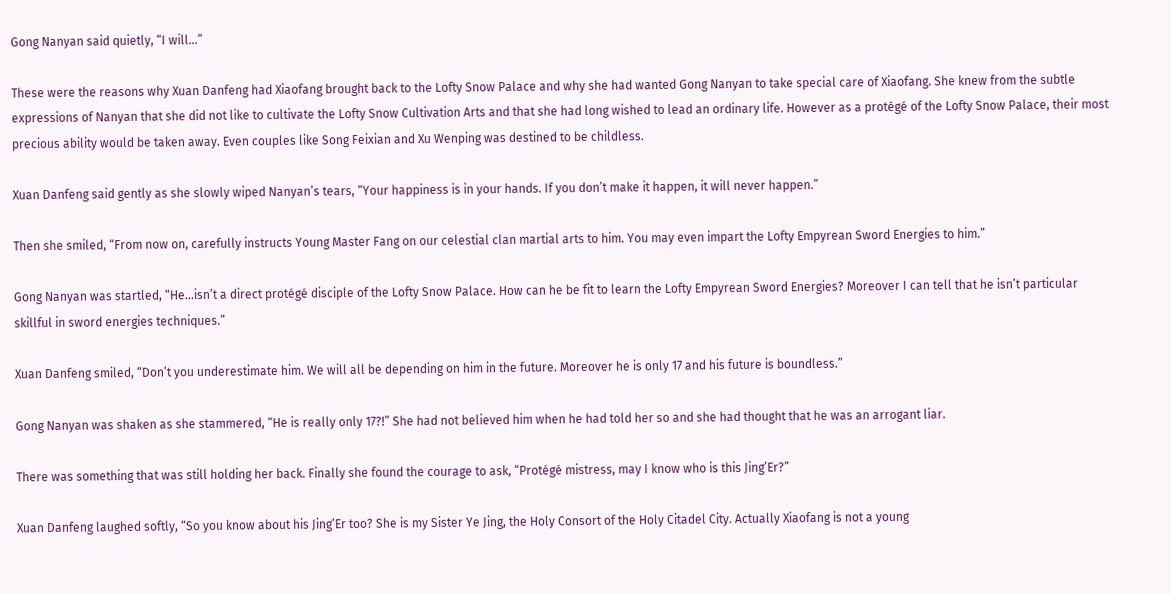Gong Nanyan said quietly, “I will…”

These were the reasons why Xuan Danfeng had Xiaofang brought back to the Lofty Snow Palace and why she had wanted Gong Nanyan to take special care of Xiaofang. She knew from the subtle expressions of Nanyan that she did not like to cultivate the Lofty Snow Cultivation Arts and that she had long wished to lead an ordinary life. However as a protégé of the Lofty Snow Palace, their most precious ability would be taken away. Even couples like Song Feixian and Xu Wenping was destined to be childless.

Xuan Danfeng said gently as she slowly wiped Nanyan’s tears, “Your happiness is in your hands. If you don’t make it happen, it will never happen.”

Then she smiled, “From now on, carefully instructs Young Master Fang on our celestial clan martial arts to him. You may even impart the Lofty Empyrean Sword Energies to him.”

Gong Nanyan was startled, “He…isn’t a direct protégé disciple of the Lofty Snow Palace. How can he be fit to learn the Lofty Empyrean Sword Energies? Moreover I can tell that he isn’t particular skillful in sword energies techniques.”

Xuan Danfeng smiled, “Don’t you underestimate him. We will all be depending on him in the future. Moreover he is only 17 and his future is boundless.”

Gong Nanyan was shaken as she stammered, “He is really only 17?!” She had not believed him when he had told her so and she had thought that he was an arrogant liar.

There was something that was still holding her back. Finally she found the courage to ask, “Protégé mistress, may I know who is this Jing’Er?”

Xuan Danfeng laughed softly, “So you know about his Jing’Er too? She is my Sister Ye Jing, the Holy Consort of the Holy Citadel City. Actually Xiaofang is not a young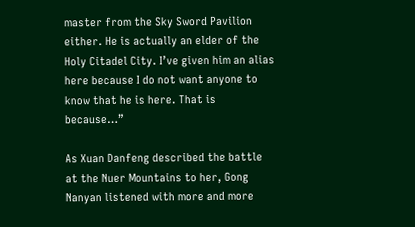master from the Sky Sword Pavilion either. He is actually an elder of the Holy Citadel City. I’ve given him an alias here because I do not want anyone to know that he is here. That is because…”

As Xuan Danfeng described the battle at the Nuer Mountains to her, Gong Nanyan listened with more and more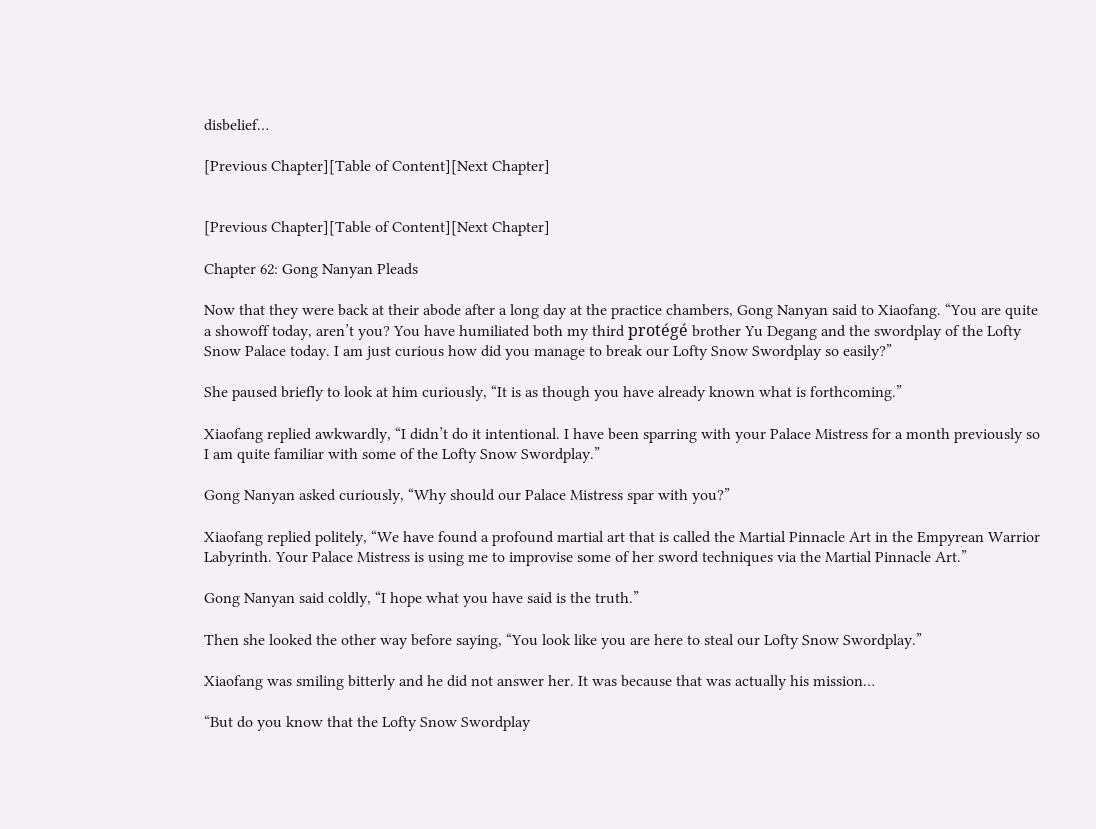disbelief…

[Previous Chapter][Table of Content][Next Chapter]


[Previous Chapter][Table of Content][Next Chapter]

Chapter 62: Gong Nanyan Pleads

Now that they were back at their abode after a long day at the practice chambers, Gong Nanyan said to Xiaofang. “You are quite a showoff today, aren’t you? You have humiliated both my third protégé brother Yu Degang and the swordplay of the Lofty Snow Palace today. I am just curious how did you manage to break our Lofty Snow Swordplay so easily?”

She paused briefly to look at him curiously, “It is as though you have already known what is forthcoming.”

Xiaofang replied awkwardly, “I didn’t do it intentional. I have been sparring with your Palace Mistress for a month previously so I am quite familiar with some of the Lofty Snow Swordplay.”

Gong Nanyan asked curiously, “Why should our Palace Mistress spar with you?”

Xiaofang replied politely, “We have found a profound martial art that is called the Martial Pinnacle Art in the Empyrean Warrior Labyrinth. Your Palace Mistress is using me to improvise some of her sword techniques via the Martial Pinnacle Art.”

Gong Nanyan said coldly, “I hope what you have said is the truth.”

Then she looked the other way before saying, “You look like you are here to steal our Lofty Snow Swordplay.”

Xiaofang was smiling bitterly and he did not answer her. It was because that was actually his mission…

“But do you know that the Lofty Snow Swordplay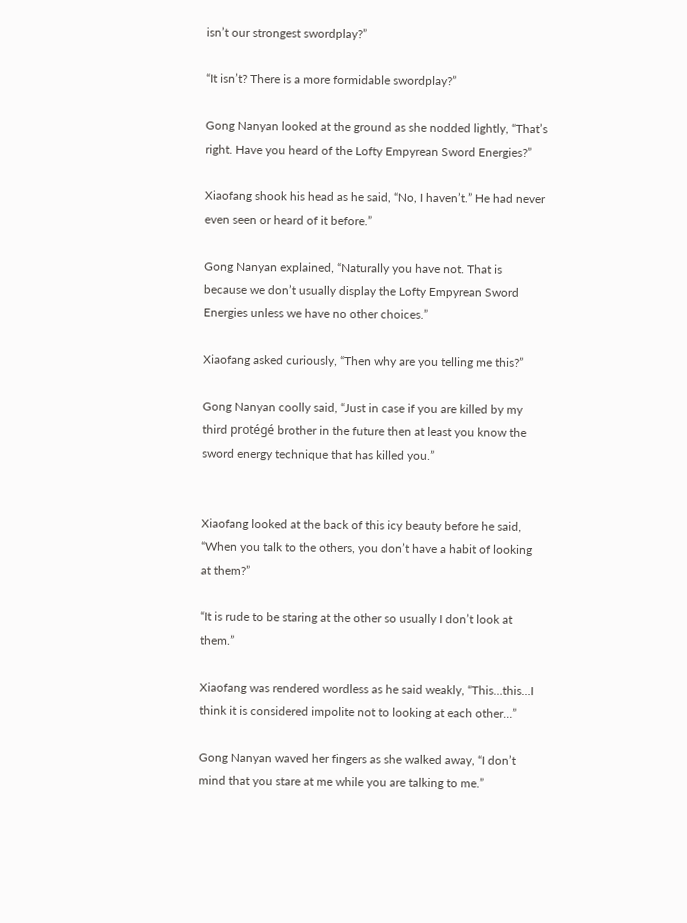isn’t our strongest swordplay?”

“It isn’t? There is a more formidable swordplay?”

Gong Nanyan looked at the ground as she nodded lightly, “That’s right. Have you heard of the Lofty Empyrean Sword Energies?”

Xiaofang shook his head as he said, “No, I haven’t.” He had never even seen or heard of it before.”

Gong Nanyan explained, “Naturally you have not. That is because we don’t usually display the Lofty Empyrean Sword Energies unless we have no other choices.”

Xiaofang asked curiously, “Then why are you telling me this?”

Gong Nanyan coolly said, “Just in case if you are killed by my third protégé brother in the future then at least you know the sword energy technique that has killed you.”


Xiaofang looked at the back of this icy beauty before he said, “When you talk to the others, you don’t have a habit of looking at them?”

“It is rude to be staring at the other so usually I don’t look at them.”

Xiaofang was rendered wordless as he said weakly, “This…this…I think it is considered impolite not to looking at each other…”

Gong Nanyan waved her fingers as she walked away, “I don’t mind that you stare at me while you are talking to me.”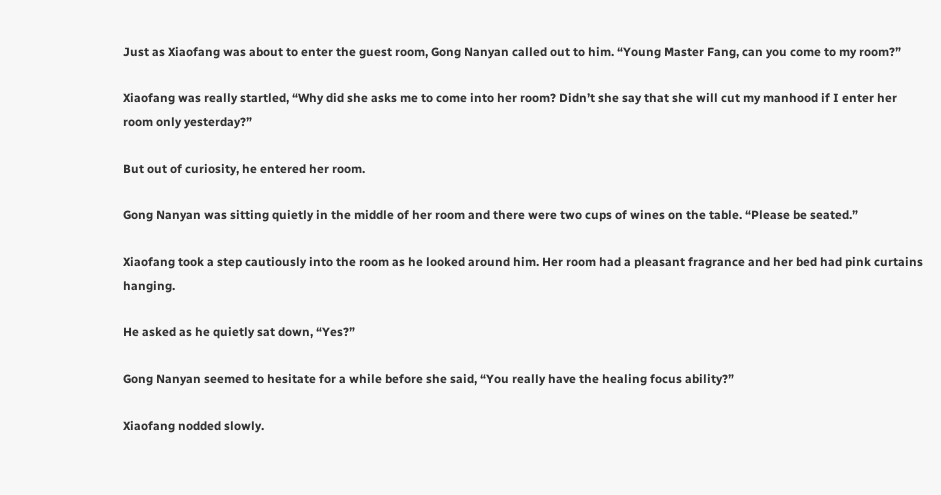Just as Xiaofang was about to enter the guest room, Gong Nanyan called out to him. “Young Master Fang, can you come to my room?”

Xiaofang was really startled, “Why did she asks me to come into her room? Didn’t she say that she will cut my manhood if I enter her room only yesterday?”

But out of curiosity, he entered her room.

Gong Nanyan was sitting quietly in the middle of her room and there were two cups of wines on the table. “Please be seated.”

Xiaofang took a step cautiously into the room as he looked around him. Her room had a pleasant fragrance and her bed had pink curtains hanging.

He asked as he quietly sat down, “Yes?”

Gong Nanyan seemed to hesitate for a while before she said, “You really have the healing focus ability?”

Xiaofang nodded slowly.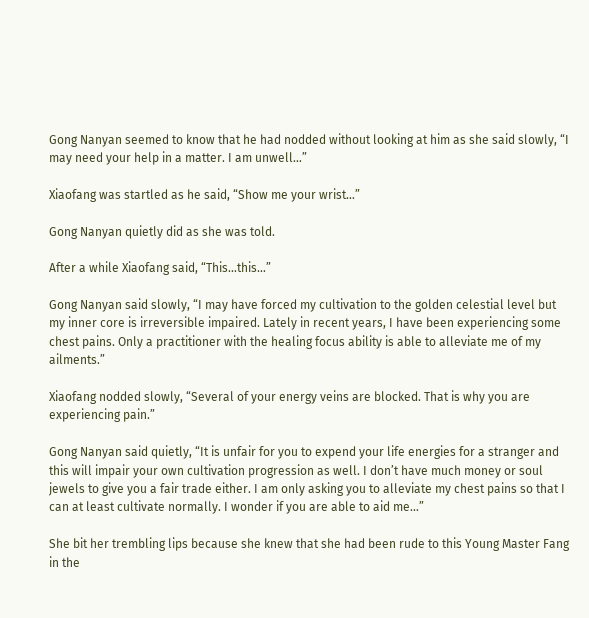Gong Nanyan seemed to know that he had nodded without looking at him as she said slowly, “I may need your help in a matter. I am unwell…”

Xiaofang was startled as he said, “Show me your wrist…”

Gong Nanyan quietly did as she was told.

After a while Xiaofang said, “This…this…”

Gong Nanyan said slowly, “I may have forced my cultivation to the golden celestial level but my inner core is irreversible impaired. Lately in recent years, I have been experiencing some chest pains. Only a practitioner with the healing focus ability is able to alleviate me of my ailments.”

Xiaofang nodded slowly, “Several of your energy veins are blocked. That is why you are experiencing pain.”

Gong Nanyan said quietly, “It is unfair for you to expend your life energies for a stranger and this will impair your own cultivation progression as well. I don’t have much money or soul jewels to give you a fair trade either. I am only asking you to alleviate my chest pains so that I can at least cultivate normally. I wonder if you are able to aid me…”

She bit her trembling lips because she knew that she had been rude to this Young Master Fang in the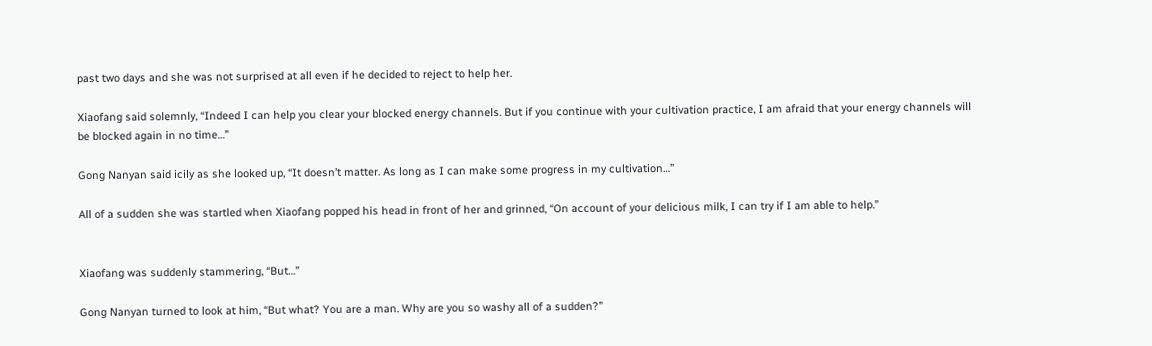past two days and she was not surprised at all even if he decided to reject to help her.

Xiaofang said solemnly, “Indeed I can help you clear your blocked energy channels. But if you continue with your cultivation practice, I am afraid that your energy channels will be blocked again in no time…”

Gong Nanyan said icily as she looked up, “It doesn’t matter. As long as I can make some progress in my cultivation…”

All of a sudden she was startled when Xiaofang popped his head in front of her and grinned, “On account of your delicious milk, I can try if I am able to help.”


Xiaofang was suddenly stammering, “But…”

Gong Nanyan turned to look at him, “But what? You are a man. Why are you so washy all of a sudden?”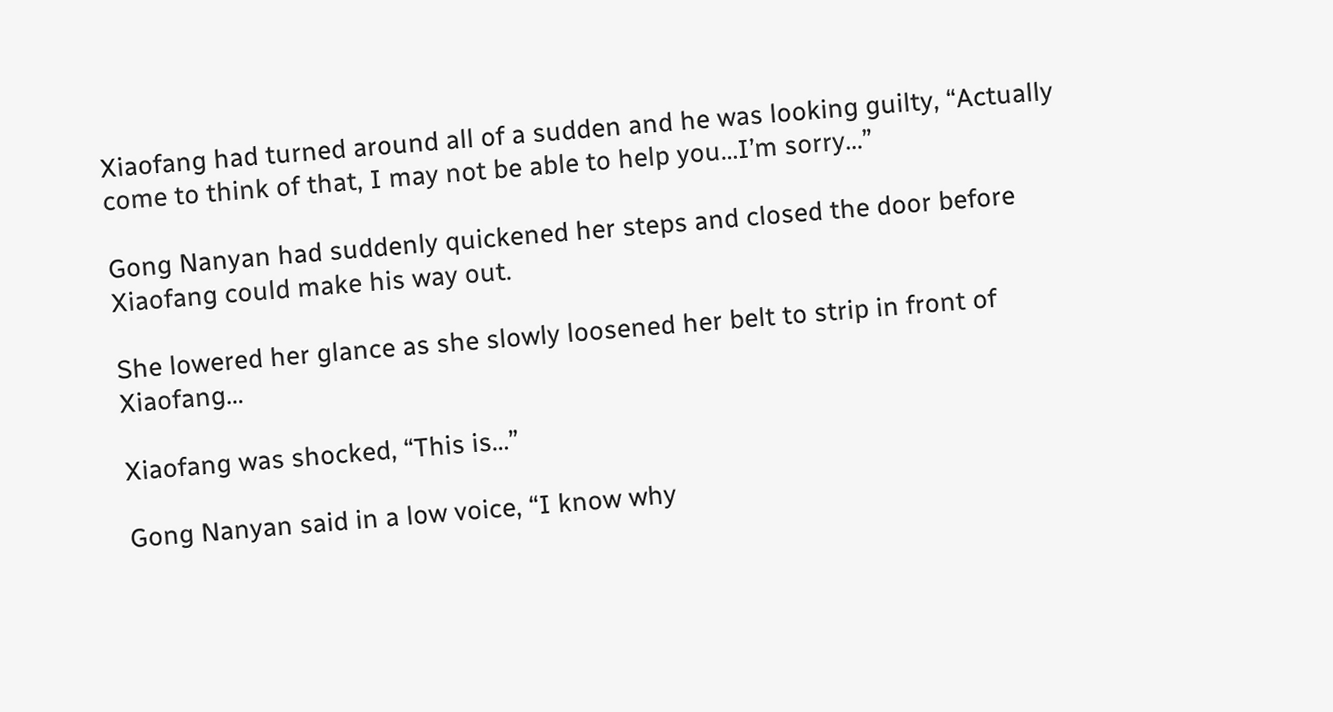Xiaofang had turned around all of a sudden and he was looking guilty, “Actually come to think of that, I may not be able to help you…I’m sorry…”

Gong Nanyan had suddenly quickened her steps and closed the door before Xiaofang could make his way out.

She lowered her glance as she slowly loosened her belt to strip in front of Xiaofang…

Xiaofang was shocked, “This is…”

Gong Nanyan said in a low voice, “I know why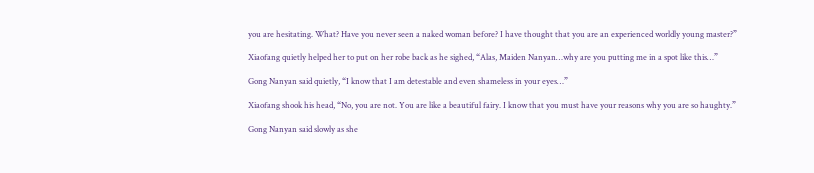you are hesitating. What? Have you never seen a naked woman before? I have thought that you are an experienced worldly young master?”

Xiaofang quietly helped her to put on her robe back as he sighed, “Alas, Maiden Nanyan…why are you putting me in a spot like this…”

Gong Nanyan said quietly, “I know that I am detestable and even shameless in your eyes…”

Xiaofang shook his head, “No, you are not. You are like a beautiful fairy. I know that you must have your reasons why you are so haughty.”

Gong Nanyan said slowly as she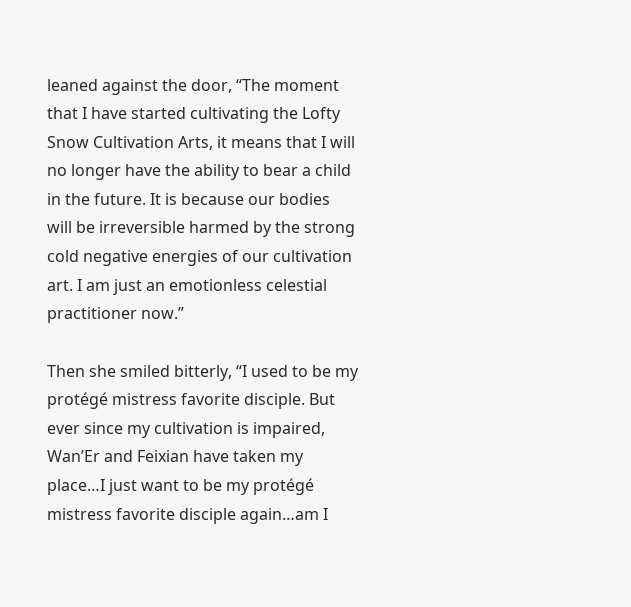leaned against the door, “The moment that I have started cultivating the Lofty Snow Cultivation Arts, it means that I will no longer have the ability to bear a child in the future. It is because our bodies will be irreversible harmed by the strong cold negative energies of our cultivation art. I am just an emotionless celestial practitioner now.”

Then she smiled bitterly, “I used to be my protégé mistress favorite disciple. But ever since my cultivation is impaired, Wan’Er and Feixian have taken my place…I just want to be my protégé mistress favorite disciple again…am I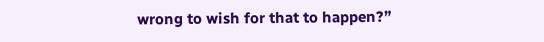wrong to wish for that to happen?”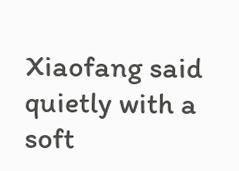Xiaofang said quietly with a soft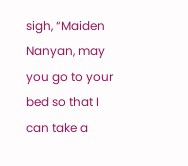sigh, “Maiden Nanyan, may you go to your bed so that I can take a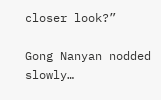closer look?”

Gong Nanyan nodded slowly…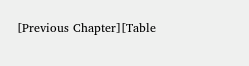[Previous Chapter][Table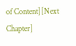of Content][Next Chapter]